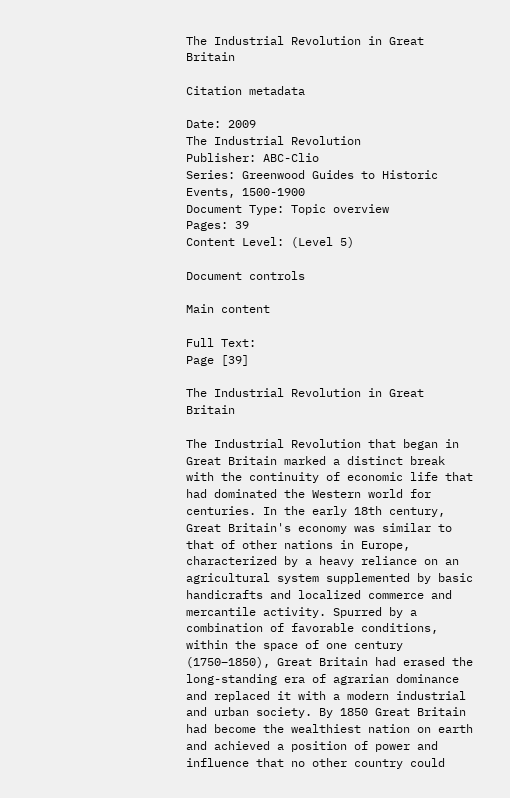The Industrial Revolution in Great Britain

Citation metadata

Date: 2009
The Industrial Revolution
Publisher: ABC-Clio
Series: Greenwood Guides to Historic Events, 1500-1900
Document Type: Topic overview
Pages: 39
Content Level: (Level 5)

Document controls

Main content

Full Text:
Page [39]

The Industrial Revolution in Great Britain

The Industrial Revolution that began in Great Britain marked a distinct break with the continuity of economic life that had dominated the Western world for centuries. In the early 18th century, Great Britain's economy was similar to that of other nations in Europe, characterized by a heavy reliance on an agricultural system supplemented by basic handicrafts and localized commerce and mercantile activity. Spurred by a combination of favorable conditions, within the space of one century (1750–1850), Great Britain had erased the long-standing era of agrarian dominance and replaced it with a modern industrial and urban society. By 1850 Great Britain had become the wealthiest nation on earth and achieved a position of power and influence that no other country could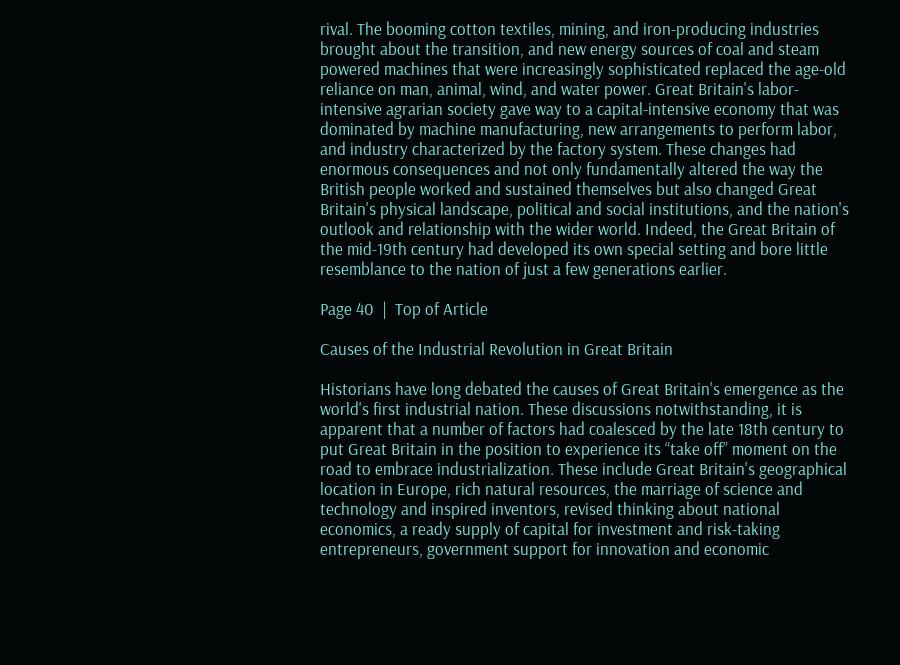rival. The booming cotton textiles, mining, and iron-producing industries brought about the transition, and new energy sources of coal and steam powered machines that were increasingly sophisticated replaced the age-old reliance on man, animal, wind, and water power. Great Britain's labor-intensive agrarian society gave way to a capital-intensive economy that was dominated by machine manufacturing, new arrangements to perform labor, and industry characterized by the factory system. These changes had enormous consequences and not only fundamentally altered the way the British people worked and sustained themselves but also changed Great Britain's physical landscape, political and social institutions, and the nation's outlook and relationship with the wider world. Indeed, the Great Britain of the mid-19th century had developed its own special setting and bore little resemblance to the nation of just a few generations earlier.

Page 40  |  Top of Article

Causes of the Industrial Revolution in Great Britain

Historians have long debated the causes of Great Britain's emergence as the world's first industrial nation. These discussions notwithstanding, it is apparent that a number of factors had coalesced by the late 18th century to put Great Britain in the position to experience its “take off” moment on the road to embrace industrialization. These include Great Britain's geographical location in Europe, rich natural resources, the marriage of science and technology and inspired inventors, revised thinking about national economics, a ready supply of capital for investment and risk-taking entrepreneurs, government support for innovation and economic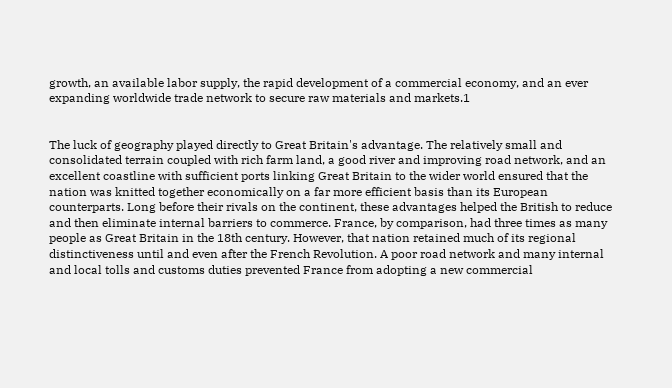growth, an available labor supply, the rapid development of a commercial economy, and an ever expanding worldwide trade network to secure raw materials and markets.1


The luck of geography played directly to Great Britain's advantage. The relatively small and consolidated terrain coupled with rich farm land, a good river and improving road network, and an excellent coastline with sufficient ports linking Great Britain to the wider world ensured that the nation was knitted together economically on a far more efficient basis than its European counterparts. Long before their rivals on the continent, these advantages helped the British to reduce and then eliminate internal barriers to commerce. France, by comparison, had three times as many people as Great Britain in the 18th century. However, that nation retained much of its regional distinctiveness until and even after the French Revolution. A poor road network and many internal and local tolls and customs duties prevented France from adopting a new commercial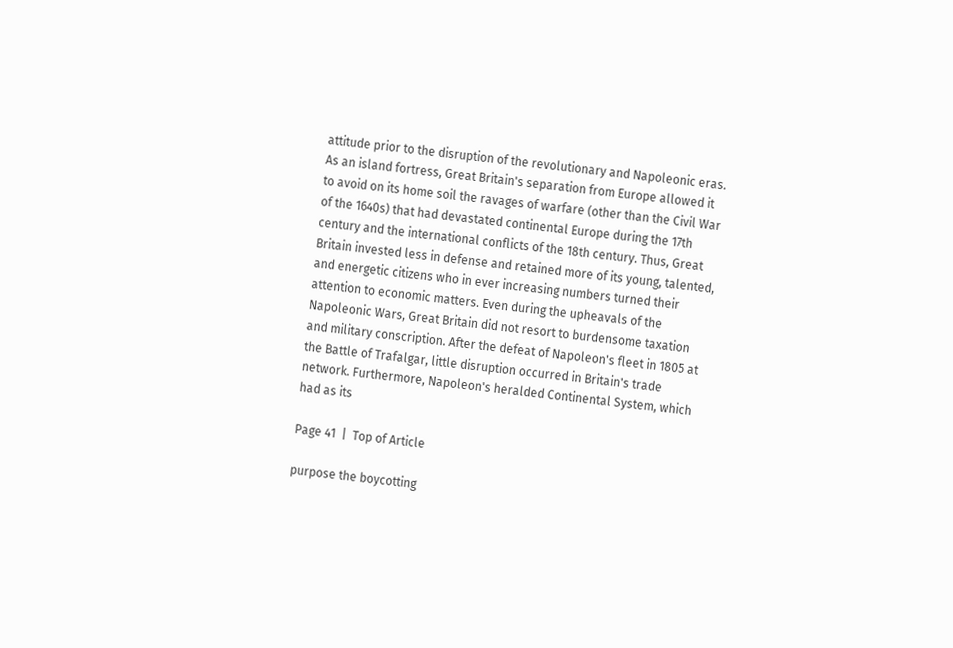attitude prior to the disruption of the revolutionary and Napoleonic eras. As an island fortress, Great Britain's separation from Europe allowed it to avoid on its home soil the ravages of warfare (other than the Civil War of the 1640s) that had devastated continental Europe during the 17th century and the international conflicts of the 18th century. Thus, Great Britain invested less in defense and retained more of its young, talented, and energetic citizens who in ever increasing numbers turned their attention to economic matters. Even during the upheavals of the Napoleonic Wars, Great Britain did not resort to burdensome taxation and military conscription. After the defeat of Napoleon's fleet in 1805 at the Battle of Trafalgar, little disruption occurred in Britain's trade network. Furthermore, Napoleon's heralded Continental System, which had as its

Page 41  |  Top of Article

purpose the boycotting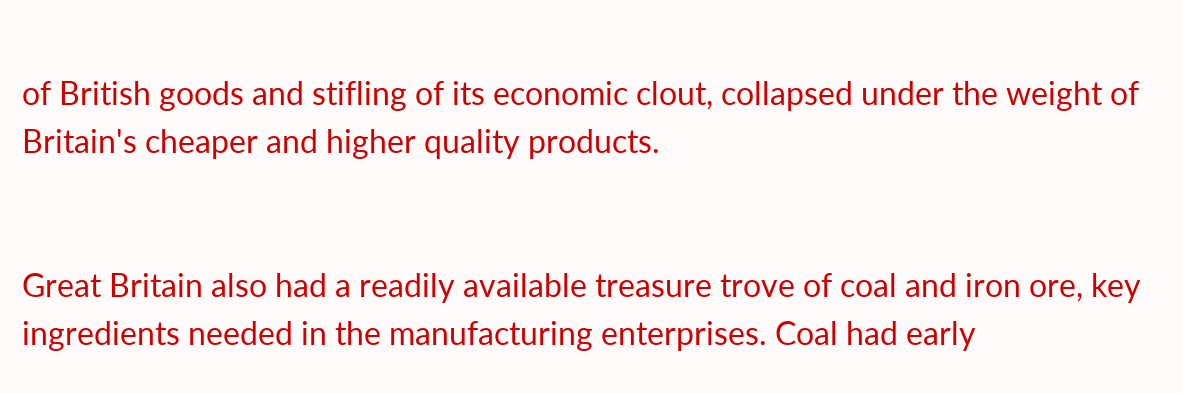of British goods and stifling of its economic clout, collapsed under the weight of Britain's cheaper and higher quality products.


Great Britain also had a readily available treasure trove of coal and iron ore, key ingredients needed in the manufacturing enterprises. Coal had early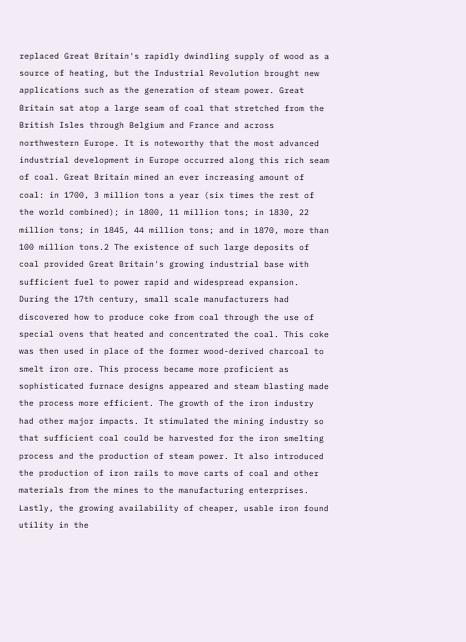replaced Great Britain's rapidly dwindling supply of wood as a source of heating, but the Industrial Revolution brought new applications such as the generation of steam power. Great Britain sat atop a large seam of coal that stretched from the British Isles through Belgium and France and across northwestern Europe. It is noteworthy that the most advanced industrial development in Europe occurred along this rich seam of coal. Great Britain mined an ever increasing amount of coal: in 1700, 3 million tons a year (six times the rest of the world combined); in 1800, 11 million tons; in 1830, 22 million tons; in 1845, 44 million tons; and in 1870, more than 100 million tons.2 The existence of such large deposits of coal provided Great Britain's growing industrial base with sufficient fuel to power rapid and widespread expansion. During the 17th century, small scale manufacturers had discovered how to produce coke from coal through the use of special ovens that heated and concentrated the coal. This coke was then used in place of the former wood-derived charcoal to smelt iron ore. This process became more proficient as sophisticated furnace designs appeared and steam blasting made the process more efficient. The growth of the iron industry had other major impacts. It stimulated the mining industry so that sufficient coal could be harvested for the iron smelting process and the production of steam power. It also introduced the production of iron rails to move carts of coal and other materials from the mines to the manufacturing enterprises. Lastly, the growing availability of cheaper, usable iron found utility in the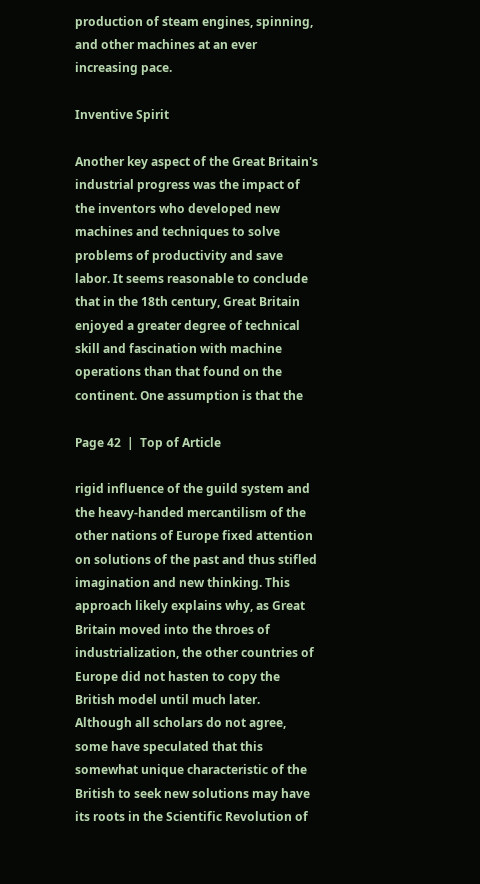production of steam engines, spinning, and other machines at an ever increasing pace.

Inventive Spirit

Another key aspect of the Great Britain's industrial progress was the impact of the inventors who developed new machines and techniques to solve problems of productivity and save labor. It seems reasonable to conclude that in the 18th century, Great Britain enjoyed a greater degree of technical skill and fascination with machine operations than that found on the continent. One assumption is that the

Page 42  |  Top of Article

rigid influence of the guild system and the heavy-handed mercantilism of the other nations of Europe fixed attention on solutions of the past and thus stifled imagination and new thinking. This approach likely explains why, as Great Britain moved into the throes of industrialization, the other countries of Europe did not hasten to copy the British model until much later. Although all scholars do not agree, some have speculated that this somewhat unique characteristic of the British to seek new solutions may have its roots in the Scientific Revolution of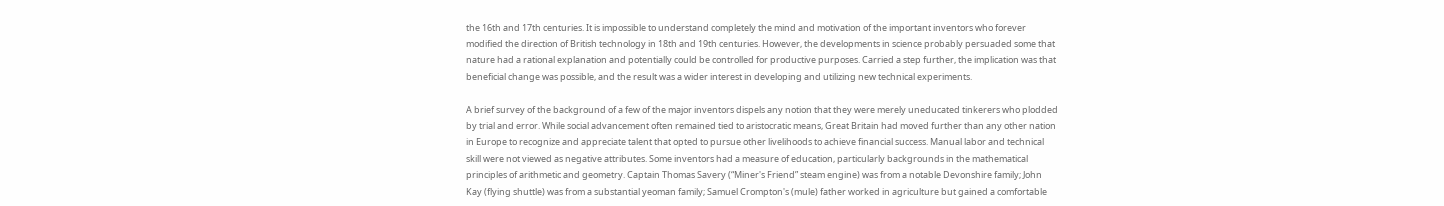the 16th and 17th centuries. It is impossible to understand completely the mind and motivation of the important inventors who forever modified the direction of British technology in 18th and 19th centuries. However, the developments in science probably persuaded some that nature had a rational explanation and potentially could be controlled for productive purposes. Carried a step further, the implication was that beneficial change was possible, and the result was a wider interest in developing and utilizing new technical experiments.

A brief survey of the background of a few of the major inventors dispels any notion that they were merely uneducated tinkerers who plodded by trial and error. While social advancement often remained tied to aristocratic means, Great Britain had moved further than any other nation in Europe to recognize and appreciate talent that opted to pursue other livelihoods to achieve financial success. Manual labor and technical skill were not viewed as negative attributes. Some inventors had a measure of education, particularly backgrounds in the mathematical principles of arithmetic and geometry. Captain Thomas Savery (“Miner's Friend” steam engine) was from a notable Devonshire family; John Kay (flying shuttle) was from a substantial yeoman family; Samuel Crompton's (mule) father worked in agriculture but gained a comfortable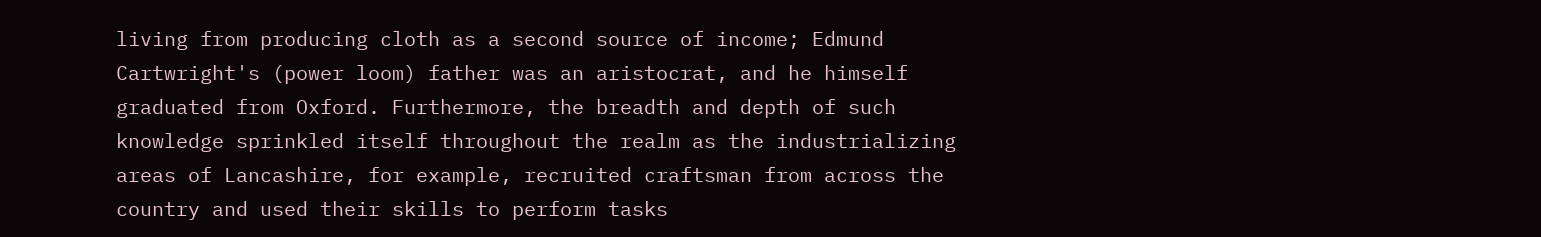living from producing cloth as a second source of income; Edmund Cartwright's (power loom) father was an aristocrat, and he himself graduated from Oxford. Furthermore, the breadth and depth of such knowledge sprinkled itself throughout the realm as the industrializing areas of Lancashire, for example, recruited craftsman from across the country and used their skills to perform tasks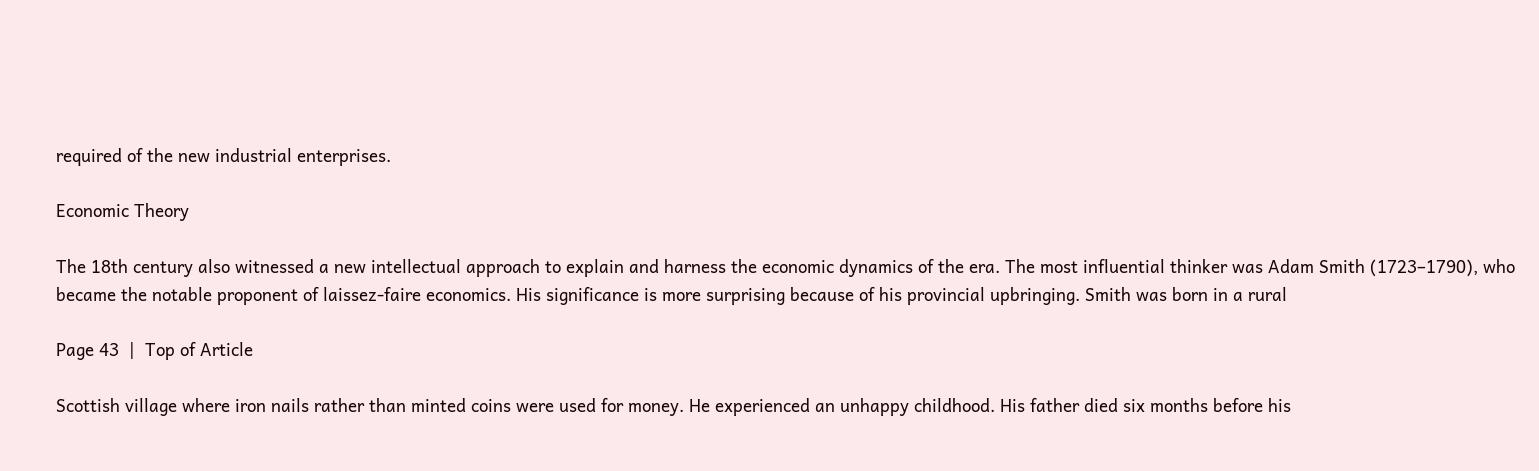required of the new industrial enterprises.

Economic Theory

The 18th century also witnessed a new intellectual approach to explain and harness the economic dynamics of the era. The most influential thinker was Adam Smith (1723–1790), who became the notable proponent of laissez-faire economics. His significance is more surprising because of his provincial upbringing. Smith was born in a rural

Page 43  |  Top of Article

Scottish village where iron nails rather than minted coins were used for money. He experienced an unhappy childhood. His father died six months before his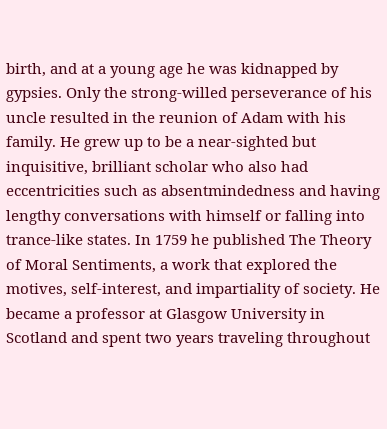birth, and at a young age he was kidnapped by gypsies. Only the strong-willed perseverance of his uncle resulted in the reunion of Adam with his family. He grew up to be a near-sighted but inquisitive, brilliant scholar who also had eccentricities such as absentmindedness and having lengthy conversations with himself or falling into trance-like states. In 1759 he published The Theory of Moral Sentiments, a work that explored the motives, self-interest, and impartiality of society. He became a professor at Glasgow University in Scotland and spent two years traveling throughout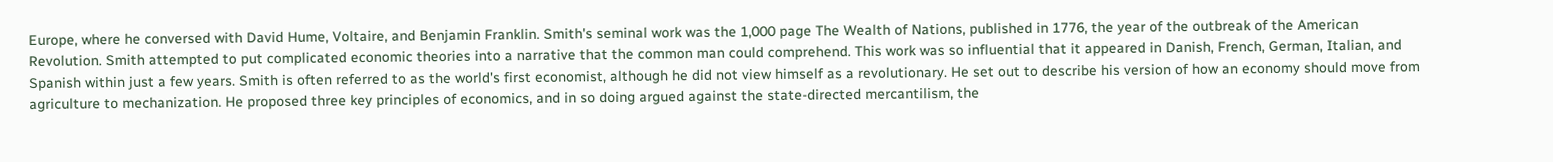Europe, where he conversed with David Hume, Voltaire, and Benjamin Franklin. Smith's seminal work was the 1,000 page The Wealth of Nations, published in 1776, the year of the outbreak of the American Revolution. Smith attempted to put complicated economic theories into a narrative that the common man could comprehend. This work was so influential that it appeared in Danish, French, German, Italian, and Spanish within just a few years. Smith is often referred to as the world's first economist, although he did not view himself as a revolutionary. He set out to describe his version of how an economy should move from agriculture to mechanization. He proposed three key principles of economics, and in so doing argued against the state-directed mercantilism, the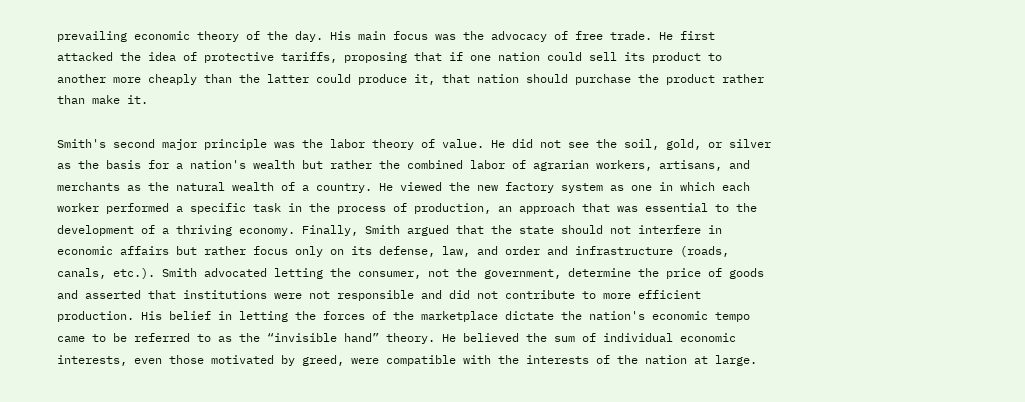prevailing economic theory of the day. His main focus was the advocacy of free trade. He first attacked the idea of protective tariffs, proposing that if one nation could sell its product to another more cheaply than the latter could produce it, that nation should purchase the product rather than make it.

Smith's second major principle was the labor theory of value. He did not see the soil, gold, or silver as the basis for a nation's wealth but rather the combined labor of agrarian workers, artisans, and merchants as the natural wealth of a country. He viewed the new factory system as one in which each worker performed a specific task in the process of production, an approach that was essential to the development of a thriving economy. Finally, Smith argued that the state should not interfere in economic affairs but rather focus only on its defense, law, and order and infrastructure (roads, canals, etc.). Smith advocated letting the consumer, not the government, determine the price of goods and asserted that institutions were not responsible and did not contribute to more efficient production. His belief in letting the forces of the marketplace dictate the nation's economic tempo came to be referred to as the “invisible hand” theory. He believed the sum of individual economic interests, even those motivated by greed, were compatible with the interests of the nation at large.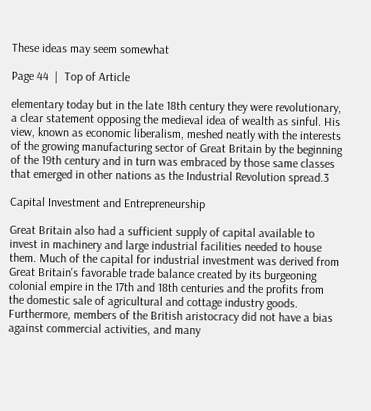These ideas may seem somewhat

Page 44  |  Top of Article

elementary today but in the late 18th century they were revolutionary, a clear statement opposing the medieval idea of wealth as sinful. His view, known as economic liberalism, meshed neatly with the interests of the growing manufacturing sector of Great Britain by the beginning of the 19th century and in turn was embraced by those same classes that emerged in other nations as the Industrial Revolution spread.3

Capital Investment and Entrepreneurship

Great Britain also had a sufficient supply of capital available to invest in machinery and large industrial facilities needed to house them. Much of the capital for industrial investment was derived from Great Britain's favorable trade balance created by its burgeoning colonial empire in the 17th and 18th centuries and the profits from the domestic sale of agricultural and cottage industry goods. Furthermore, members of the British aristocracy did not have a bias against commercial activities, and many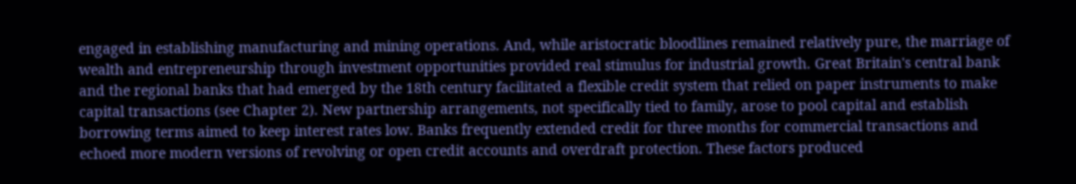engaged in establishing manufacturing and mining operations. And, while aristocratic bloodlines remained relatively pure, the marriage of wealth and entrepreneurship through investment opportunities provided real stimulus for industrial growth. Great Britain's central bank and the regional banks that had emerged by the 18th century facilitated a flexible credit system that relied on paper instruments to make capital transactions (see Chapter 2). New partnership arrangements, not specifically tied to family, arose to pool capital and establish borrowing terms aimed to keep interest rates low. Banks frequently extended credit for three months for commercial transactions and echoed more modern versions of revolving or open credit accounts and overdraft protection. These factors produced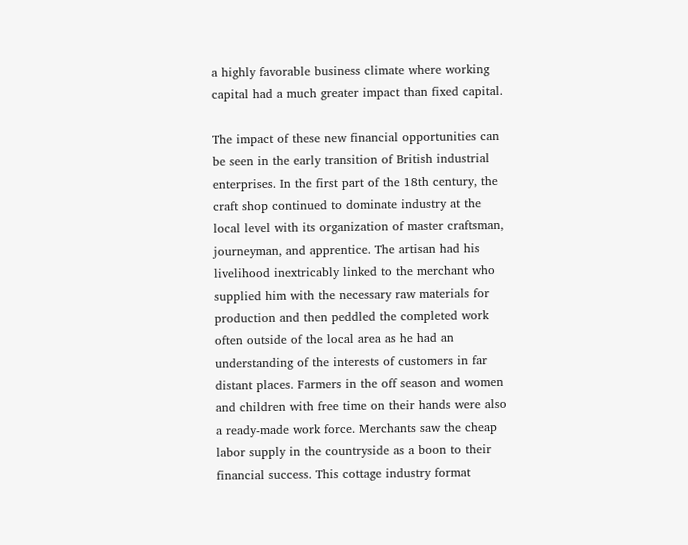a highly favorable business climate where working capital had a much greater impact than fixed capital.

The impact of these new financial opportunities can be seen in the early transition of British industrial enterprises. In the first part of the 18th century, the craft shop continued to dominate industry at the local level with its organization of master craftsman, journeyman, and apprentice. The artisan had his livelihood inextricably linked to the merchant who supplied him with the necessary raw materials for production and then peddled the completed work often outside of the local area as he had an understanding of the interests of customers in far distant places. Farmers in the off season and women and children with free time on their hands were also a ready-made work force. Merchants saw the cheap labor supply in the countryside as a boon to their financial success. This cottage industry format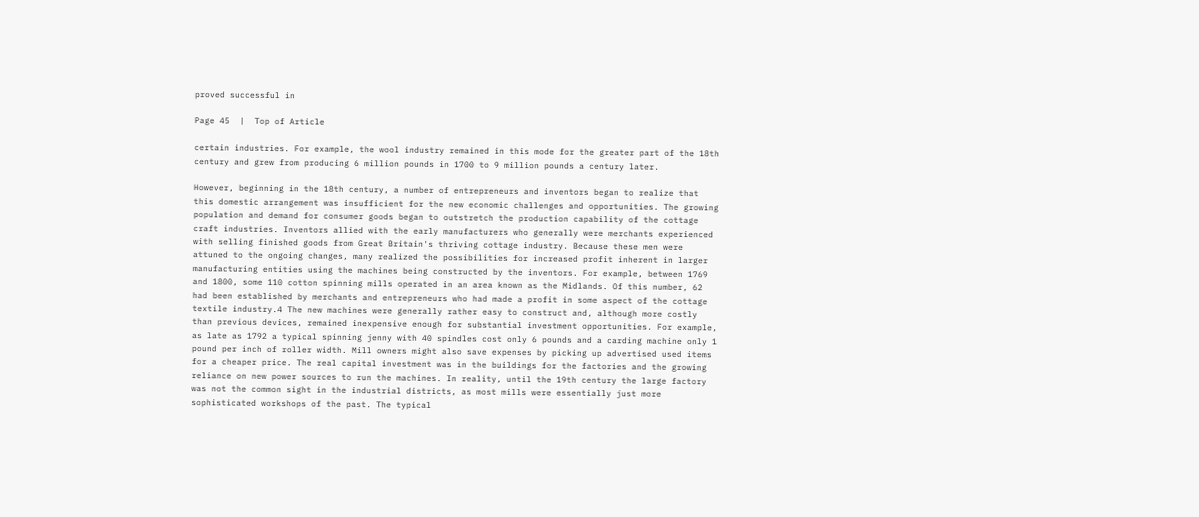proved successful in

Page 45  |  Top of Article

certain industries. For example, the wool industry remained in this mode for the greater part of the 18th century and grew from producing 6 million pounds in 1700 to 9 million pounds a century later.

However, beginning in the 18th century, a number of entrepreneurs and inventors began to realize that this domestic arrangement was insufficient for the new economic challenges and opportunities. The growing population and demand for consumer goods began to outstretch the production capability of the cottage craft industries. Inventors allied with the early manufacturers who generally were merchants experienced with selling finished goods from Great Britain's thriving cottage industry. Because these men were attuned to the ongoing changes, many realized the possibilities for increased profit inherent in larger manufacturing entities using the machines being constructed by the inventors. For example, between 1769 and 1800, some 110 cotton spinning mills operated in an area known as the Midlands. Of this number, 62 had been established by merchants and entrepreneurs who had made a profit in some aspect of the cottage textile industry.4 The new machines were generally rather easy to construct and, although more costly than previous devices, remained inexpensive enough for substantial investment opportunities. For example, as late as 1792 a typical spinning jenny with 40 spindles cost only 6 pounds and a carding machine only 1 pound per inch of roller width. Mill owners might also save expenses by picking up advertised used items for a cheaper price. The real capital investment was in the buildings for the factories and the growing reliance on new power sources to run the machines. In reality, until the 19th century the large factory was not the common sight in the industrial districts, as most mills were essentially just more sophisticated workshops of the past. The typical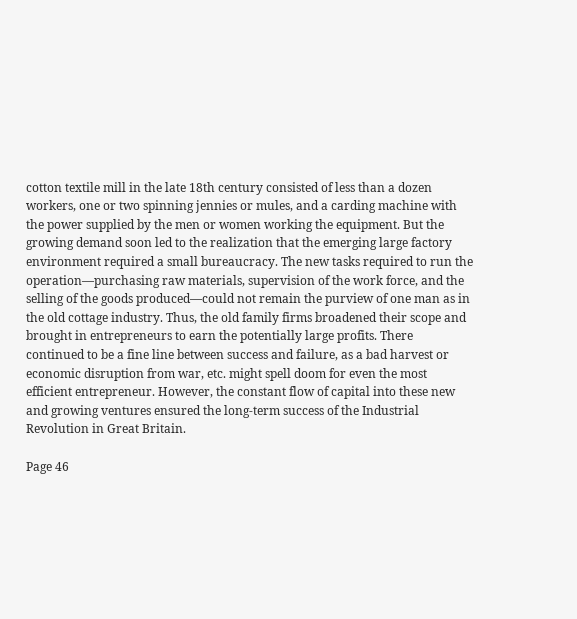cotton textile mill in the late 18th century consisted of less than a dozen workers, one or two spinning jennies or mules, and a carding machine with the power supplied by the men or women working the equipment. But the growing demand soon led to the realization that the emerging large factory environment required a small bureaucracy. The new tasks required to run the operation—purchasing raw materials, supervision of the work force, and the selling of the goods produced—could not remain the purview of one man as in the old cottage industry. Thus, the old family firms broadened their scope and brought in entrepreneurs to earn the potentially large profits. There continued to be a fine line between success and failure, as a bad harvest or economic disruption from war, etc. might spell doom for even the most efficient entrepreneur. However, the constant flow of capital into these new and growing ventures ensured the long-term success of the Industrial Revolution in Great Britain.

Page 46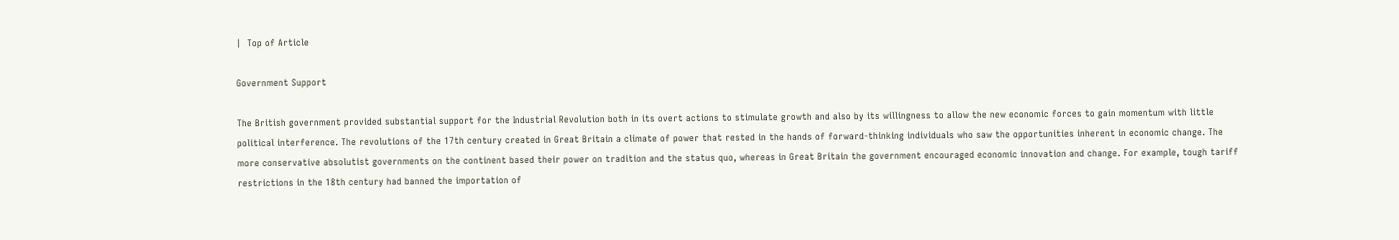|  Top of Article

Government Support

The British government provided substantial support for the Industrial Revolution both in its overt actions to stimulate growth and also by its willingness to allow the new economic forces to gain momentum with little political interference. The revolutions of the 17th century created in Great Britain a climate of power that rested in the hands of forward-thinking individuals who saw the opportunities inherent in economic change. The more conservative absolutist governments on the continent based their power on tradition and the status quo, whereas in Great Britain the government encouraged economic innovation and change. For example, tough tariff restrictions in the 18th century had banned the importation of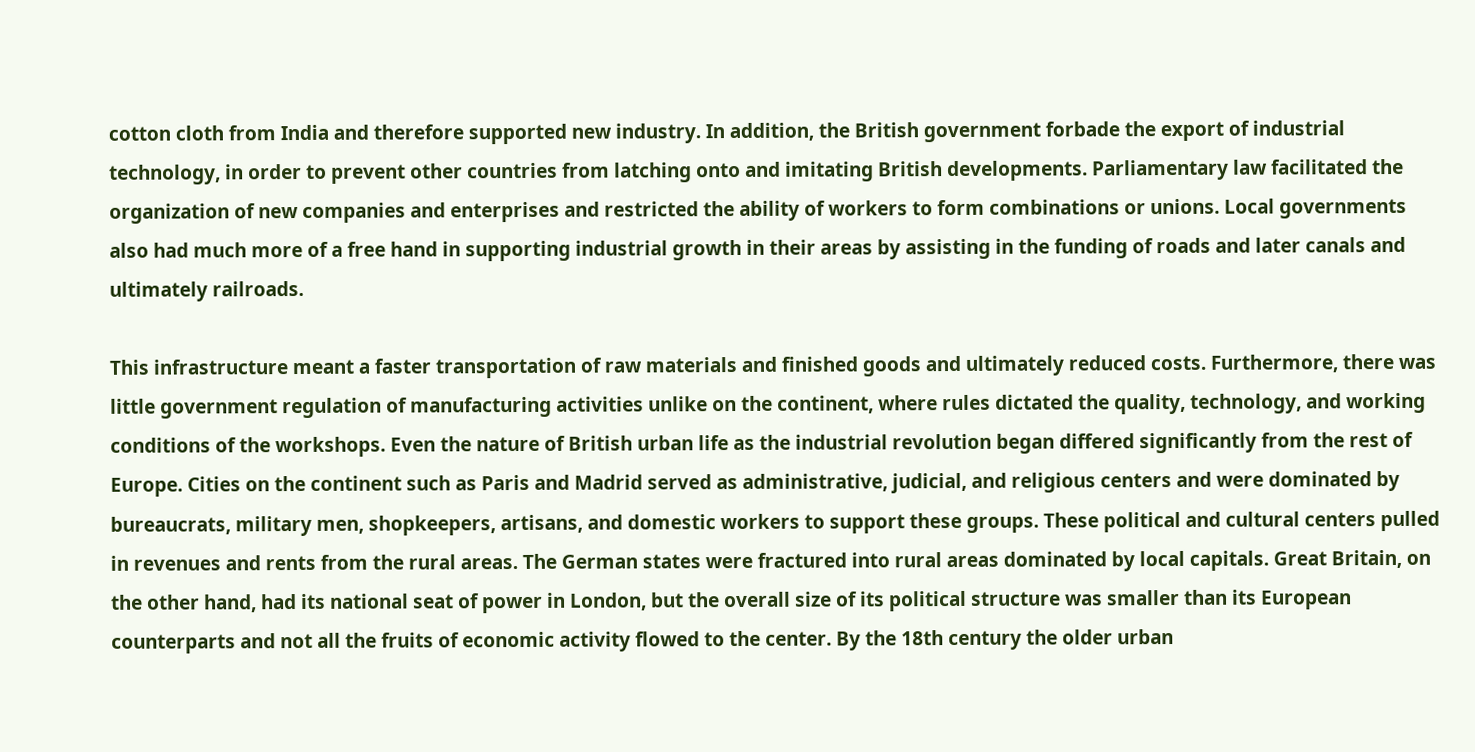cotton cloth from India and therefore supported new industry. In addition, the British government forbade the export of industrial technology, in order to prevent other countries from latching onto and imitating British developments. Parliamentary law facilitated the organization of new companies and enterprises and restricted the ability of workers to form combinations or unions. Local governments also had much more of a free hand in supporting industrial growth in their areas by assisting in the funding of roads and later canals and ultimately railroads.

This infrastructure meant a faster transportation of raw materials and finished goods and ultimately reduced costs. Furthermore, there was little government regulation of manufacturing activities unlike on the continent, where rules dictated the quality, technology, and working conditions of the workshops. Even the nature of British urban life as the industrial revolution began differed significantly from the rest of Europe. Cities on the continent such as Paris and Madrid served as administrative, judicial, and religious centers and were dominated by bureaucrats, military men, shopkeepers, artisans, and domestic workers to support these groups. These political and cultural centers pulled in revenues and rents from the rural areas. The German states were fractured into rural areas dominated by local capitals. Great Britain, on the other hand, had its national seat of power in London, but the overall size of its political structure was smaller than its European counterparts and not all the fruits of economic activity flowed to the center. By the 18th century the older urban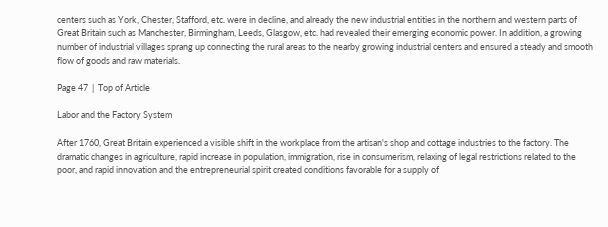centers such as York, Chester, Stafford, etc. were in decline, and already the new industrial entities in the northern and western parts of Great Britain such as Manchester, Birmingham, Leeds, Glasgow, etc. had revealed their emerging economic power. In addition, a growing number of industrial villages sprang up connecting the rural areas to the nearby growing industrial centers and ensured a steady and smooth flow of goods and raw materials.

Page 47  |  Top of Article

Labor and the Factory System

After 1760, Great Britain experienced a visible shift in the workplace from the artisan's shop and cottage industries to the factory. The dramatic changes in agriculture, rapid increase in population, immigration, rise in consumerism, relaxing of legal restrictions related to the poor, and rapid innovation and the entrepreneurial spirit created conditions favorable for a supply of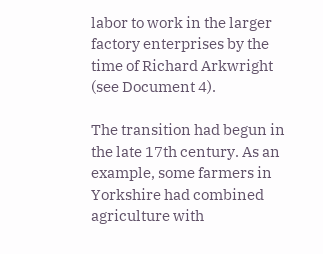labor to work in the larger factory enterprises by the time of Richard Arkwright (see Document 4).

The transition had begun in the late 17th century. As an example, some farmers in Yorkshire had combined agriculture with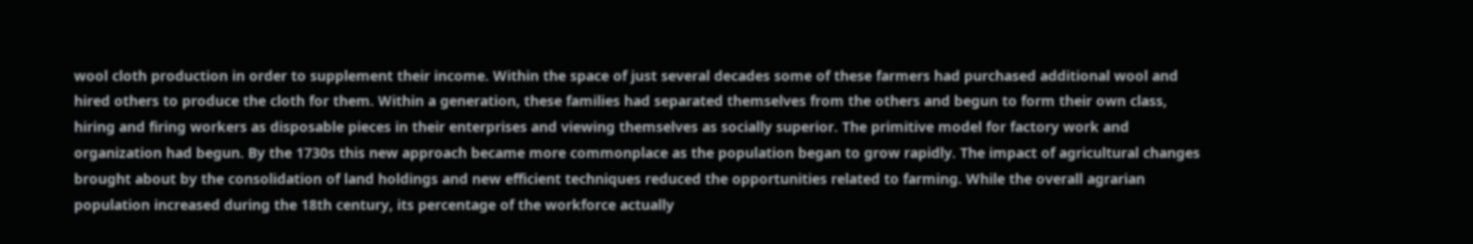wool cloth production in order to supplement their income. Within the space of just several decades some of these farmers had purchased additional wool and hired others to produce the cloth for them. Within a generation, these families had separated themselves from the others and begun to form their own class, hiring and firing workers as disposable pieces in their enterprises and viewing themselves as socially superior. The primitive model for factory work and organization had begun. By the 1730s this new approach became more commonplace as the population began to grow rapidly. The impact of agricultural changes brought about by the consolidation of land holdings and new efficient techniques reduced the opportunities related to farming. While the overall agrarian population increased during the 18th century, its percentage of the workforce actually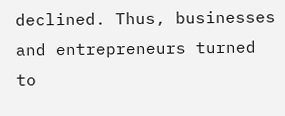declined. Thus, businesses and entrepreneurs turned to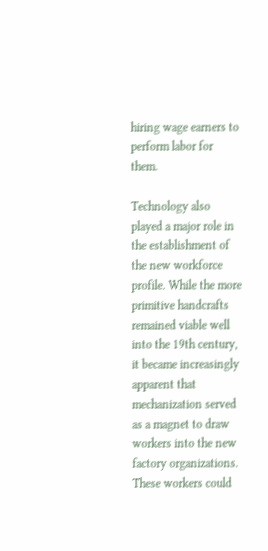hiring wage earners to perform labor for them.

Technology also played a major role in the establishment of the new workforce profile. While the more primitive handcrafts remained viable well into the 19th century, it became increasingly apparent that mechanization served as a magnet to draw workers into the new factory organizations. These workers could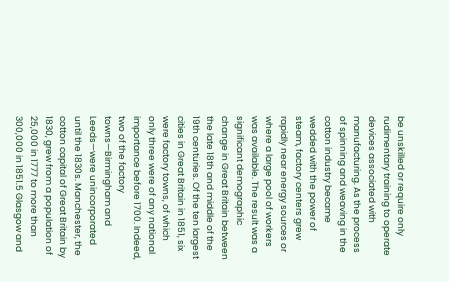be unskilled or require only rudimentary training to operate devices associated with manufacturing. As the process of spinning and weaving in the cotton industry became wedded with the power of steam, factory centers grew rapidly near energy sources or where a large pool of workers was available. The result was a significant demographic change in Great Britain between the late 18th and middle of the 19th centuries. Of the ten largest cities in Great Britain in 1851, six were factory towns, of which only three were of any national importance before 1700. Indeed, two of the factory towns—Birmingham and Leeds—were unincorporated until the 1830s. Manchester, the cotton capital of Great Britain by 1830, grew from a population of 25,000 in 1777 to more than 300,000 in 1851.5 Glasgow and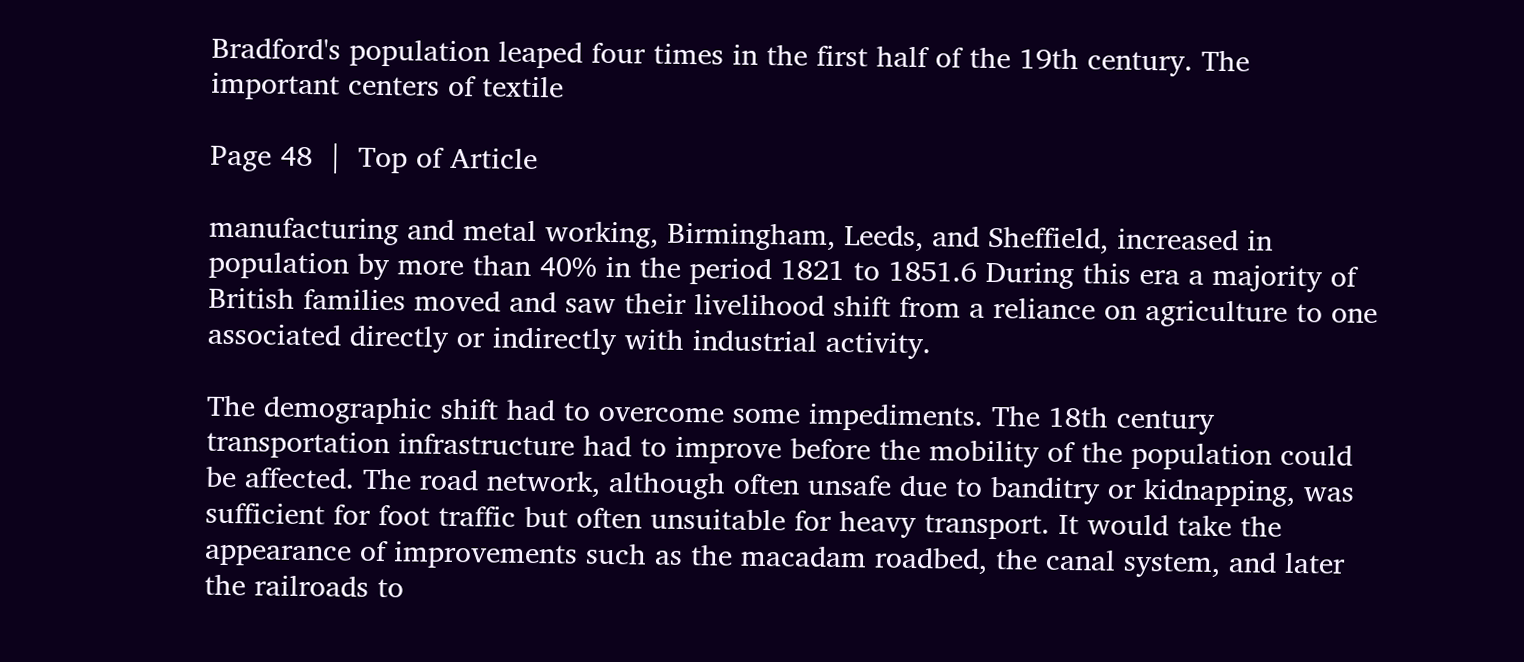Bradford's population leaped four times in the first half of the 19th century. The important centers of textile

Page 48  |  Top of Article

manufacturing and metal working, Birmingham, Leeds, and Sheffield, increased in population by more than 40% in the period 1821 to 1851.6 During this era a majority of British families moved and saw their livelihood shift from a reliance on agriculture to one associated directly or indirectly with industrial activity.

The demographic shift had to overcome some impediments. The 18th century transportation infrastructure had to improve before the mobility of the population could be affected. The road network, although often unsafe due to banditry or kidnapping, was sufficient for foot traffic but often unsuitable for heavy transport. It would take the appearance of improvements such as the macadam roadbed, the canal system, and later the railroads to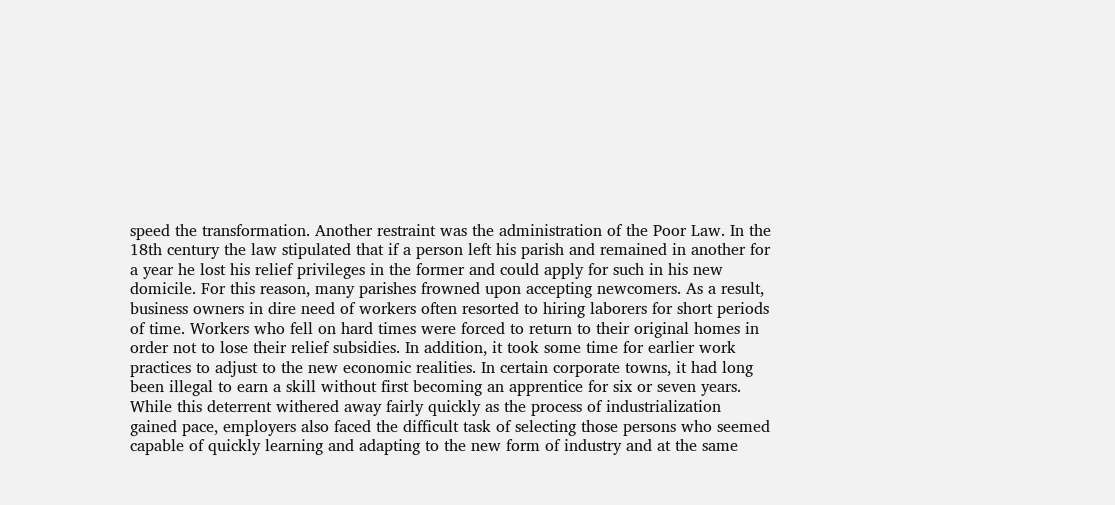speed the transformation. Another restraint was the administration of the Poor Law. In the 18th century the law stipulated that if a person left his parish and remained in another for a year he lost his relief privileges in the former and could apply for such in his new domicile. For this reason, many parishes frowned upon accepting newcomers. As a result, business owners in dire need of workers often resorted to hiring laborers for short periods of time. Workers who fell on hard times were forced to return to their original homes in order not to lose their relief subsidies. In addition, it took some time for earlier work practices to adjust to the new economic realities. In certain corporate towns, it had long been illegal to earn a skill without first becoming an apprentice for six or seven years. While this deterrent withered away fairly quickly as the process of industrialization gained pace, employers also faced the difficult task of selecting those persons who seemed capable of quickly learning and adapting to the new form of industry and at the same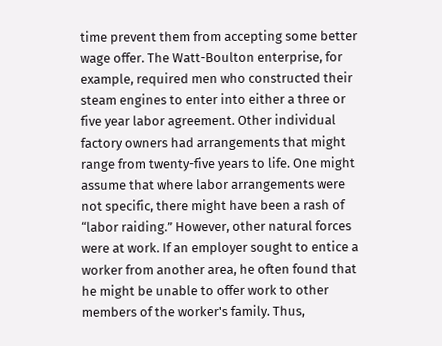time prevent them from accepting some better wage offer. The Watt-Boulton enterprise, for example, required men who constructed their steam engines to enter into either a three or five year labor agreement. Other individual factory owners had arrangements that might range from twenty-five years to life. One might assume that where labor arrangements were not specific, there might have been a rash of “labor raiding.” However, other natural forces were at work. If an employer sought to entice a worker from another area, he often found that he might be unable to offer work to other members of the worker's family. Thus,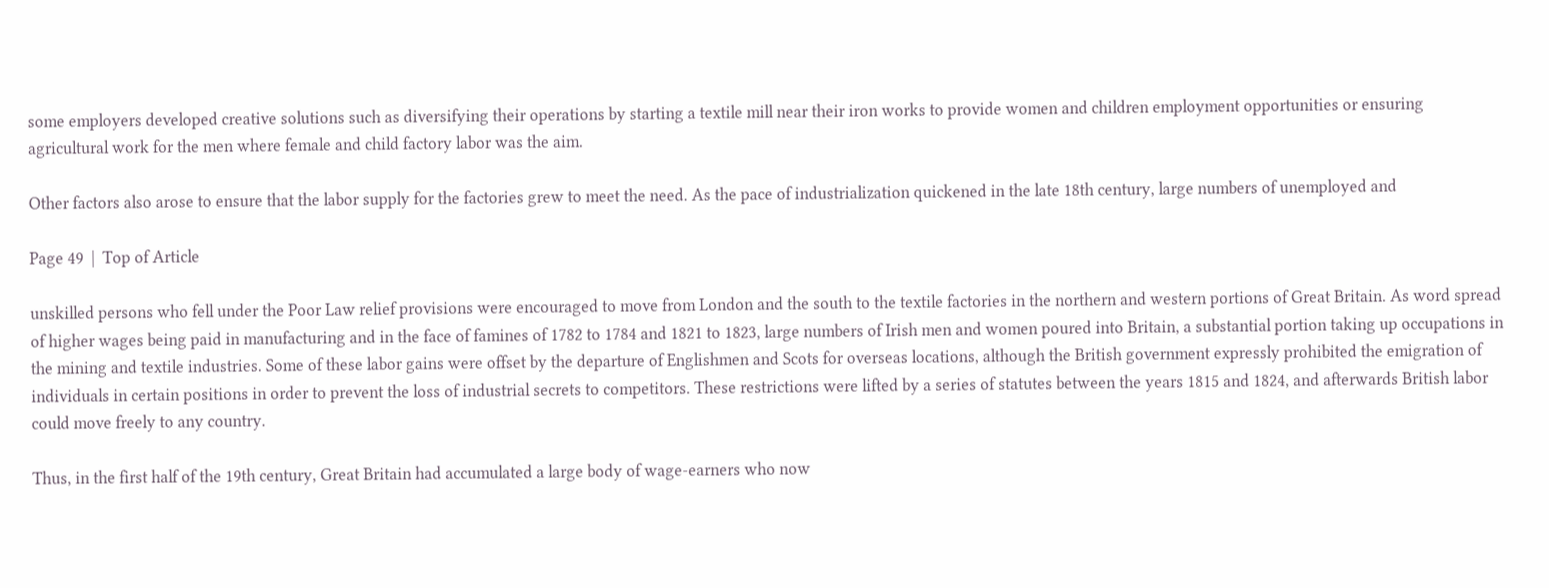some employers developed creative solutions such as diversifying their operations by starting a textile mill near their iron works to provide women and children employment opportunities or ensuring agricultural work for the men where female and child factory labor was the aim.

Other factors also arose to ensure that the labor supply for the factories grew to meet the need. As the pace of industrialization quickened in the late 18th century, large numbers of unemployed and

Page 49  |  Top of Article

unskilled persons who fell under the Poor Law relief provisions were encouraged to move from London and the south to the textile factories in the northern and western portions of Great Britain. As word spread of higher wages being paid in manufacturing and in the face of famines of 1782 to 1784 and 1821 to 1823, large numbers of Irish men and women poured into Britain, a substantial portion taking up occupations in the mining and textile industries. Some of these labor gains were offset by the departure of Englishmen and Scots for overseas locations, although the British government expressly prohibited the emigration of individuals in certain positions in order to prevent the loss of industrial secrets to competitors. These restrictions were lifted by a series of statutes between the years 1815 and 1824, and afterwards British labor could move freely to any country.

Thus, in the first half of the 19th century, Great Britain had accumulated a large body of wage-earners who now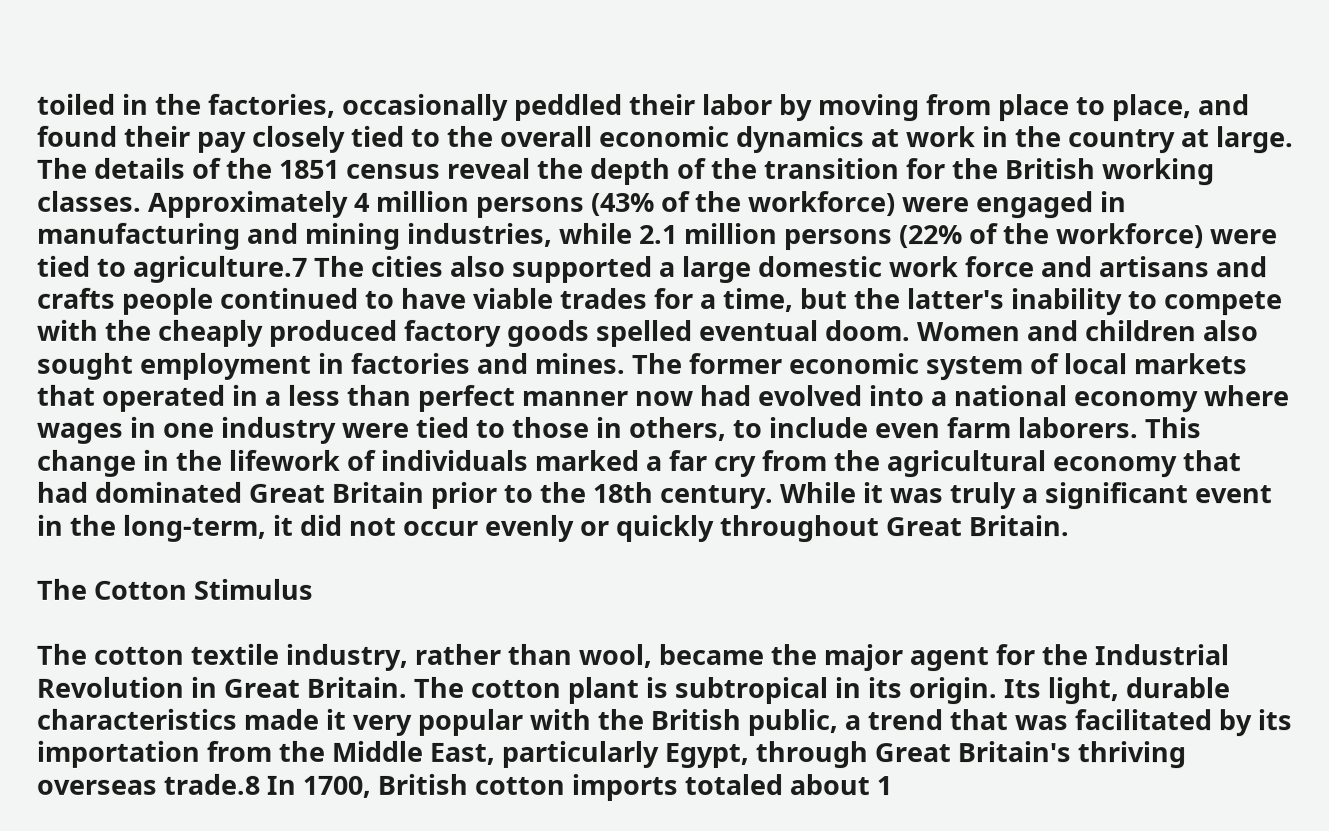toiled in the factories, occasionally peddled their labor by moving from place to place, and found their pay closely tied to the overall economic dynamics at work in the country at large. The details of the 1851 census reveal the depth of the transition for the British working classes. Approximately 4 million persons (43% of the workforce) were engaged in manufacturing and mining industries, while 2.1 million persons (22% of the workforce) were tied to agriculture.7 The cities also supported a large domestic work force and artisans and crafts people continued to have viable trades for a time, but the latter's inability to compete with the cheaply produced factory goods spelled eventual doom. Women and children also sought employment in factories and mines. The former economic system of local markets that operated in a less than perfect manner now had evolved into a national economy where wages in one industry were tied to those in others, to include even farm laborers. This change in the lifework of individuals marked a far cry from the agricultural economy that had dominated Great Britain prior to the 18th century. While it was truly a significant event in the long-term, it did not occur evenly or quickly throughout Great Britain.

The Cotton Stimulus

The cotton textile industry, rather than wool, became the major agent for the Industrial Revolution in Great Britain. The cotton plant is subtropical in its origin. Its light, durable characteristics made it very popular with the British public, a trend that was facilitated by its importation from the Middle East, particularly Egypt, through Great Britain's thriving overseas trade.8 In 1700, British cotton imports totaled about 1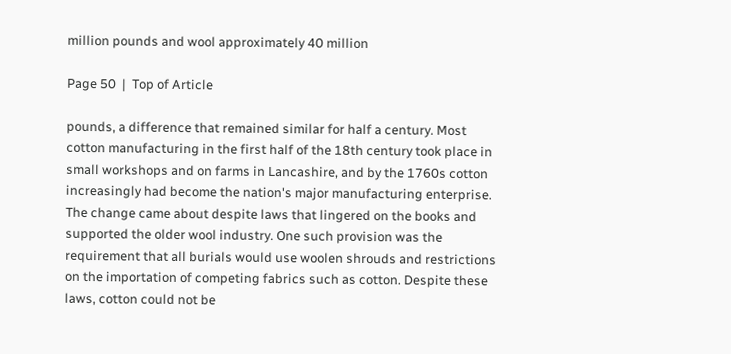million pounds and wool approximately 40 million

Page 50  |  Top of Article

pounds, a difference that remained similar for half a century. Most cotton manufacturing in the first half of the 18th century took place in small workshops and on farms in Lancashire, and by the 1760s cotton increasingly had become the nation's major manufacturing enterprise. The change came about despite laws that lingered on the books and supported the older wool industry. One such provision was the requirement that all burials would use woolen shrouds and restrictions on the importation of competing fabrics such as cotton. Despite these laws, cotton could not be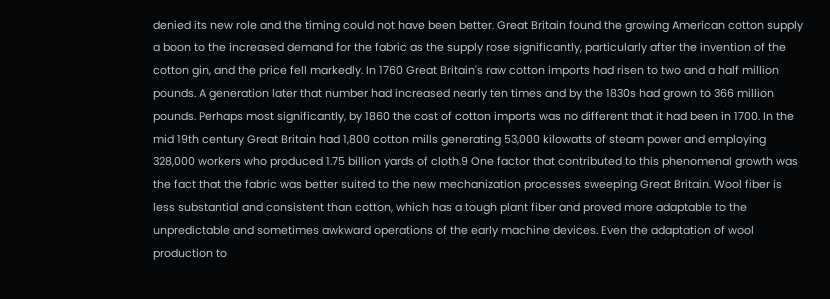denied its new role and the timing could not have been better. Great Britain found the growing American cotton supply a boon to the increased demand for the fabric as the supply rose significantly, particularly after the invention of the cotton gin, and the price fell markedly. In 1760 Great Britain's raw cotton imports had risen to two and a half million pounds. A generation later that number had increased nearly ten times and by the 1830s had grown to 366 million pounds. Perhaps most significantly, by 1860 the cost of cotton imports was no different that it had been in 1700. In the mid 19th century Great Britain had 1,800 cotton mills generating 53,000 kilowatts of steam power and employing 328,000 workers who produced 1.75 billion yards of cloth.9 One factor that contributed to this phenomenal growth was the fact that the fabric was better suited to the new mechanization processes sweeping Great Britain. Wool fiber is less substantial and consistent than cotton, which has a tough plant fiber and proved more adaptable to the unpredictable and sometimes awkward operations of the early machine devices. Even the adaptation of wool production to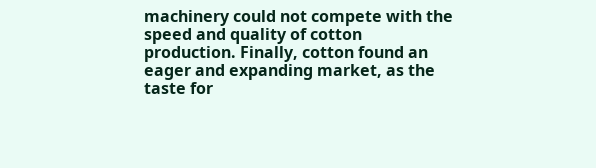machinery could not compete with the speed and quality of cotton production. Finally, cotton found an eager and expanding market, as the taste for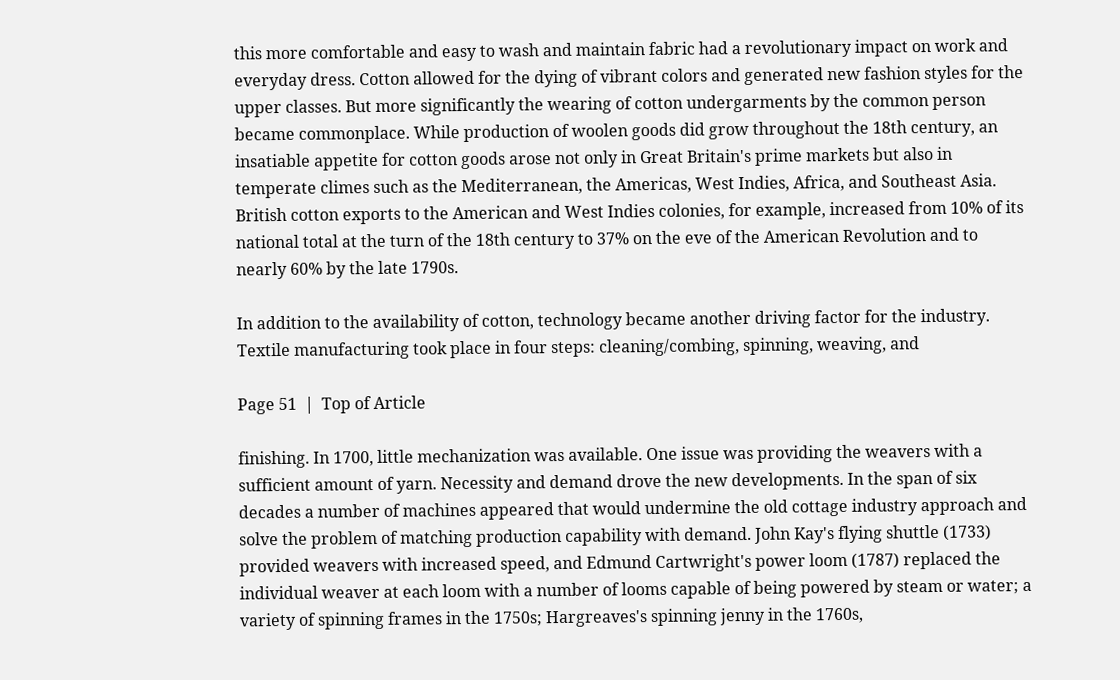this more comfortable and easy to wash and maintain fabric had a revolutionary impact on work and everyday dress. Cotton allowed for the dying of vibrant colors and generated new fashion styles for the upper classes. But more significantly the wearing of cotton undergarments by the common person became commonplace. While production of woolen goods did grow throughout the 18th century, an insatiable appetite for cotton goods arose not only in Great Britain's prime markets but also in temperate climes such as the Mediterranean, the Americas, West Indies, Africa, and Southeast Asia. British cotton exports to the American and West Indies colonies, for example, increased from 10% of its national total at the turn of the 18th century to 37% on the eve of the American Revolution and to nearly 60% by the late 1790s.

In addition to the availability of cotton, technology became another driving factor for the industry. Textile manufacturing took place in four steps: cleaning/combing, spinning, weaving, and

Page 51  |  Top of Article

finishing. In 1700, little mechanization was available. One issue was providing the weavers with a sufficient amount of yarn. Necessity and demand drove the new developments. In the span of six decades a number of machines appeared that would undermine the old cottage industry approach and solve the problem of matching production capability with demand. John Kay's flying shuttle (1733) provided weavers with increased speed, and Edmund Cartwright's power loom (1787) replaced the individual weaver at each loom with a number of looms capable of being powered by steam or water; a variety of spinning frames in the 1750s; Hargreaves's spinning jenny in the 1760s,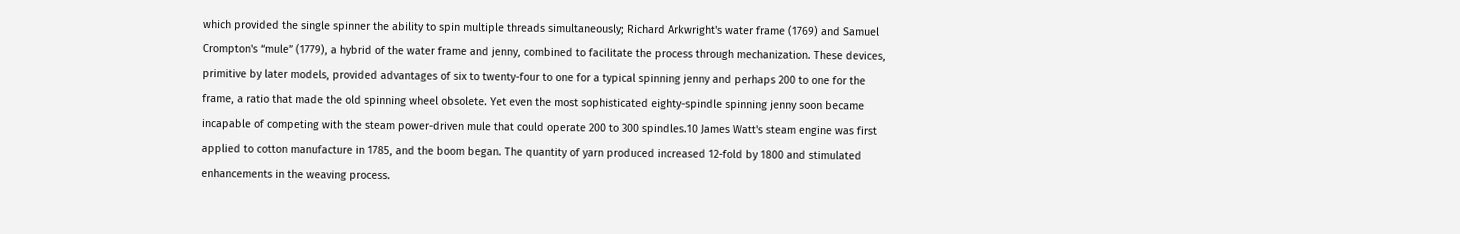which provided the single spinner the ability to spin multiple threads simultaneously; Richard Arkwright's water frame (1769) and Samuel Crompton's “mule” (1779), a hybrid of the water frame and jenny, combined to facilitate the process through mechanization. These devices, primitive by later models, provided advantages of six to twenty-four to one for a typical spinning jenny and perhaps 200 to one for the frame, a ratio that made the old spinning wheel obsolete. Yet even the most sophisticated eighty-spindle spinning jenny soon became incapable of competing with the steam power-driven mule that could operate 200 to 300 spindles.10 James Watt's steam engine was first applied to cotton manufacture in 1785, and the boom began. The quantity of yarn produced increased 12-fold by 1800 and stimulated enhancements in the weaving process.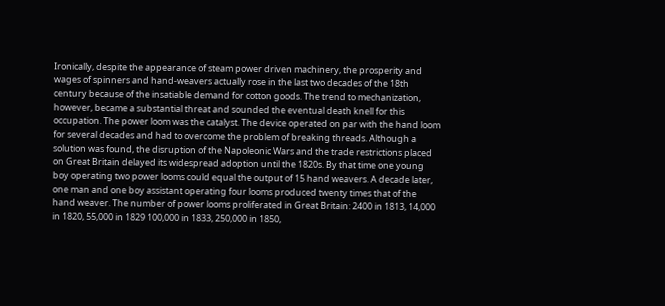Ironically, despite the appearance of steam power driven machinery, the prosperity and wages of spinners and hand-weavers actually rose in the last two decades of the 18th century because of the insatiable demand for cotton goods. The trend to mechanization, however, became a substantial threat and sounded the eventual death knell for this occupation. The power loom was the catalyst. The device operated on par with the hand loom for several decades and had to overcome the problem of breaking threads. Although a solution was found, the disruption of the Napoleonic Wars and the trade restrictions placed on Great Britain delayed its widespread adoption until the 1820s. By that time one young boy operating two power looms could equal the output of 15 hand weavers. A decade later, one man and one boy assistant operating four looms produced twenty times that of the hand weaver. The number of power looms proliferated in Great Britain: 2400 in 1813, 14,000 in 1820, 55,000 in 1829 100,000 in 1833, 250,000 in 1850,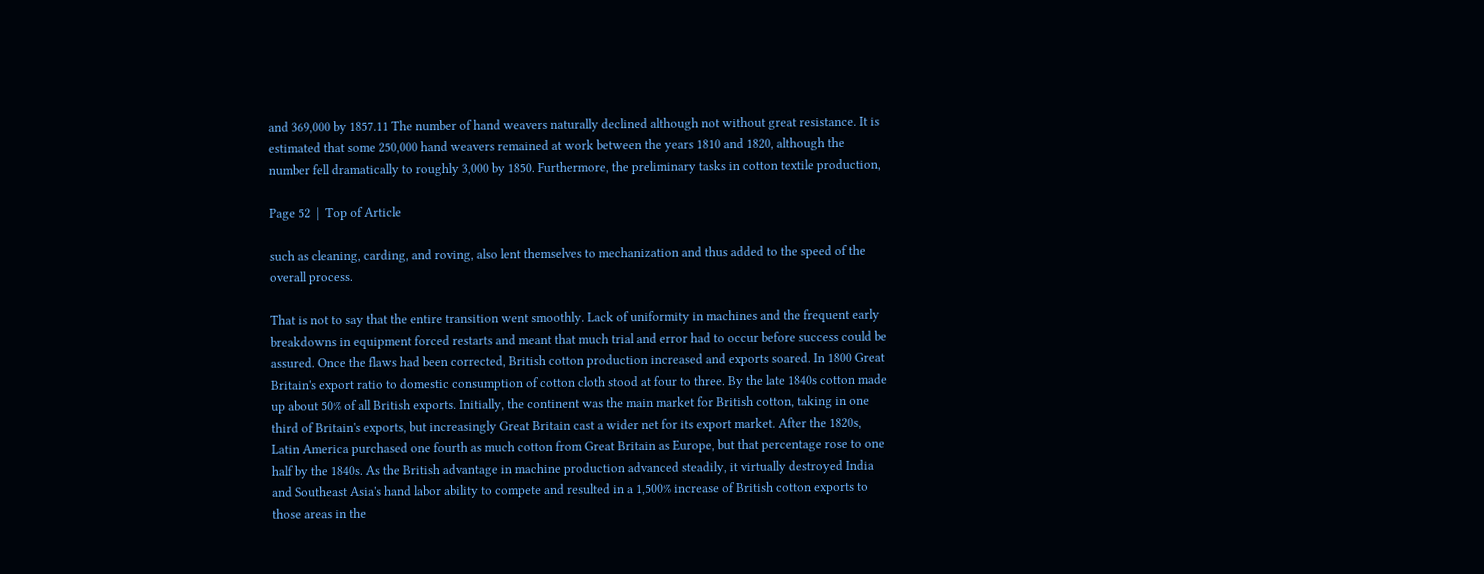and 369,000 by 1857.11 The number of hand weavers naturally declined although not without great resistance. It is estimated that some 250,000 hand weavers remained at work between the years 1810 and 1820, although the number fell dramatically to roughly 3,000 by 1850. Furthermore, the preliminary tasks in cotton textile production,

Page 52  |  Top of Article

such as cleaning, carding, and roving, also lent themselves to mechanization and thus added to the speed of the overall process.

That is not to say that the entire transition went smoothly. Lack of uniformity in machines and the frequent early breakdowns in equipment forced restarts and meant that much trial and error had to occur before success could be assured. Once the flaws had been corrected, British cotton production increased and exports soared. In 1800 Great Britain's export ratio to domestic consumption of cotton cloth stood at four to three. By the late 1840s cotton made up about 50% of all British exports. Initially, the continent was the main market for British cotton, taking in one third of Britain's exports, but increasingly Great Britain cast a wider net for its export market. After the 1820s, Latin America purchased one fourth as much cotton from Great Britain as Europe, but that percentage rose to one half by the 1840s. As the British advantage in machine production advanced steadily, it virtually destroyed India and Southeast Asia's hand labor ability to compete and resulted in a 1,500% increase of British cotton exports to those areas in the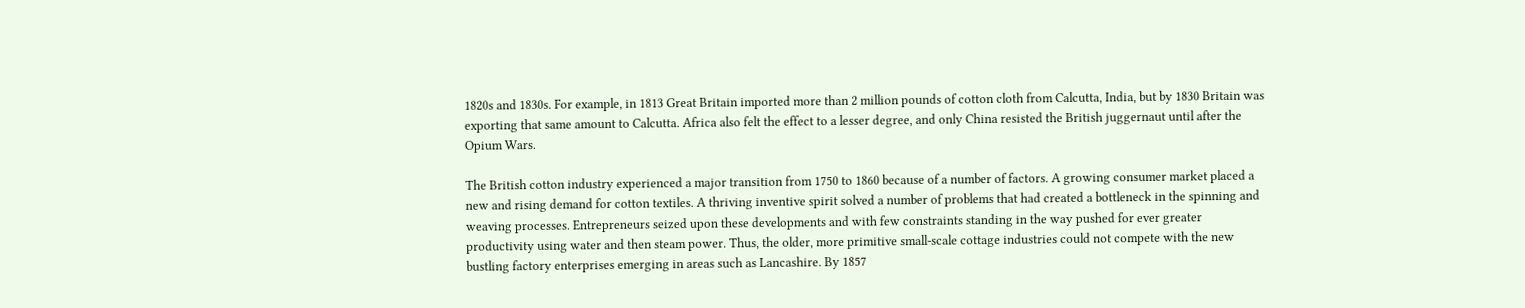1820s and 1830s. For example, in 1813 Great Britain imported more than 2 million pounds of cotton cloth from Calcutta, India, but by 1830 Britain was exporting that same amount to Calcutta. Africa also felt the effect to a lesser degree, and only China resisted the British juggernaut until after the Opium Wars.

The British cotton industry experienced a major transition from 1750 to 1860 because of a number of factors. A growing consumer market placed a new and rising demand for cotton textiles. A thriving inventive spirit solved a number of problems that had created a bottleneck in the spinning and weaving processes. Entrepreneurs seized upon these developments and with few constraints standing in the way pushed for ever greater productivity using water and then steam power. Thus, the older, more primitive small-scale cottage industries could not compete with the new bustling factory enterprises emerging in areas such as Lancashire. By 1857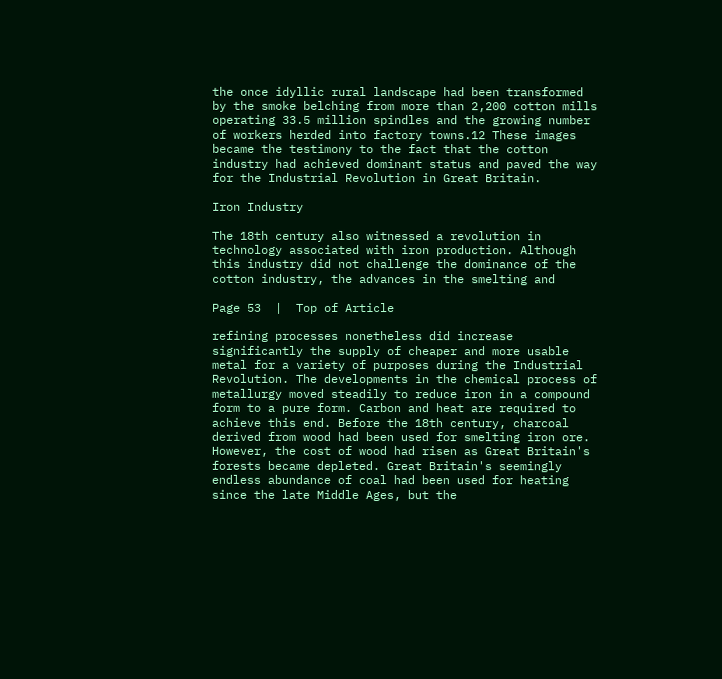the once idyllic rural landscape had been transformed by the smoke belching from more than 2,200 cotton mills operating 33.5 million spindles and the growing number of workers herded into factory towns.12 These images became the testimony to the fact that the cotton industry had achieved dominant status and paved the way for the Industrial Revolution in Great Britain.

Iron Industry

The 18th century also witnessed a revolution in technology associated with iron production. Although this industry did not challenge the dominance of the cotton industry, the advances in the smelting and

Page 53  |  Top of Article

refining processes nonetheless did increase significantly the supply of cheaper and more usable metal for a variety of purposes during the Industrial Revolution. The developments in the chemical process of metallurgy moved steadily to reduce iron in a compound form to a pure form. Carbon and heat are required to achieve this end. Before the 18th century, charcoal derived from wood had been used for smelting iron ore. However, the cost of wood had risen as Great Britain's forests became depleted. Great Britain's seemingly endless abundance of coal had been used for heating since the late Middle Ages, but the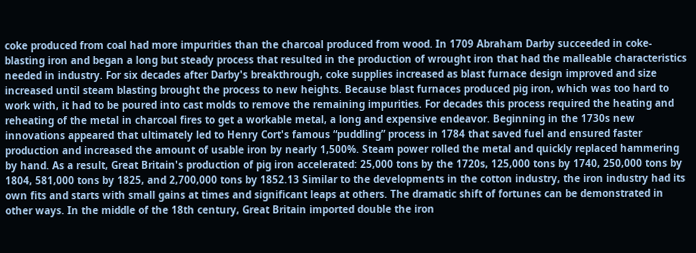coke produced from coal had more impurities than the charcoal produced from wood. In 1709 Abraham Darby succeeded in coke-blasting iron and began a long but steady process that resulted in the production of wrought iron that had the malleable characteristics needed in industry. For six decades after Darby's breakthrough, coke supplies increased as blast furnace design improved and size increased until steam blasting brought the process to new heights. Because blast furnaces produced pig iron, which was too hard to work with, it had to be poured into cast molds to remove the remaining impurities. For decades this process required the heating and reheating of the metal in charcoal fires to get a workable metal, a long and expensive endeavor. Beginning in the 1730s new innovations appeared that ultimately led to Henry Cort's famous “puddling” process in 1784 that saved fuel and ensured faster production and increased the amount of usable iron by nearly 1,500%. Steam power rolled the metal and quickly replaced hammering by hand. As a result, Great Britain's production of pig iron accelerated: 25,000 tons by the 1720s, 125,000 tons by 1740, 250,000 tons by 1804, 581,000 tons by 1825, and 2,700,000 tons by 1852.13 Similar to the developments in the cotton industry, the iron industry had its own fits and starts with small gains at times and significant leaps at others. The dramatic shift of fortunes can be demonstrated in other ways. In the middle of the 18th century, Great Britain imported double the iron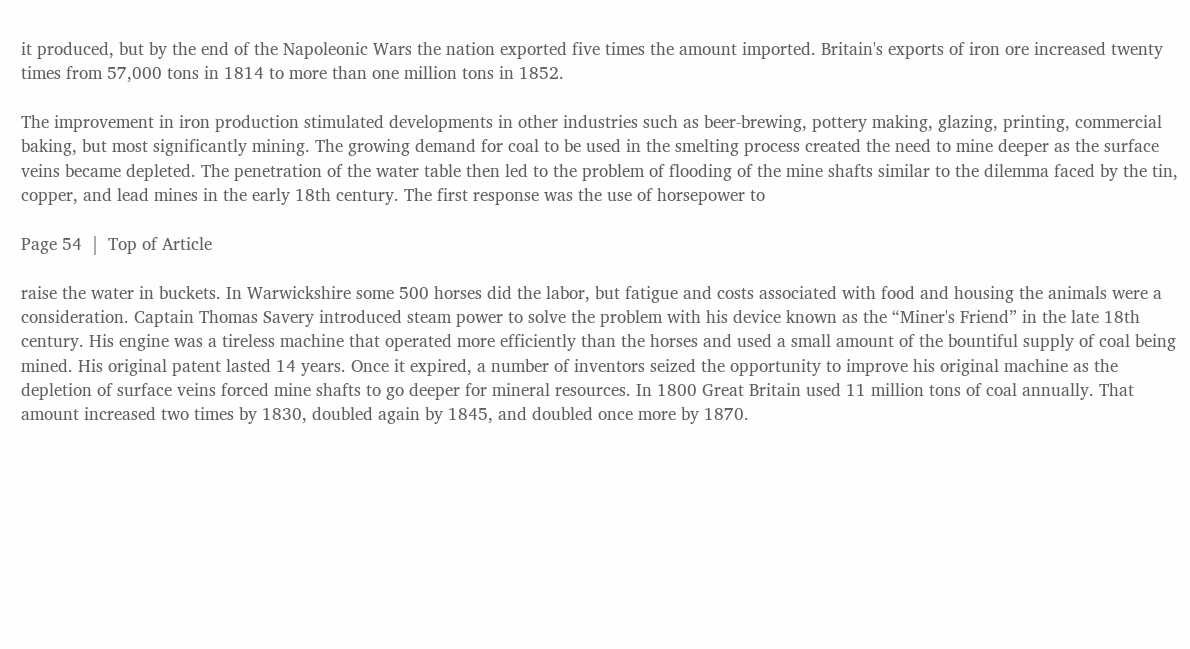it produced, but by the end of the Napoleonic Wars the nation exported five times the amount imported. Britain's exports of iron ore increased twenty times from 57,000 tons in 1814 to more than one million tons in 1852.

The improvement in iron production stimulated developments in other industries such as beer-brewing, pottery making, glazing, printing, commercial baking, but most significantly mining. The growing demand for coal to be used in the smelting process created the need to mine deeper as the surface veins became depleted. The penetration of the water table then led to the problem of flooding of the mine shafts similar to the dilemma faced by the tin, copper, and lead mines in the early 18th century. The first response was the use of horsepower to

Page 54  |  Top of Article

raise the water in buckets. In Warwickshire some 500 horses did the labor, but fatigue and costs associated with food and housing the animals were a consideration. Captain Thomas Savery introduced steam power to solve the problem with his device known as the “Miner's Friend” in the late 18th century. His engine was a tireless machine that operated more efficiently than the horses and used a small amount of the bountiful supply of coal being mined. His original patent lasted 14 years. Once it expired, a number of inventors seized the opportunity to improve his original machine as the depletion of surface veins forced mine shafts to go deeper for mineral resources. In 1800 Great Britain used 11 million tons of coal annually. That amount increased two times by 1830, doubled again by 1845, and doubled once more by 1870.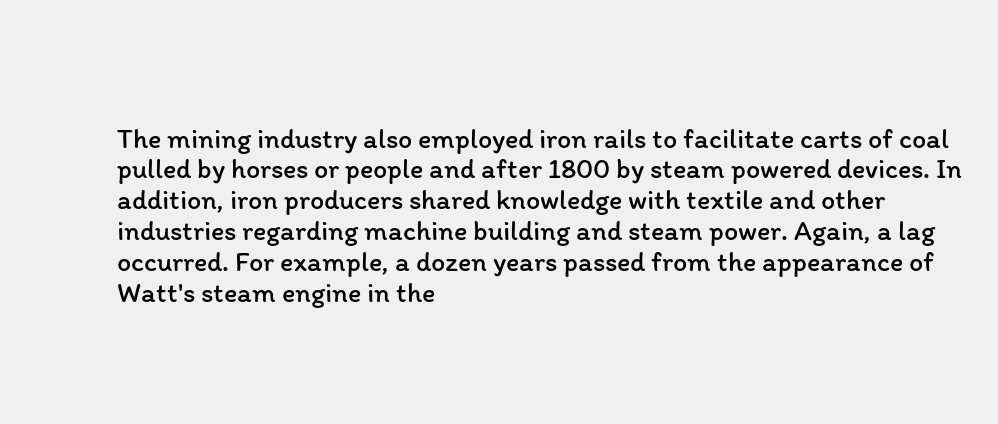The mining industry also employed iron rails to facilitate carts of coal pulled by horses or people and after 1800 by steam powered devices. In addition, iron producers shared knowledge with textile and other industries regarding machine building and steam power. Again, a lag occurred. For example, a dozen years passed from the appearance of Watt's steam engine in the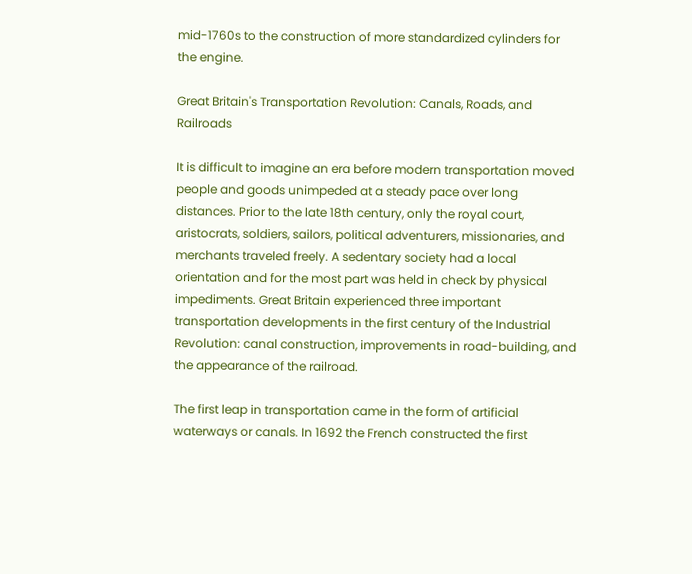mid-1760s to the construction of more standardized cylinders for the engine.

Great Britain's Transportation Revolution: Canals, Roads, and Railroads

It is difficult to imagine an era before modern transportation moved people and goods unimpeded at a steady pace over long distances. Prior to the late 18th century, only the royal court, aristocrats, soldiers, sailors, political adventurers, missionaries, and merchants traveled freely. A sedentary society had a local orientation and for the most part was held in check by physical impediments. Great Britain experienced three important transportation developments in the first century of the Industrial Revolution: canal construction, improvements in road-building, and the appearance of the railroad.

The first leap in transportation came in the form of artificial waterways or canals. In 1692 the French constructed the first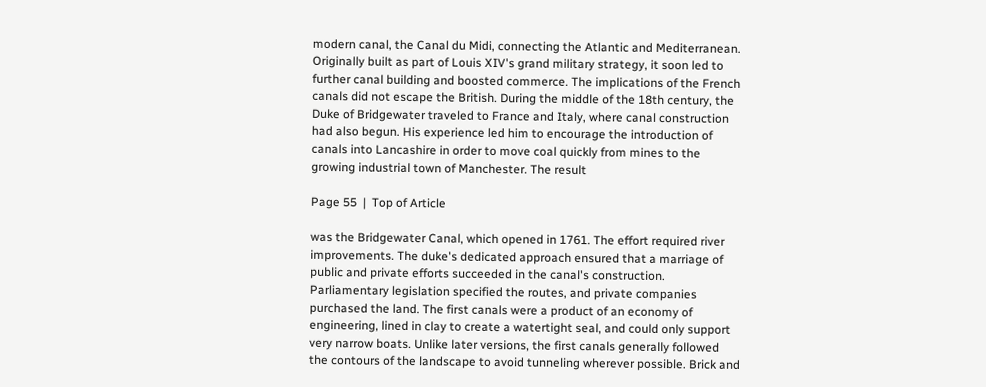modern canal, the Canal du Midi, connecting the Atlantic and Mediterranean. Originally built as part of Louis XIV's grand military strategy, it soon led to further canal building and boosted commerce. The implications of the French canals did not escape the British. During the middle of the 18th century, the Duke of Bridgewater traveled to France and Italy, where canal construction had also begun. His experience led him to encourage the introduction of canals into Lancashire in order to move coal quickly from mines to the growing industrial town of Manchester. The result

Page 55  |  Top of Article

was the Bridgewater Canal, which opened in 1761. The effort required river improvements. The duke's dedicated approach ensured that a marriage of public and private efforts succeeded in the canal's construction. Parliamentary legislation specified the routes, and private companies purchased the land. The first canals were a product of an economy of engineering, lined in clay to create a watertight seal, and could only support very narrow boats. Unlike later versions, the first canals generally followed the contours of the landscape to avoid tunneling wherever possible. Brick and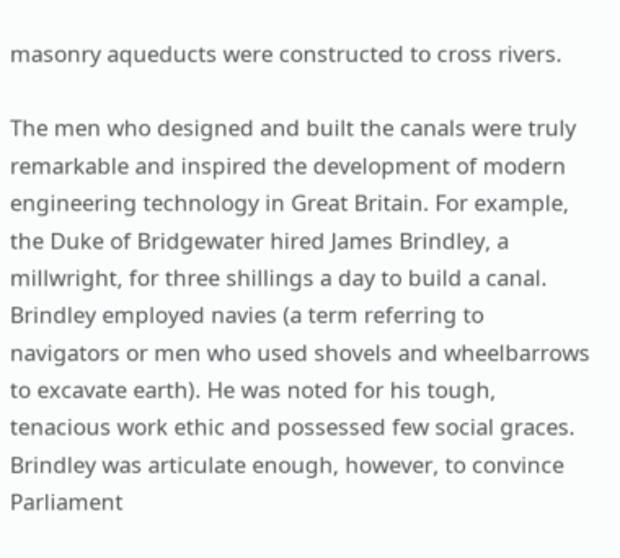masonry aqueducts were constructed to cross rivers.

The men who designed and built the canals were truly remarkable and inspired the development of modern engineering technology in Great Britain. For example, the Duke of Bridgewater hired James Brindley, a millwright, for three shillings a day to build a canal. Brindley employed navies (a term referring to navigators or men who used shovels and wheelbarrows to excavate earth). He was noted for his tough, tenacious work ethic and possessed few social graces. Brindley was articulate enough, however, to convince Parliament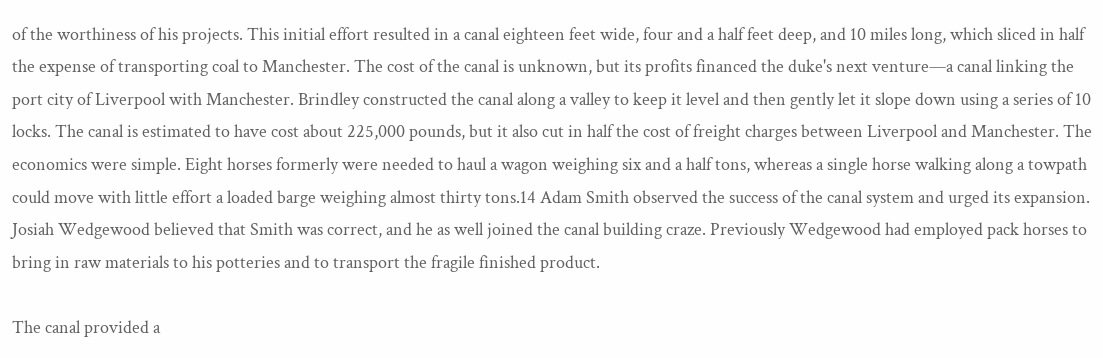of the worthiness of his projects. This initial effort resulted in a canal eighteen feet wide, four and a half feet deep, and 10 miles long, which sliced in half the expense of transporting coal to Manchester. The cost of the canal is unknown, but its profits financed the duke's next venture—a canal linking the port city of Liverpool with Manchester. Brindley constructed the canal along a valley to keep it level and then gently let it slope down using a series of 10 locks. The canal is estimated to have cost about 225,000 pounds, but it also cut in half the cost of freight charges between Liverpool and Manchester. The economics were simple. Eight horses formerly were needed to haul a wagon weighing six and a half tons, whereas a single horse walking along a towpath could move with little effort a loaded barge weighing almost thirty tons.14 Adam Smith observed the success of the canal system and urged its expansion. Josiah Wedgewood believed that Smith was correct, and he as well joined the canal building craze. Previously Wedgewood had employed pack horses to bring in raw materials to his potteries and to transport the fragile finished product.

The canal provided a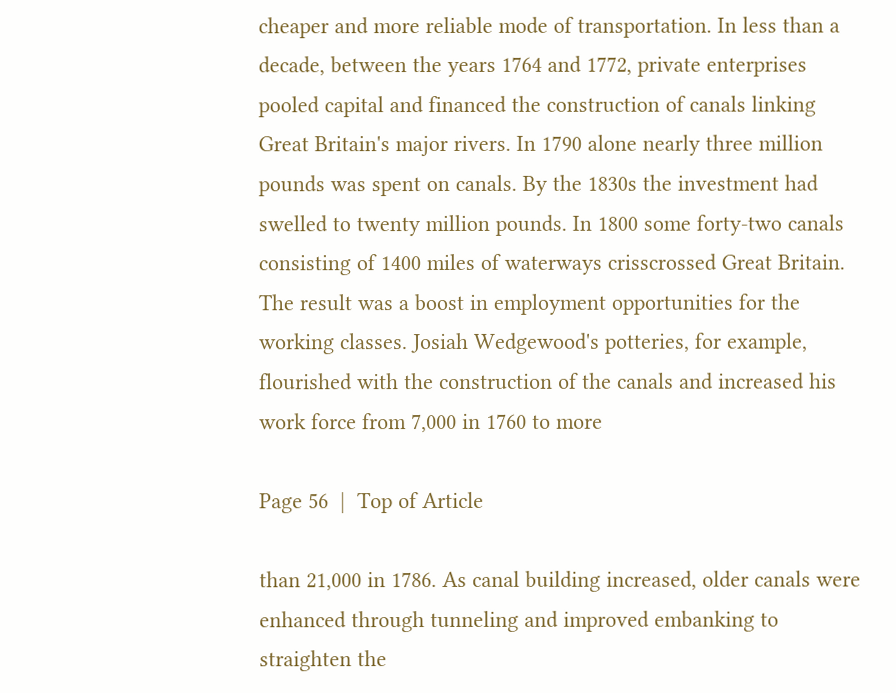cheaper and more reliable mode of transportation. In less than a decade, between the years 1764 and 1772, private enterprises pooled capital and financed the construction of canals linking Great Britain's major rivers. In 1790 alone nearly three million pounds was spent on canals. By the 1830s the investment had swelled to twenty million pounds. In 1800 some forty-two canals consisting of 1400 miles of waterways crisscrossed Great Britain. The result was a boost in employment opportunities for the working classes. Josiah Wedgewood's potteries, for example, flourished with the construction of the canals and increased his work force from 7,000 in 1760 to more

Page 56  |  Top of Article

than 21,000 in 1786. As canal building increased, older canals were enhanced through tunneling and improved embanking to straighten the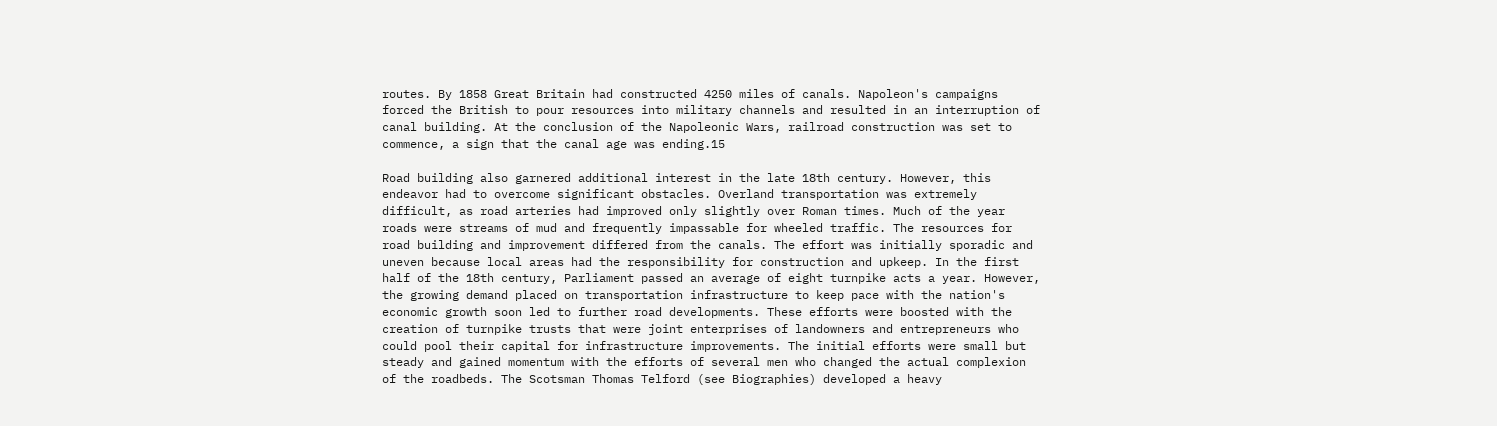routes. By 1858 Great Britain had constructed 4250 miles of canals. Napoleon's campaigns forced the British to pour resources into military channels and resulted in an interruption of canal building. At the conclusion of the Napoleonic Wars, railroad construction was set to commence, a sign that the canal age was ending.15

Road building also garnered additional interest in the late 18th century. However, this endeavor had to overcome significant obstacles. Overland transportation was extremely difficult, as road arteries had improved only slightly over Roman times. Much of the year roads were streams of mud and frequently impassable for wheeled traffic. The resources for road building and improvement differed from the canals. The effort was initially sporadic and uneven because local areas had the responsibility for construction and upkeep. In the first half of the 18th century, Parliament passed an average of eight turnpike acts a year. However, the growing demand placed on transportation infrastructure to keep pace with the nation's economic growth soon led to further road developments. These efforts were boosted with the creation of turnpike trusts that were joint enterprises of landowners and entrepreneurs who could pool their capital for infrastructure improvements. The initial efforts were small but steady and gained momentum with the efforts of several men who changed the actual complexion of the roadbeds. The Scotsman Thomas Telford (see Biographies) developed a heavy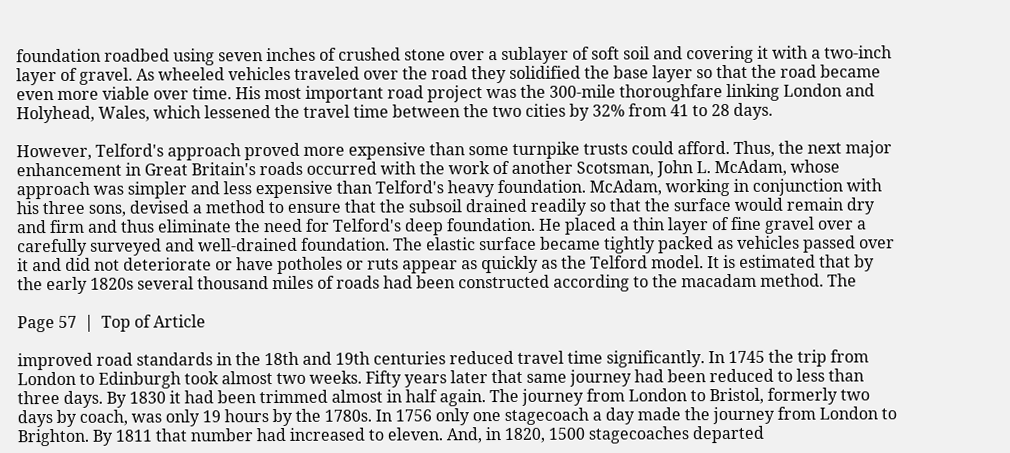foundation roadbed using seven inches of crushed stone over a sublayer of soft soil and covering it with a two-inch layer of gravel. As wheeled vehicles traveled over the road they solidified the base layer so that the road became even more viable over time. His most important road project was the 300-mile thoroughfare linking London and Holyhead, Wales, which lessened the travel time between the two cities by 32% from 41 to 28 days.

However, Telford's approach proved more expensive than some turnpike trusts could afford. Thus, the next major enhancement in Great Britain's roads occurred with the work of another Scotsman, John L. McAdam, whose approach was simpler and less expensive than Telford's heavy foundation. McAdam, working in conjunction with his three sons, devised a method to ensure that the subsoil drained readily so that the surface would remain dry and firm and thus eliminate the need for Telford's deep foundation. He placed a thin layer of fine gravel over a carefully surveyed and well-drained foundation. The elastic surface became tightly packed as vehicles passed over it and did not deteriorate or have potholes or ruts appear as quickly as the Telford model. It is estimated that by the early 1820s several thousand miles of roads had been constructed according to the macadam method. The

Page 57  |  Top of Article

improved road standards in the 18th and 19th centuries reduced travel time significantly. In 1745 the trip from London to Edinburgh took almost two weeks. Fifty years later that same journey had been reduced to less than three days. By 1830 it had been trimmed almost in half again. The journey from London to Bristol, formerly two days by coach, was only 19 hours by the 1780s. In 1756 only one stagecoach a day made the journey from London to Brighton. By 1811 that number had increased to eleven. And, in 1820, 1500 stagecoaches departed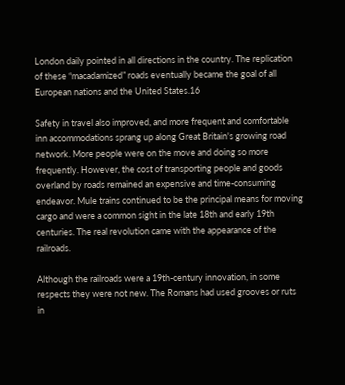London daily pointed in all directions in the country. The replication of these “macadamized” roads eventually became the goal of all European nations and the United States.16

Safety in travel also improved, and more frequent and comfortable inn accommodations sprang up along Great Britain's growing road network. More people were on the move and doing so more frequently. However, the cost of transporting people and goods overland by roads remained an expensive and time-consuming endeavor. Mule trains continued to be the principal means for moving cargo and were a common sight in the late 18th and early 19th centuries. The real revolution came with the appearance of the railroads.

Although the railroads were a 19th-century innovation, in some respects they were not new. The Romans had used grooves or ruts in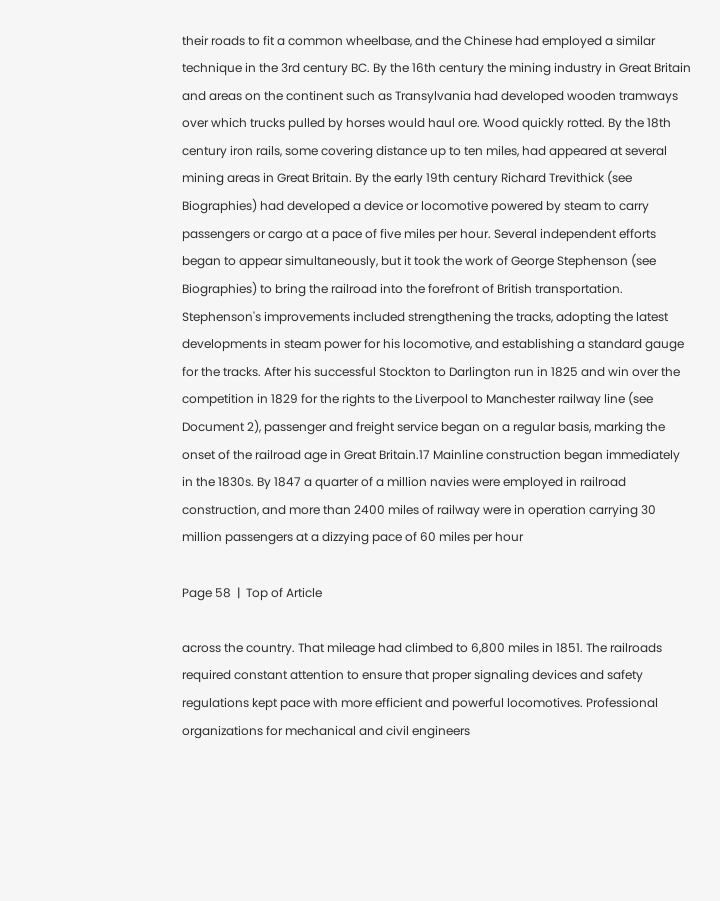their roads to fit a common wheelbase, and the Chinese had employed a similar technique in the 3rd century BC. By the 16th century the mining industry in Great Britain and areas on the continent such as Transylvania had developed wooden tramways over which trucks pulled by horses would haul ore. Wood quickly rotted. By the 18th century iron rails, some covering distance up to ten miles, had appeared at several mining areas in Great Britain. By the early 19th century Richard Trevithick (see Biographies) had developed a device or locomotive powered by steam to carry passengers or cargo at a pace of five miles per hour. Several independent efforts began to appear simultaneously, but it took the work of George Stephenson (see Biographies) to bring the railroad into the forefront of British transportation. Stephenson's improvements included strengthening the tracks, adopting the latest developments in steam power for his locomotive, and establishing a standard gauge for the tracks. After his successful Stockton to Darlington run in 1825 and win over the competition in 1829 for the rights to the Liverpool to Manchester railway line (see Document 2), passenger and freight service began on a regular basis, marking the onset of the railroad age in Great Britain.17 Mainline construction began immediately in the 1830s. By 1847 a quarter of a million navies were employed in railroad construction, and more than 2400 miles of railway were in operation carrying 30 million passengers at a dizzying pace of 60 miles per hour

Page 58  |  Top of Article

across the country. That mileage had climbed to 6,800 miles in 1851. The railroads required constant attention to ensure that proper signaling devices and safety regulations kept pace with more efficient and powerful locomotives. Professional organizations for mechanical and civil engineers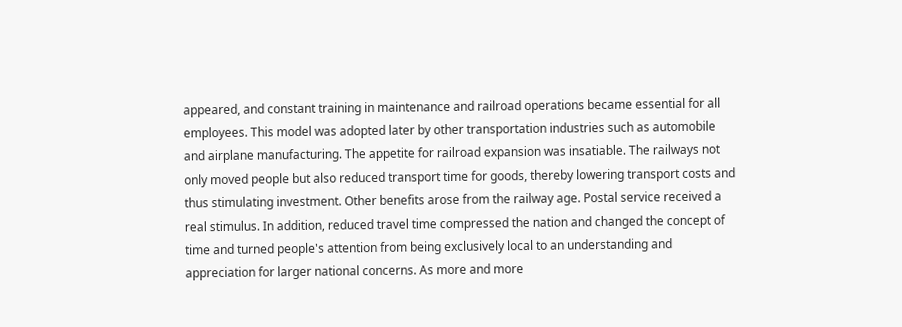appeared, and constant training in maintenance and railroad operations became essential for all employees. This model was adopted later by other transportation industries such as automobile and airplane manufacturing. The appetite for railroad expansion was insatiable. The railways not only moved people but also reduced transport time for goods, thereby lowering transport costs and thus stimulating investment. Other benefits arose from the railway age. Postal service received a real stimulus. In addition, reduced travel time compressed the nation and changed the concept of time and turned people's attention from being exclusively local to an understanding and appreciation for larger national concerns. As more and more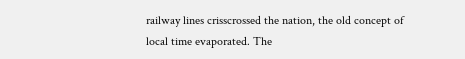railway lines crisscrossed the nation, the old concept of local time evaporated. The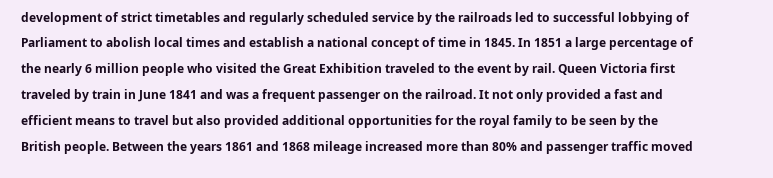development of strict timetables and regularly scheduled service by the railroads led to successful lobbying of Parliament to abolish local times and establish a national concept of time in 1845. In 1851 a large percentage of the nearly 6 million people who visited the Great Exhibition traveled to the event by rail. Queen Victoria first traveled by train in June 1841 and was a frequent passenger on the railroad. It not only provided a fast and efficient means to travel but also provided additional opportunities for the royal family to be seen by the British people. Between the years 1861 and 1868 mileage increased more than 80% and passenger traffic moved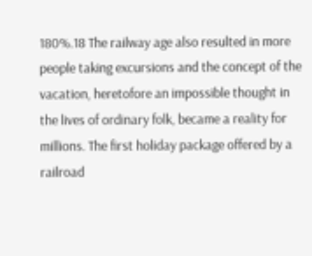180%.18 The railway age also resulted in more people taking excursions and the concept of the vacation, heretofore an impossible thought in the lives of ordinary folk, became a reality for millions. The first holiday package offered by a railroad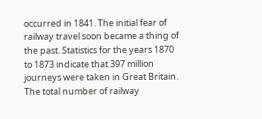occurred in 1841. The initial fear of railway travel soon became a thing of the past. Statistics for the years 1870 to 1873 indicate that 397 million journeys were taken in Great Britain. The total number of railway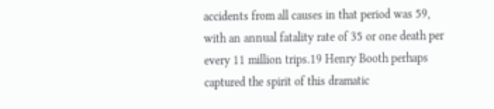accidents from all causes in that period was 59, with an annual fatality rate of 35 or one death per every 11 million trips.19 Henry Booth perhaps captured the spirit of this dramatic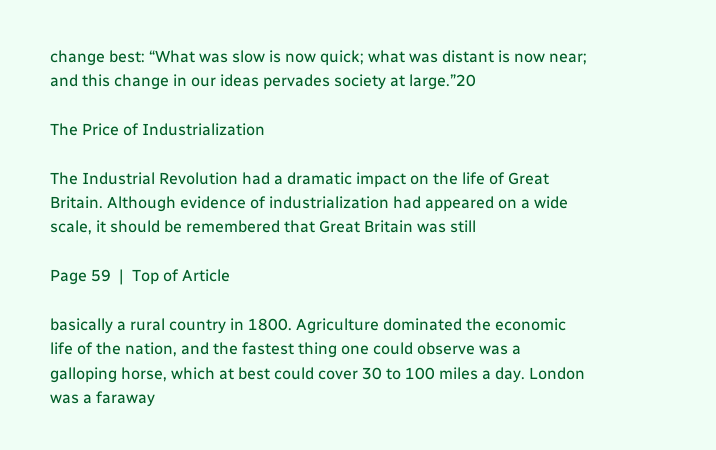change best: “What was slow is now quick; what was distant is now near; and this change in our ideas pervades society at large.”20

The Price of Industrialization

The Industrial Revolution had a dramatic impact on the life of Great Britain. Although evidence of industrialization had appeared on a wide scale, it should be remembered that Great Britain was still

Page 59  |  Top of Article

basically a rural country in 1800. Agriculture dominated the economic life of the nation, and the fastest thing one could observe was a galloping horse, which at best could cover 30 to 100 miles a day. London was a faraway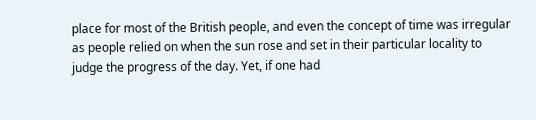place for most of the British people, and even the concept of time was irregular as people relied on when the sun rose and set in their particular locality to judge the progress of the day. Yet, if one had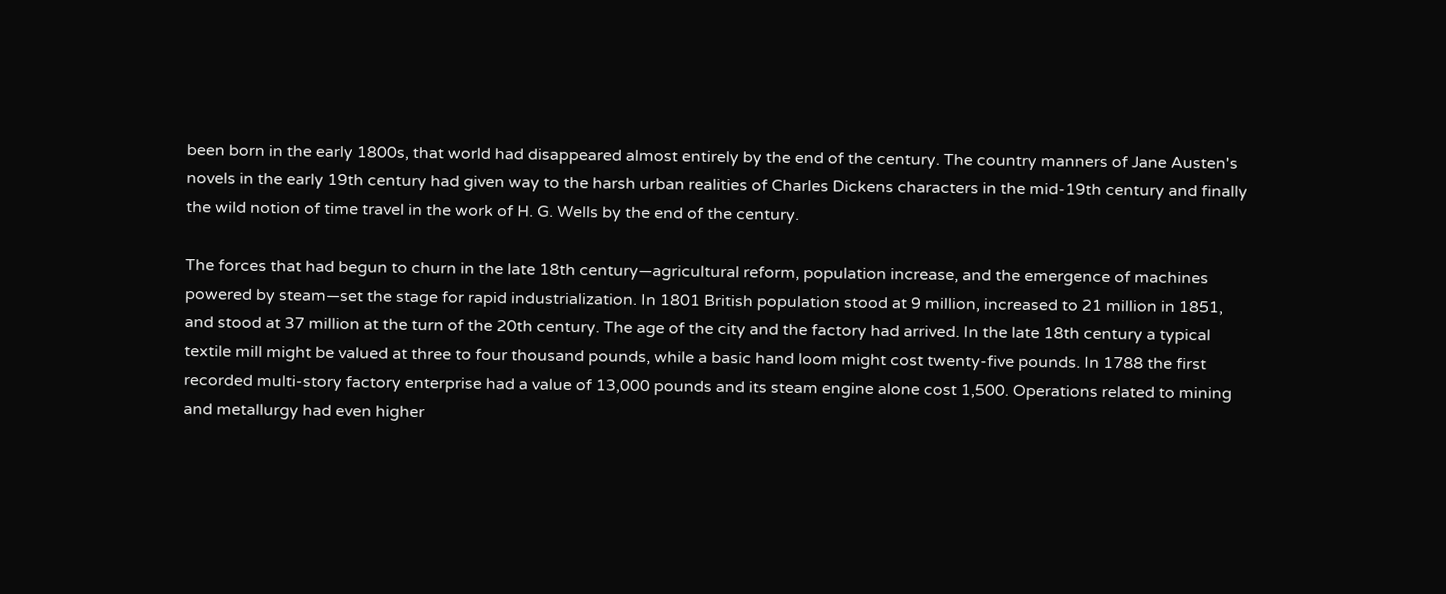been born in the early 1800s, that world had disappeared almost entirely by the end of the century. The country manners of Jane Austen's novels in the early 19th century had given way to the harsh urban realities of Charles Dickens characters in the mid-19th century and finally the wild notion of time travel in the work of H. G. Wells by the end of the century.

The forces that had begun to churn in the late 18th century—agricultural reform, population increase, and the emergence of machines powered by steam—set the stage for rapid industrialization. In 1801 British population stood at 9 million, increased to 21 million in 1851, and stood at 37 million at the turn of the 20th century. The age of the city and the factory had arrived. In the late 18th century a typical textile mill might be valued at three to four thousand pounds, while a basic hand loom might cost twenty-five pounds. In 1788 the first recorded multi-story factory enterprise had a value of 13,000 pounds and its steam engine alone cost 1,500. Operations related to mining and metallurgy had even higher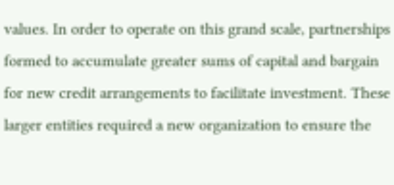values. In order to operate on this grand scale, partnerships formed to accumulate greater sums of capital and bargain for new credit arrangements to facilitate investment. These larger entities required a new organization to ensure the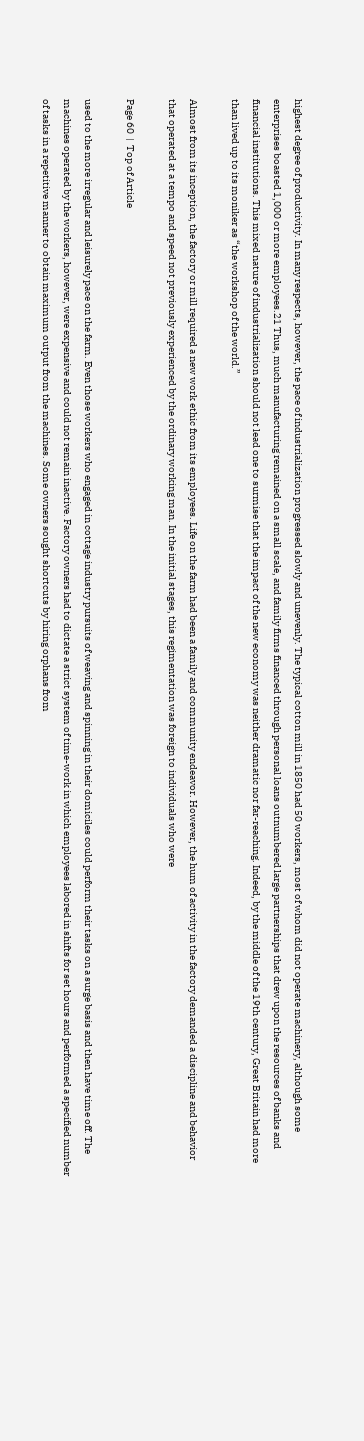highest degree of productivity. In many respects, however, the pace of industrialization progressed slowly and unevenly. The typical cotton mill in 1850 had 50 workers, most of whom did not operate machinery, although some enterprises boasted 1,000 or more employees.21 Thus, much manufacturing remained on a small scale, and family firms financed through personal loans outnumbered large partnerships that drew upon the resources of banks and financial institutions. This mixed nature of industrialization should not lead one to surmise that the impact of the new economy was neither dramatic nor far-reaching. Indeed, by the middle of the 19th century, Great Britain had more than lived up to its moniker as “the workshop of the world.”

Almost from its inception, the factory or mill required a new work ethic from its employees. Life on the farm had been a family and community endeavor. However, the hum of activity in the factory demanded a discipline and behavior that operated at a tempo and speed not previously experienced by the ordinary working man. In the initial stages, this regimentation was foreign to individuals who were

Page 60  |  Top of Article

used to the more irregular and leisurely pace on the farm. Even those workers who engaged in cottage industry pursuits of weaving and spinning in their domiciles could perform their tasks on a surge basis and then have time off. The machines operated by the workers, however, were expensive and could not remain inactive. Factory owners had to dictate a strict system of time-work in which employees labored in shifts for set hours and performed a specified number of tasks in a repetitive manner to obtain maximum output from the machines. Some owners sought shortcuts by hiring orphans from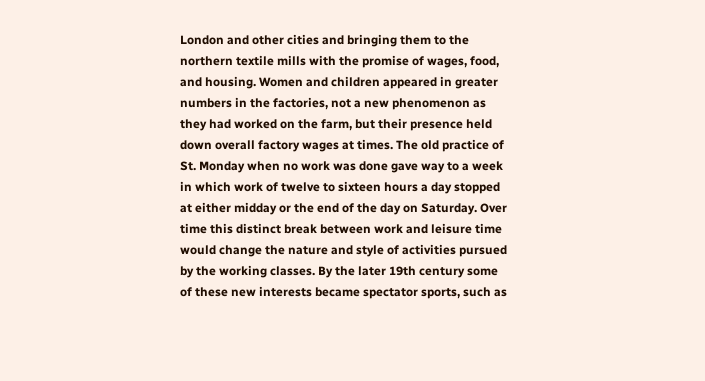London and other cities and bringing them to the northern textile mills with the promise of wages, food, and housing. Women and children appeared in greater numbers in the factories, not a new phenomenon as they had worked on the farm, but their presence held down overall factory wages at times. The old practice of St. Monday when no work was done gave way to a week in which work of twelve to sixteen hours a day stopped at either midday or the end of the day on Saturday. Over time this distinct break between work and leisure time would change the nature and style of activities pursued by the working classes. By the later 19th century some of these new interests became spectator sports, such as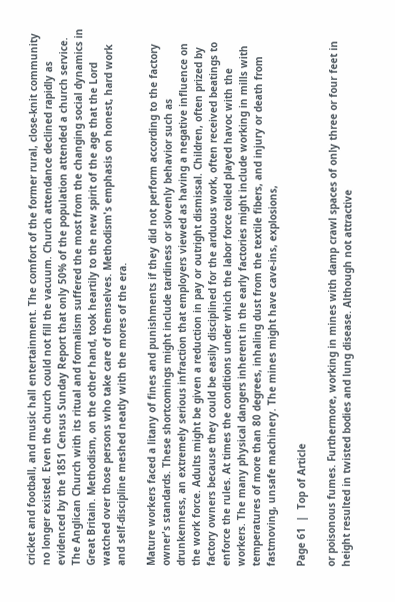cricket and football, and music hall entertainment. The comfort of the former rural, close-knit community no longer existed. Even the church could not fill the vacuum. Church attendance declined rapidly as evidenced by the 1851 Census Sunday Report that only 50% of the population attended a church service. The Anglican Church with its ritual and formalism suffered the most from the changing social dynamics in Great Britain. Methodism, on the other hand, took heartily to the new spirit of the age that the Lord watched over those persons who take care of themselves. Methodism's emphasis on honest, hard work and self-discipline meshed neatly with the mores of the era.

Mature workers faced a litany of fines and punishments if they did not perform according to the factory owner's standards. These shortcomings might include tardiness or slovenly behavior such as drunkenness, an extremely serious infraction that employers viewed as having a negative influence on the work force. Adults might be given a reduction in pay or outright dismissal. Children, often prized by factory owners because they could be easily disciplined for the arduous work, often received beatings to enforce the rules. At times the conditions under which the labor force toiled played havoc with the workers. The many physical dangers inherent in the early factories might include working in mills with temperatures of more than 80 degrees, inhaling dust from the textile fibers, and injury or death from fastmoving, unsafe machinery. The mines might have cave-ins, explosions,

Page 61  |  Top of Article

or poisonous fumes. Furthermore, working in mines with damp crawl spaces of only three or four feet in height resulted in twisted bodies and lung disease. Although not attractive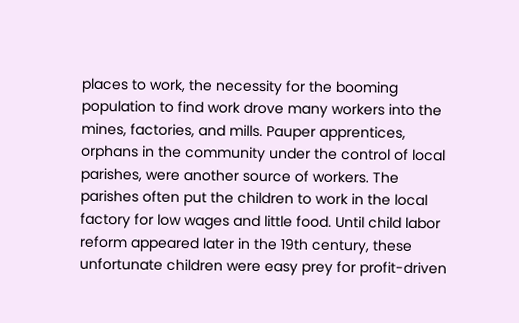places to work, the necessity for the booming population to find work drove many workers into the mines, factories, and mills. Pauper apprentices, orphans in the community under the control of local parishes, were another source of workers. The parishes often put the children to work in the local factory for low wages and little food. Until child labor reform appeared later in the 19th century, these unfortunate children were easy prey for profit-driven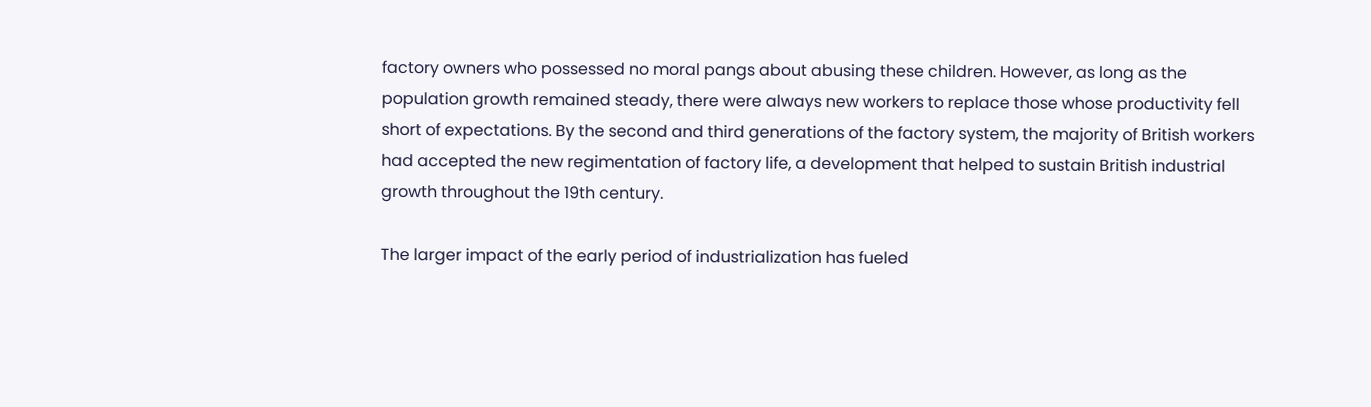factory owners who possessed no moral pangs about abusing these children. However, as long as the population growth remained steady, there were always new workers to replace those whose productivity fell short of expectations. By the second and third generations of the factory system, the majority of British workers had accepted the new regimentation of factory life, a development that helped to sustain British industrial growth throughout the 19th century.

The larger impact of the early period of industrialization has fueled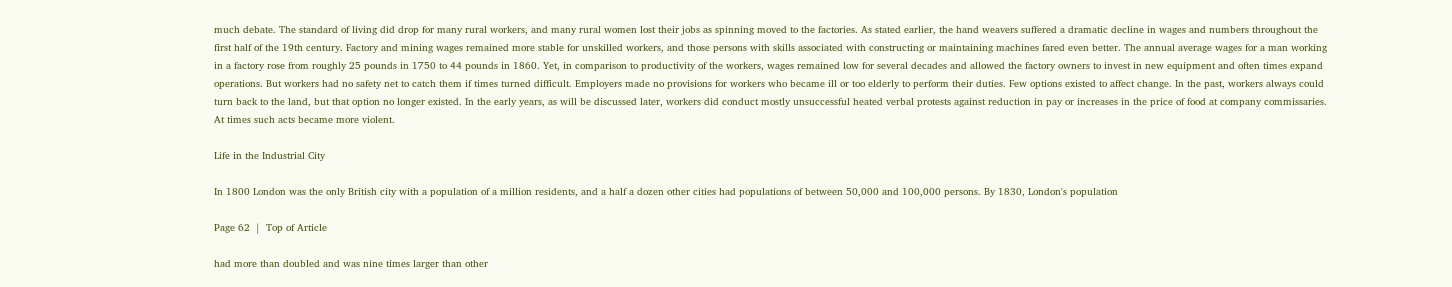much debate. The standard of living did drop for many rural workers, and many rural women lost their jobs as spinning moved to the factories. As stated earlier, the hand weavers suffered a dramatic decline in wages and numbers throughout the first half of the 19th century. Factory and mining wages remained more stable for unskilled workers, and those persons with skills associated with constructing or maintaining machines fared even better. The annual average wages for a man working in a factory rose from roughly 25 pounds in 1750 to 44 pounds in 1860. Yet, in comparison to productivity of the workers, wages remained low for several decades and allowed the factory owners to invest in new equipment and often times expand operations. But workers had no safety net to catch them if times turned difficult. Employers made no provisions for workers who became ill or too elderly to perform their duties. Few options existed to affect change. In the past, workers always could turn back to the land, but that option no longer existed. In the early years, as will be discussed later, workers did conduct mostly unsuccessful heated verbal protests against reduction in pay or increases in the price of food at company commissaries. At times such acts became more violent.

Life in the Industrial City

In 1800 London was the only British city with a population of a million residents, and a half a dozen other cities had populations of between 50,000 and 100,000 persons. By 1830, London's population

Page 62  |  Top of Article

had more than doubled and was nine times larger than other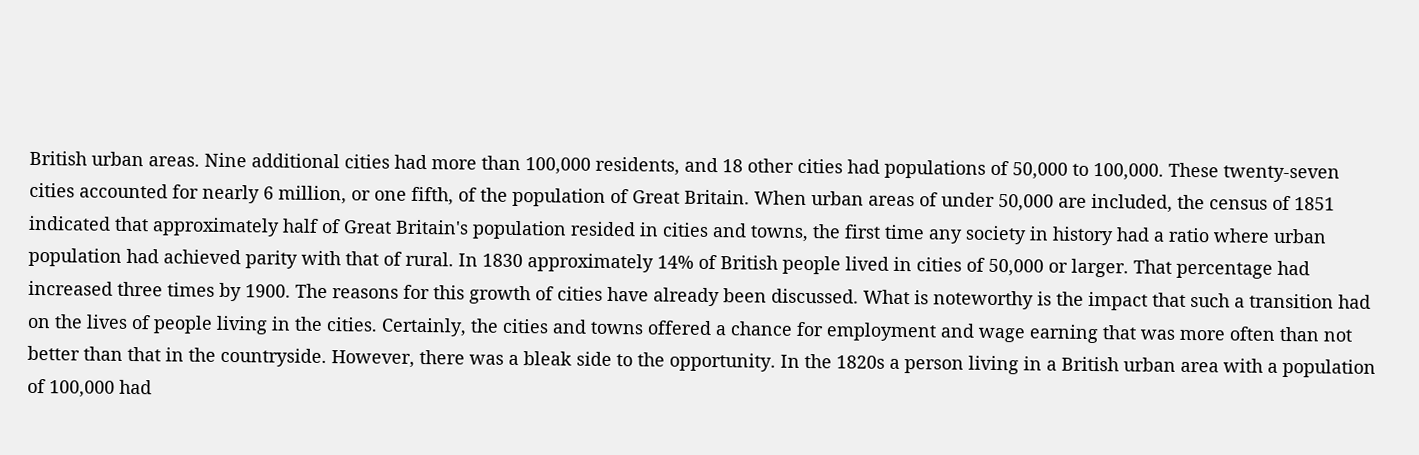British urban areas. Nine additional cities had more than 100,000 residents, and 18 other cities had populations of 50,000 to 100,000. These twenty-seven cities accounted for nearly 6 million, or one fifth, of the population of Great Britain. When urban areas of under 50,000 are included, the census of 1851 indicated that approximately half of Great Britain's population resided in cities and towns, the first time any society in history had a ratio where urban population had achieved parity with that of rural. In 1830 approximately 14% of British people lived in cities of 50,000 or larger. That percentage had increased three times by 1900. The reasons for this growth of cities have already been discussed. What is noteworthy is the impact that such a transition had on the lives of people living in the cities. Certainly, the cities and towns offered a chance for employment and wage earning that was more often than not better than that in the countryside. However, there was a bleak side to the opportunity. In the 1820s a person living in a British urban area with a population of 100,000 had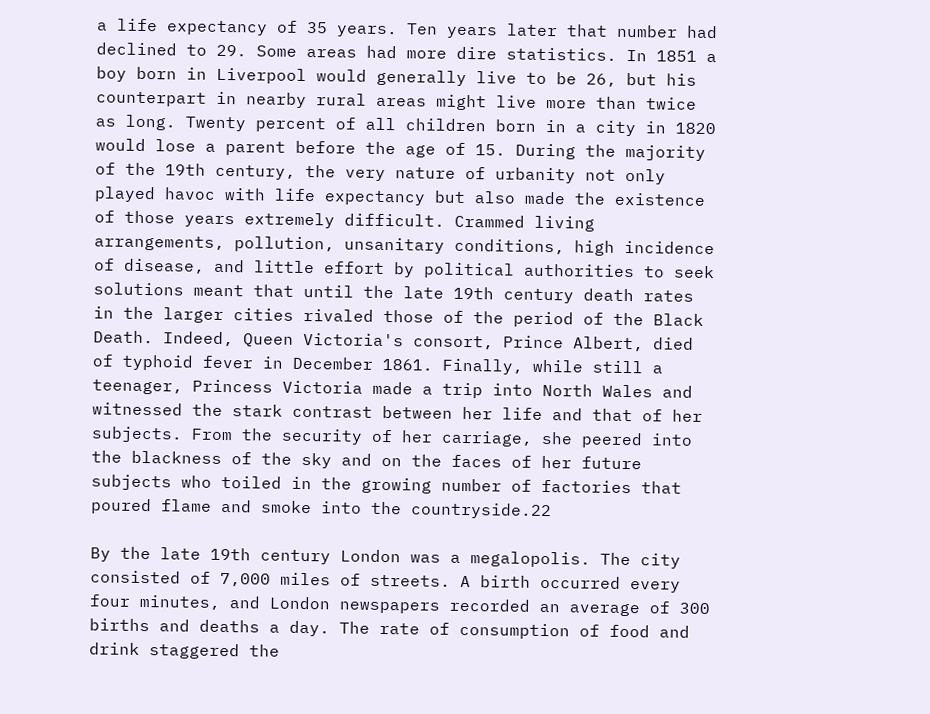a life expectancy of 35 years. Ten years later that number had declined to 29. Some areas had more dire statistics. In 1851 a boy born in Liverpool would generally live to be 26, but his counterpart in nearby rural areas might live more than twice as long. Twenty percent of all children born in a city in 1820 would lose a parent before the age of 15. During the majority of the 19th century, the very nature of urbanity not only played havoc with life expectancy but also made the existence of those years extremely difficult. Crammed living arrangements, pollution, unsanitary conditions, high incidence of disease, and little effort by political authorities to seek solutions meant that until the late 19th century death rates in the larger cities rivaled those of the period of the Black Death. Indeed, Queen Victoria's consort, Prince Albert, died of typhoid fever in December 1861. Finally, while still a teenager, Princess Victoria made a trip into North Wales and witnessed the stark contrast between her life and that of her subjects. From the security of her carriage, she peered into the blackness of the sky and on the faces of her future subjects who toiled in the growing number of factories that poured flame and smoke into the countryside.22

By the late 19th century London was a megalopolis. The city consisted of 7,000 miles of streets. A birth occurred every four minutes, and London newspapers recorded an average of 300 births and deaths a day. The rate of consumption of food and drink staggered the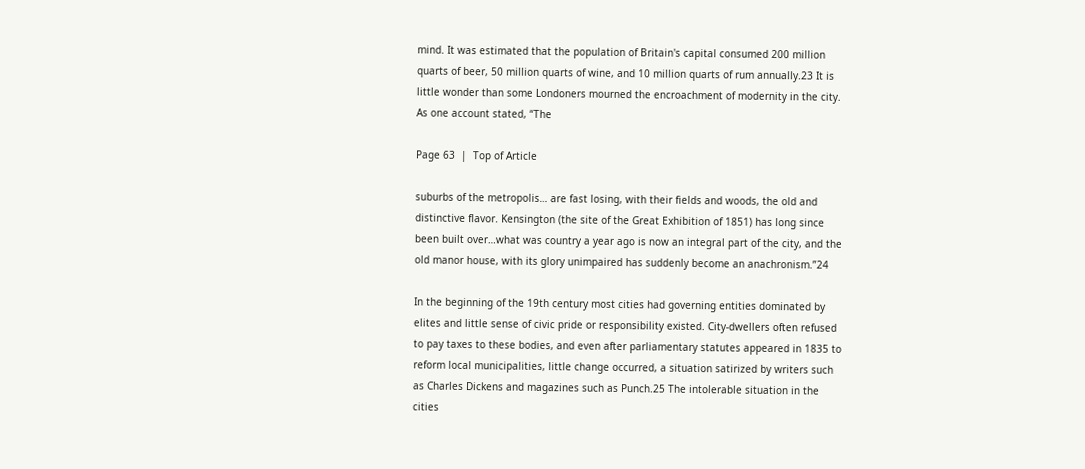mind. It was estimated that the population of Britain's capital consumed 200 million quarts of beer, 50 million quarts of wine, and 10 million quarts of rum annually.23 It is little wonder than some Londoners mourned the encroachment of modernity in the city. As one account stated, “The

Page 63  |  Top of Article

suburbs of the metropolis… are fast losing, with their fields and woods, the old and distinctive flavor. Kensington (the site of the Great Exhibition of 1851) has long since been built over…what was country a year ago is now an integral part of the city, and the old manor house, with its glory unimpaired has suddenly become an anachronism.”24

In the beginning of the 19th century most cities had governing entities dominated by elites and little sense of civic pride or responsibility existed. City-dwellers often refused to pay taxes to these bodies, and even after parliamentary statutes appeared in 1835 to reform local municipalities, little change occurred, a situation satirized by writers such as Charles Dickens and magazines such as Punch.25 The intolerable situation in the cities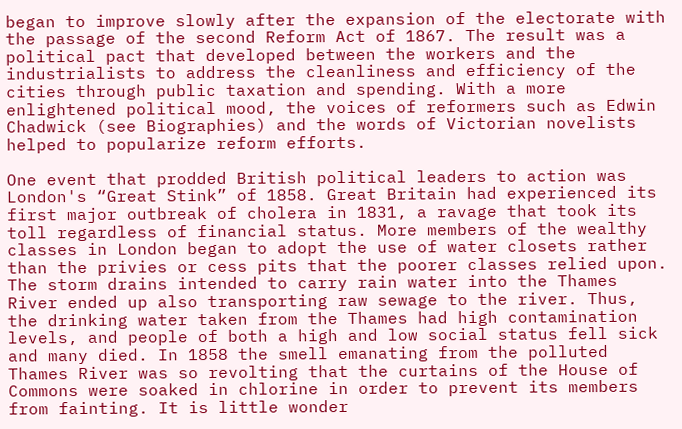began to improve slowly after the expansion of the electorate with the passage of the second Reform Act of 1867. The result was a political pact that developed between the workers and the industrialists to address the cleanliness and efficiency of the cities through public taxation and spending. With a more enlightened political mood, the voices of reformers such as Edwin Chadwick (see Biographies) and the words of Victorian novelists helped to popularize reform efforts.

One event that prodded British political leaders to action was London's “Great Stink” of 1858. Great Britain had experienced its first major outbreak of cholera in 1831, a ravage that took its toll regardless of financial status. More members of the wealthy classes in London began to adopt the use of water closets rather than the privies or cess pits that the poorer classes relied upon. The storm drains intended to carry rain water into the Thames River ended up also transporting raw sewage to the river. Thus, the drinking water taken from the Thames had high contamination levels, and people of both a high and low social status fell sick and many died. In 1858 the smell emanating from the polluted Thames River was so revolting that the curtains of the House of Commons were soaked in chlorine in order to prevent its members from fainting. It is little wonder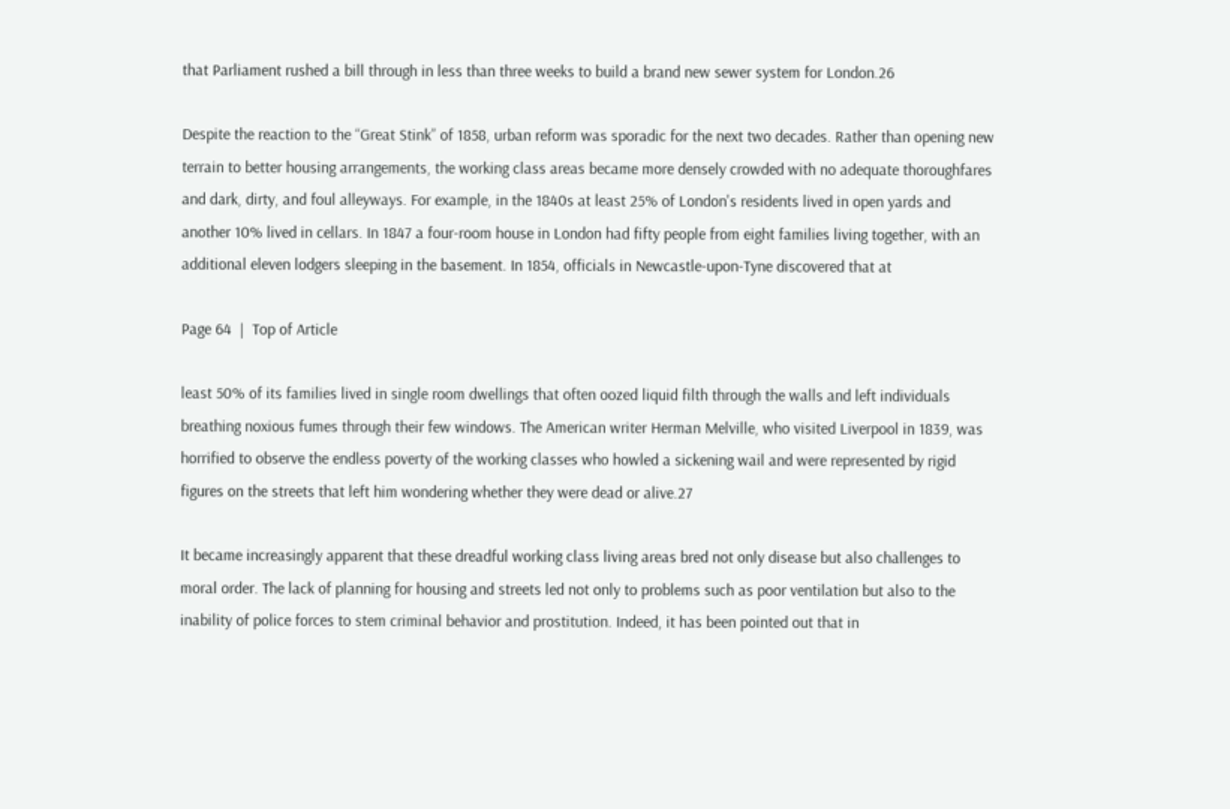that Parliament rushed a bill through in less than three weeks to build a brand new sewer system for London.26

Despite the reaction to the “Great Stink” of 1858, urban reform was sporadic for the next two decades. Rather than opening new terrain to better housing arrangements, the working class areas became more densely crowded with no adequate thoroughfares and dark, dirty, and foul alleyways. For example, in the 1840s at least 25% of London's residents lived in open yards and another 10% lived in cellars. In 1847 a four-room house in London had fifty people from eight families living together, with an additional eleven lodgers sleeping in the basement. In 1854, officials in Newcastle-upon-Tyne discovered that at

Page 64  |  Top of Article

least 50% of its families lived in single room dwellings that often oozed liquid filth through the walls and left individuals breathing noxious fumes through their few windows. The American writer Herman Melville, who visited Liverpool in 1839, was horrified to observe the endless poverty of the working classes who howled a sickening wail and were represented by rigid figures on the streets that left him wondering whether they were dead or alive.27

It became increasingly apparent that these dreadful working class living areas bred not only disease but also challenges to moral order. The lack of planning for housing and streets led not only to problems such as poor ventilation but also to the inability of police forces to stem criminal behavior and prostitution. Indeed, it has been pointed out that in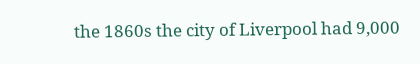the 1860s the city of Liverpool had 9,000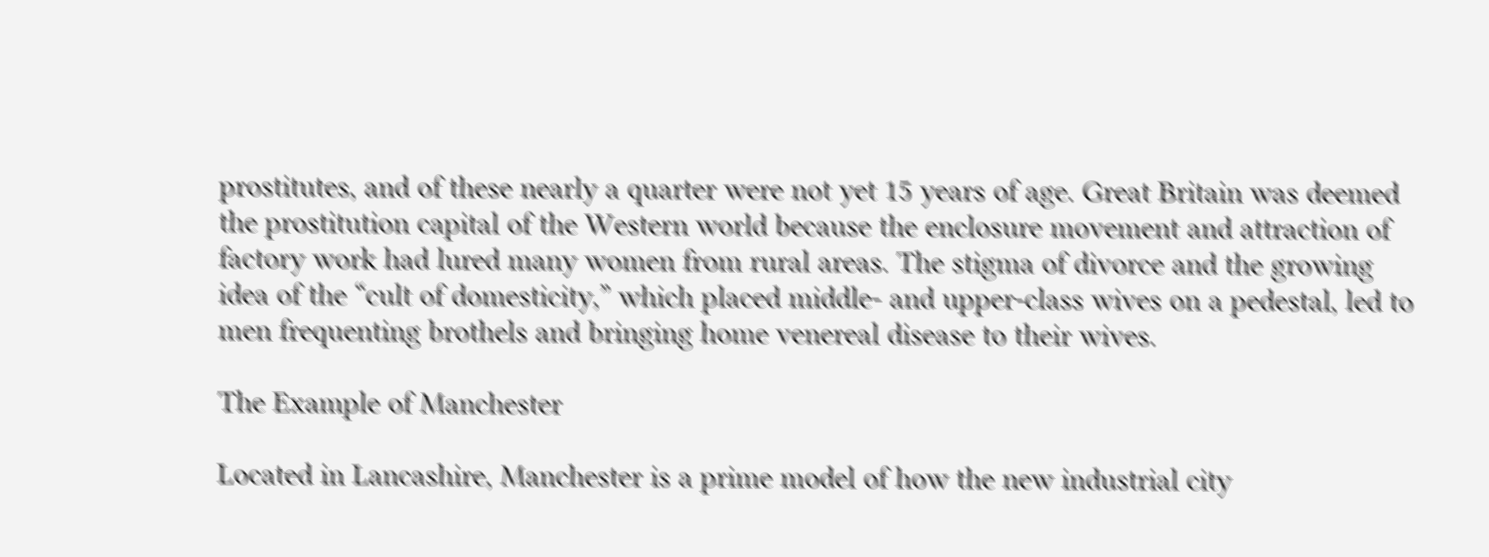prostitutes, and of these nearly a quarter were not yet 15 years of age. Great Britain was deemed the prostitution capital of the Western world because the enclosure movement and attraction of factory work had lured many women from rural areas. The stigma of divorce and the growing idea of the “cult of domesticity,” which placed middle- and upper-class wives on a pedestal, led to men frequenting brothels and bringing home venereal disease to their wives.

The Example of Manchester

Located in Lancashire, Manchester is a prime model of how the new industrial city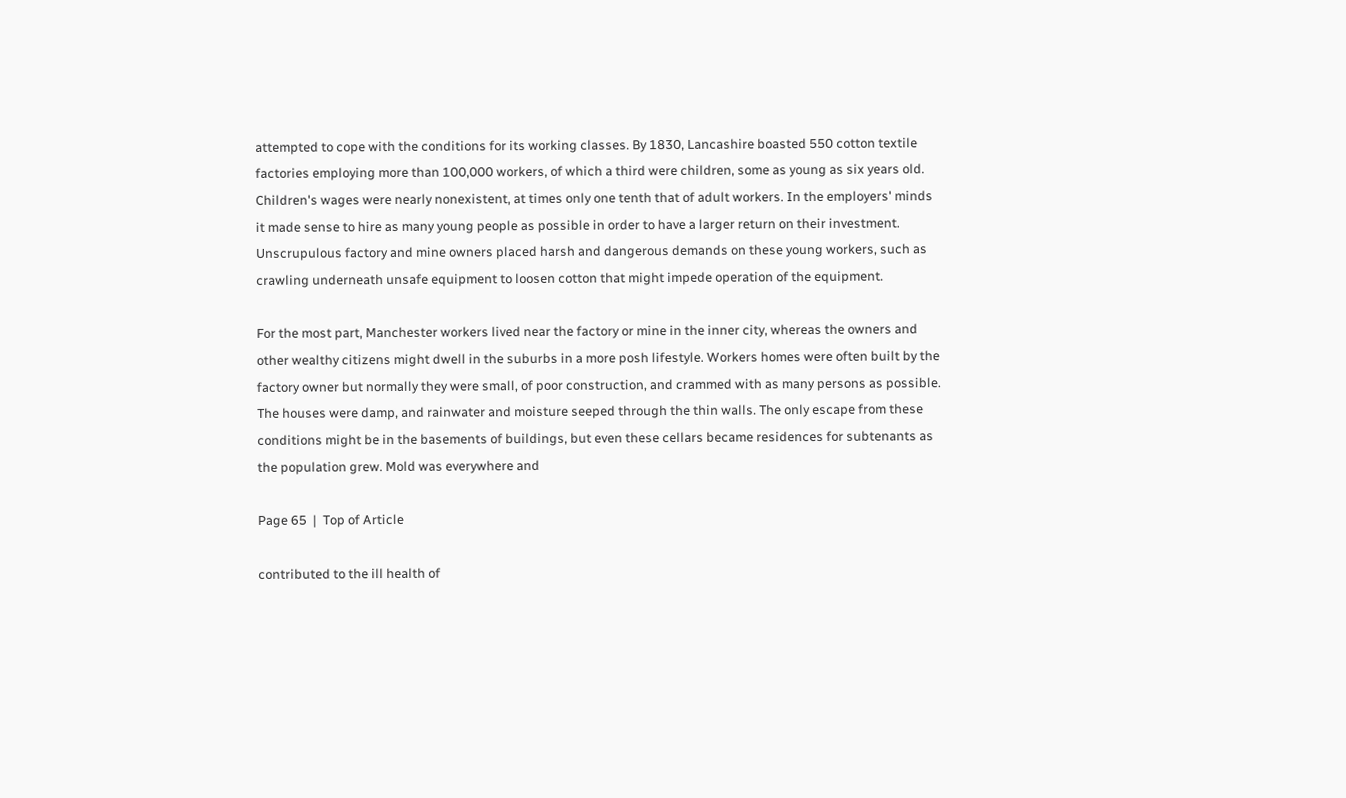attempted to cope with the conditions for its working classes. By 1830, Lancashire boasted 550 cotton textile factories employing more than 100,000 workers, of which a third were children, some as young as six years old. Children's wages were nearly nonexistent, at times only one tenth that of adult workers. In the employers' minds it made sense to hire as many young people as possible in order to have a larger return on their investment. Unscrupulous factory and mine owners placed harsh and dangerous demands on these young workers, such as crawling underneath unsafe equipment to loosen cotton that might impede operation of the equipment.

For the most part, Manchester workers lived near the factory or mine in the inner city, whereas the owners and other wealthy citizens might dwell in the suburbs in a more posh lifestyle. Workers homes were often built by the factory owner but normally they were small, of poor construction, and crammed with as many persons as possible. The houses were damp, and rainwater and moisture seeped through the thin walls. The only escape from these conditions might be in the basements of buildings, but even these cellars became residences for subtenants as the population grew. Mold was everywhere and

Page 65  |  Top of Article

contributed to the ill health of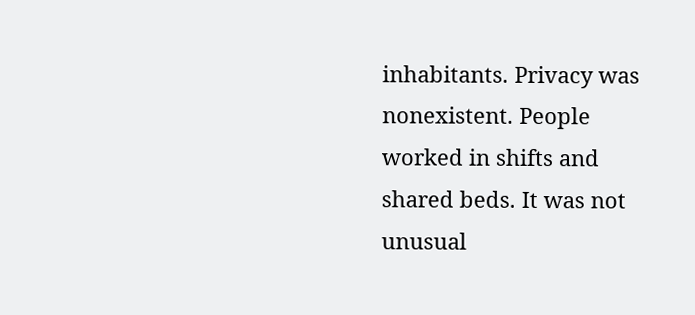inhabitants. Privacy was nonexistent. People worked in shifts and shared beds. It was not unusual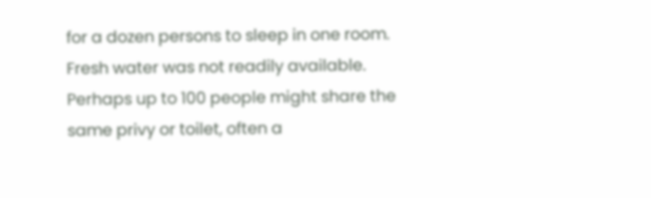for a dozen persons to sleep in one room. Fresh water was not readily available. Perhaps up to 100 people might share the same privy or toilet, often a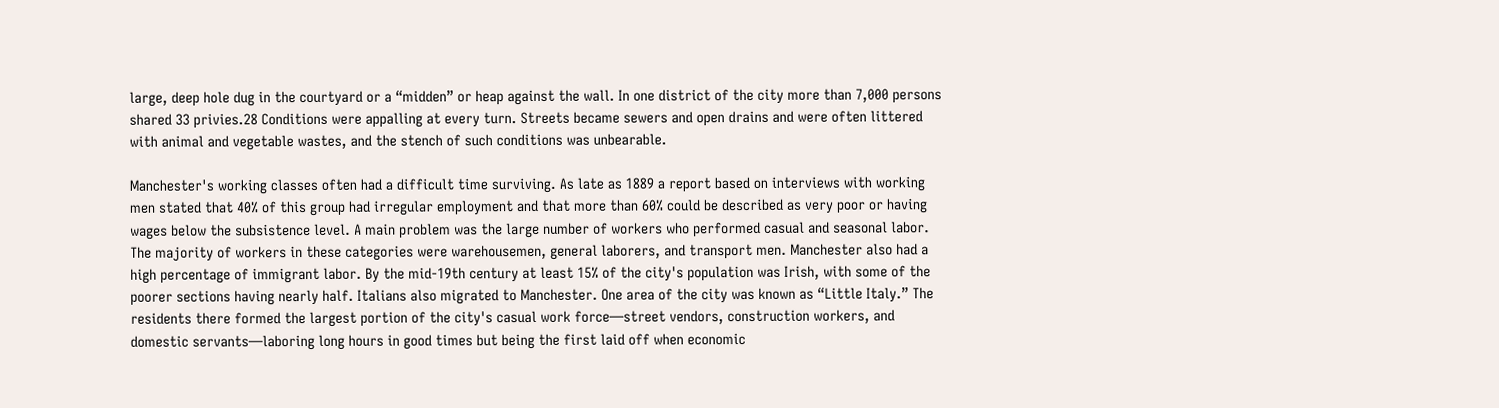large, deep hole dug in the courtyard or a “midden” or heap against the wall. In one district of the city more than 7,000 persons shared 33 privies.28 Conditions were appalling at every turn. Streets became sewers and open drains and were often littered with animal and vegetable wastes, and the stench of such conditions was unbearable.

Manchester's working classes often had a difficult time surviving. As late as 1889 a report based on interviews with working men stated that 40% of this group had irregular employment and that more than 60% could be described as very poor or having wages below the subsistence level. A main problem was the large number of workers who performed casual and seasonal labor. The majority of workers in these categories were warehousemen, general laborers, and transport men. Manchester also had a high percentage of immigrant labor. By the mid-19th century at least 15% of the city's population was Irish, with some of the poorer sections having nearly half. Italians also migrated to Manchester. One area of the city was known as “Little Italy.” The residents there formed the largest portion of the city's casual work force—street vendors, construction workers, and domestic servants—laboring long hours in good times but being the first laid off when economic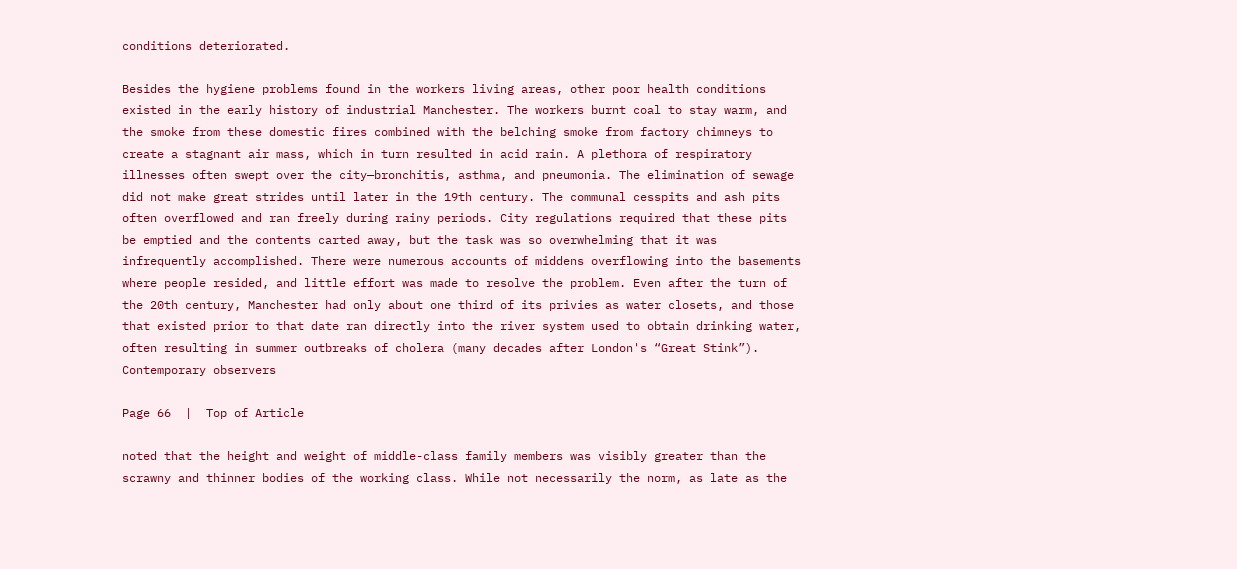conditions deteriorated.

Besides the hygiene problems found in the workers living areas, other poor health conditions existed in the early history of industrial Manchester. The workers burnt coal to stay warm, and the smoke from these domestic fires combined with the belching smoke from factory chimneys to create a stagnant air mass, which in turn resulted in acid rain. A plethora of respiratory illnesses often swept over the city—bronchitis, asthma, and pneumonia. The elimination of sewage did not make great strides until later in the 19th century. The communal cesspits and ash pits often overflowed and ran freely during rainy periods. City regulations required that these pits be emptied and the contents carted away, but the task was so overwhelming that it was infrequently accomplished. There were numerous accounts of middens overflowing into the basements where people resided, and little effort was made to resolve the problem. Even after the turn of the 20th century, Manchester had only about one third of its privies as water closets, and those that existed prior to that date ran directly into the river system used to obtain drinking water, often resulting in summer outbreaks of cholera (many decades after London's “Great Stink”). Contemporary observers

Page 66  |  Top of Article

noted that the height and weight of middle-class family members was visibly greater than the scrawny and thinner bodies of the working class. While not necessarily the norm, as late as the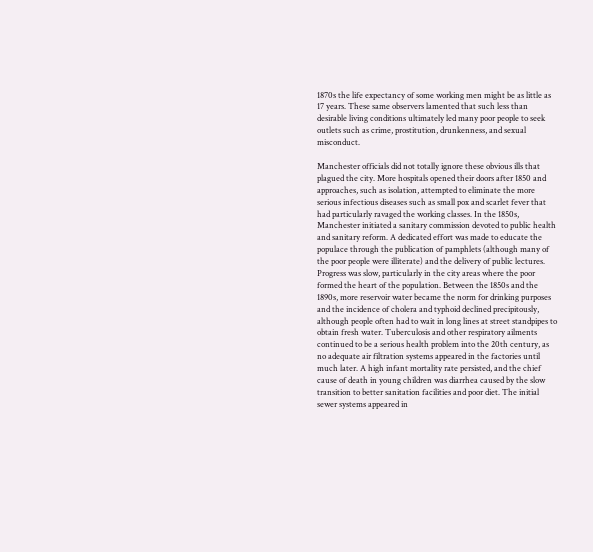1870s the life expectancy of some working men might be as little as 17 years. These same observers lamented that such less than desirable living conditions ultimately led many poor people to seek outlets such as crime, prostitution, drunkenness, and sexual misconduct.

Manchester officials did not totally ignore these obvious ills that plagued the city. More hospitals opened their doors after 1850 and approaches, such as isolation, attempted to eliminate the more serious infectious diseases such as small pox and scarlet fever that had particularly ravaged the working classes. In the 1850s, Manchester initiated a sanitary commission devoted to public health and sanitary reform. A dedicated effort was made to educate the populace through the publication of pamphlets (although many of the poor people were illiterate) and the delivery of public lectures. Progress was slow, particularly in the city areas where the poor formed the heart of the population. Between the 1850s and the 1890s, more reservoir water became the norm for drinking purposes and the incidence of cholera and typhoid declined precipitously, although people often had to wait in long lines at street standpipes to obtain fresh water. Tuberculosis and other respiratory ailments continued to be a serious health problem into the 20th century, as no adequate air filtration systems appeared in the factories until much later. A high infant mortality rate persisted, and the chief cause of death in young children was diarrhea caused by the slow transition to better sanitation facilities and poor diet. The initial sewer systems appeared in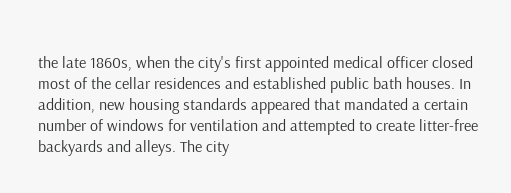the late 1860s, when the city's first appointed medical officer closed most of the cellar residences and established public bath houses. In addition, new housing standards appeared that mandated a certain number of windows for ventilation and attempted to create litter-free backyards and alleys. The city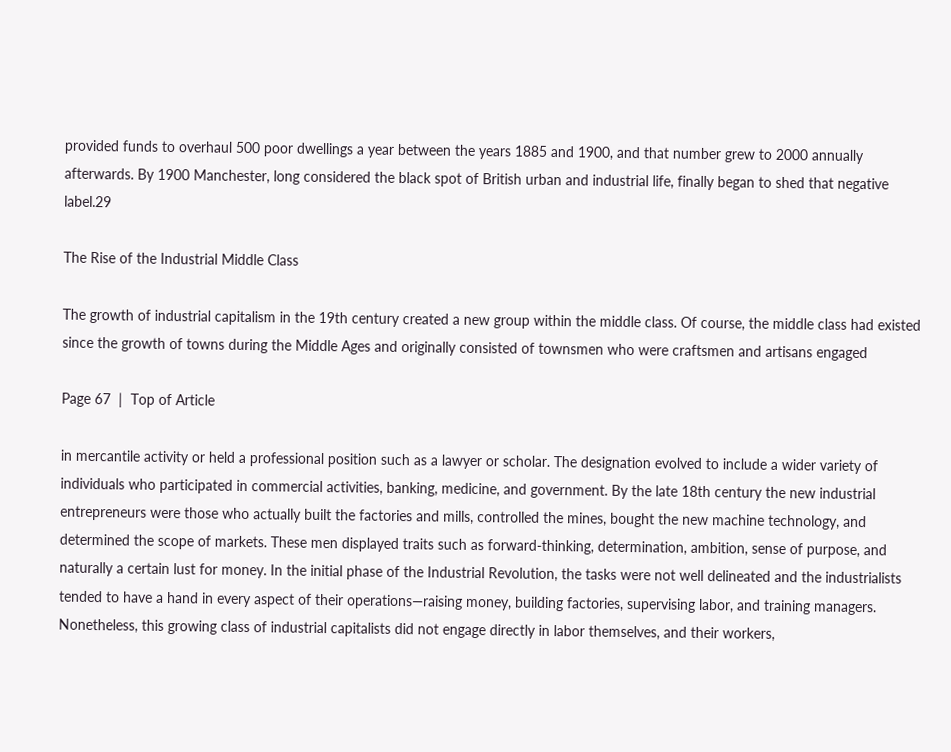provided funds to overhaul 500 poor dwellings a year between the years 1885 and 1900, and that number grew to 2000 annually afterwards. By 1900 Manchester, long considered the black spot of British urban and industrial life, finally began to shed that negative label.29

The Rise of the Industrial Middle Class

The growth of industrial capitalism in the 19th century created a new group within the middle class. Of course, the middle class had existed since the growth of towns during the Middle Ages and originally consisted of townsmen who were craftsmen and artisans engaged

Page 67  |  Top of Article

in mercantile activity or held a professional position such as a lawyer or scholar. The designation evolved to include a wider variety of individuals who participated in commercial activities, banking, medicine, and government. By the late 18th century the new industrial entrepreneurs were those who actually built the factories and mills, controlled the mines, bought the new machine technology, and determined the scope of markets. These men displayed traits such as forward-thinking, determination, ambition, sense of purpose, and naturally a certain lust for money. In the initial phase of the Industrial Revolution, the tasks were not well delineated and the industrialists tended to have a hand in every aspect of their operations—raising money, building factories, supervising labor, and training managers. Nonetheless, this growing class of industrial capitalists did not engage directly in labor themselves, and their workers,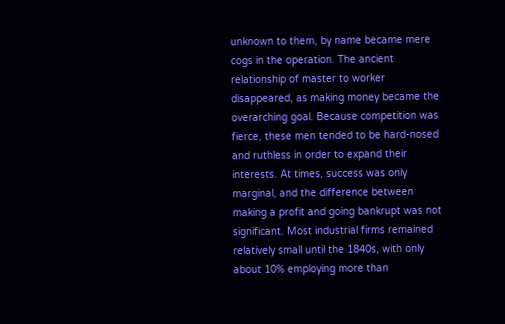unknown to them, by name became mere cogs in the operation. The ancient relationship of master to worker disappeared, as making money became the overarching goal. Because competition was fierce, these men tended to be hard-nosed and ruthless in order to expand their interests. At times, success was only marginal, and the difference between making a profit and going bankrupt was not significant. Most industrial firms remained relatively small until the 1840s, with only about 10% employing more than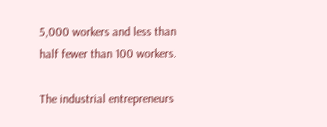5,000 workers and less than half fewer than 100 workers.

The industrial entrepreneurs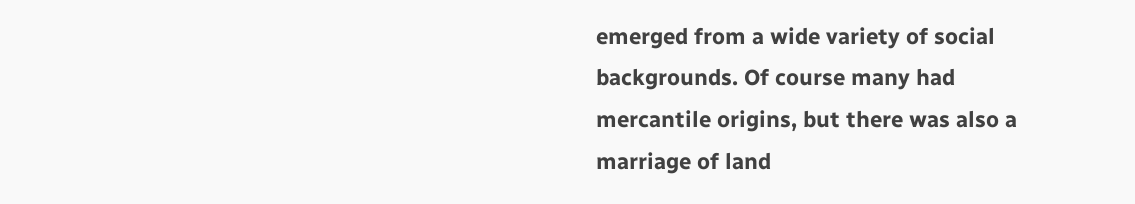emerged from a wide variety of social backgrounds. Of course many had mercantile origins, but there was also a marriage of land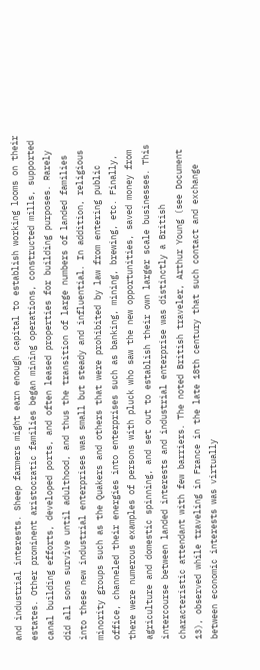and industrial interests. Sheep farmers might earn enough capital to establish working looms on their estates. Other prominent aristocratic families began mining operations, constructed mills, supported canal building efforts, developed ports, and often leased properties for building purposes. Rarely did all sons survive until adulthood, and thus the transition of large numbers of landed families into these new industrial enterprises was small but steady and influential. In addition, religious minority groups such as the Quakers and others that were prohibited by law from entering public office, channeled their energies into enterprises such as banking, mining, brewing, etc. Finally, there were numerous examples of persons with pluck who saw the new opportunities, saved money from agriculture and domestic spinning, and set out to establish their own larger scale businesses. This intercourse between landed interests and industrial enterprise was distinctly a British characteristic attendant with few barriers. The noted British traveler, Arthur Young (see Document 13), observed while traveling in France in the late 18th century that such contact and exchange between economic interests was virtually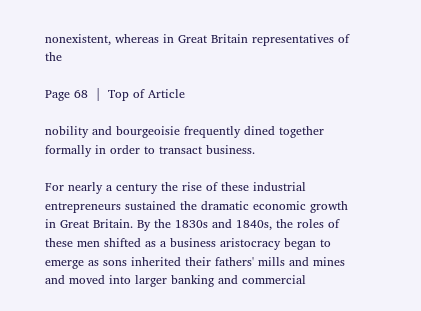nonexistent, whereas in Great Britain representatives of the

Page 68  |  Top of Article

nobility and bourgeoisie frequently dined together formally in order to transact business.

For nearly a century the rise of these industrial entrepreneurs sustained the dramatic economic growth in Great Britain. By the 1830s and 1840s, the roles of these men shifted as a business aristocracy began to emerge as sons inherited their fathers' mills and mines and moved into larger banking and commercial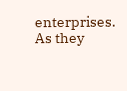enterprises. As they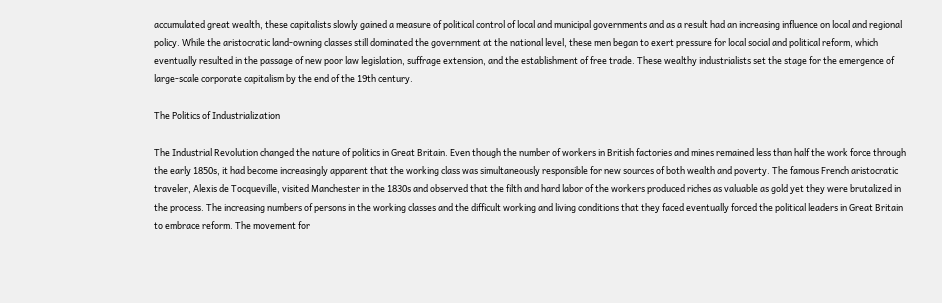accumulated great wealth, these capitalists slowly gained a measure of political control of local and municipal governments and as a result had an increasing influence on local and regional policy. While the aristocratic land-owning classes still dominated the government at the national level, these men began to exert pressure for local social and political reform, which eventually resulted in the passage of new poor law legislation, suffrage extension, and the establishment of free trade. These wealthy industrialists set the stage for the emergence of large-scale corporate capitalism by the end of the 19th century.

The Politics of Industrialization

The Industrial Revolution changed the nature of politics in Great Britain. Even though the number of workers in British factories and mines remained less than half the work force through the early 1850s, it had become increasingly apparent that the working class was simultaneously responsible for new sources of both wealth and poverty. The famous French aristocratic traveler, Alexis de Tocqueville, visited Manchester in the 1830s and observed that the filth and hard labor of the workers produced riches as valuable as gold yet they were brutalized in the process. The increasing numbers of persons in the working classes and the difficult working and living conditions that they faced eventually forced the political leaders in Great Britain to embrace reform. The movement for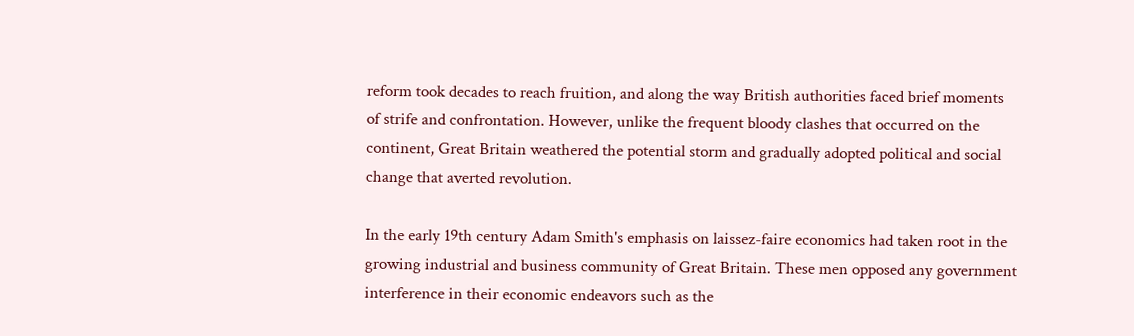reform took decades to reach fruition, and along the way British authorities faced brief moments of strife and confrontation. However, unlike the frequent bloody clashes that occurred on the continent, Great Britain weathered the potential storm and gradually adopted political and social change that averted revolution.

In the early 19th century Adam Smith's emphasis on laissez-faire economics had taken root in the growing industrial and business community of Great Britain. These men opposed any government interference in their economic endeavors such as the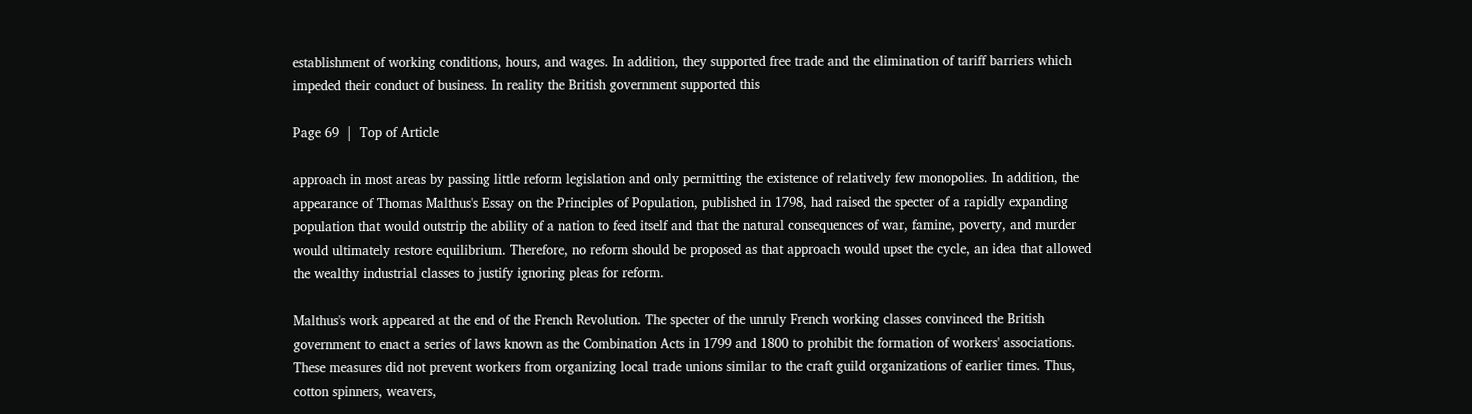establishment of working conditions, hours, and wages. In addition, they supported free trade and the elimination of tariff barriers which impeded their conduct of business. In reality the British government supported this

Page 69  |  Top of Article

approach in most areas by passing little reform legislation and only permitting the existence of relatively few monopolies. In addition, the appearance of Thomas Malthus's Essay on the Principles of Population, published in 1798, had raised the specter of a rapidly expanding population that would outstrip the ability of a nation to feed itself and that the natural consequences of war, famine, poverty, and murder would ultimately restore equilibrium. Therefore, no reform should be proposed as that approach would upset the cycle, an idea that allowed the wealthy industrial classes to justify ignoring pleas for reform.

Malthus's work appeared at the end of the French Revolution. The specter of the unruly French working classes convinced the British government to enact a series of laws known as the Combination Acts in 1799 and 1800 to prohibit the formation of workers' associations. These measures did not prevent workers from organizing local trade unions similar to the craft guild organizations of earlier times. Thus, cotton spinners, weavers,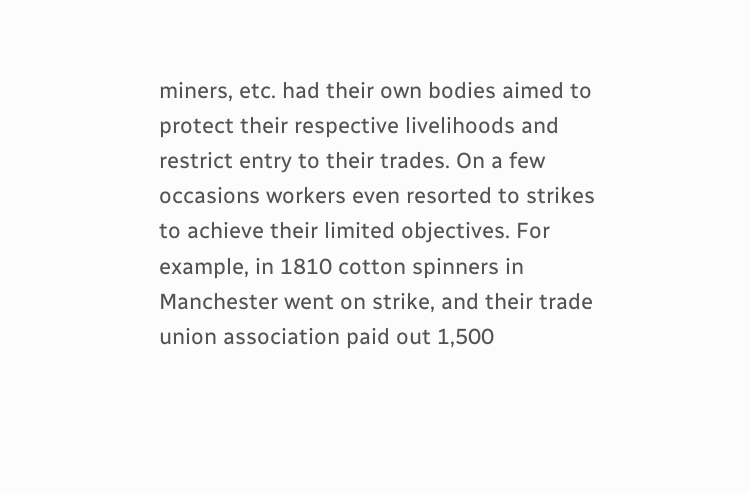miners, etc. had their own bodies aimed to protect their respective livelihoods and restrict entry to their trades. On a few occasions workers even resorted to strikes to achieve their limited objectives. For example, in 1810 cotton spinners in Manchester went on strike, and their trade union association paid out 1,500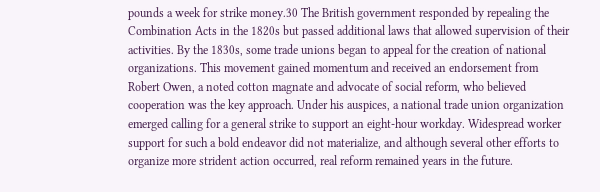pounds a week for strike money.30 The British government responded by repealing the Combination Acts in the 1820s but passed additional laws that allowed supervision of their activities. By the 1830s, some trade unions began to appeal for the creation of national organizations. This movement gained momentum and received an endorsement from Robert Owen, a noted cotton magnate and advocate of social reform, who believed cooperation was the key approach. Under his auspices, a national trade union organization emerged calling for a general strike to support an eight-hour workday. Widespread worker support for such a bold endeavor did not materialize, and although several other efforts to organize more strident action occurred, real reform remained years in the future.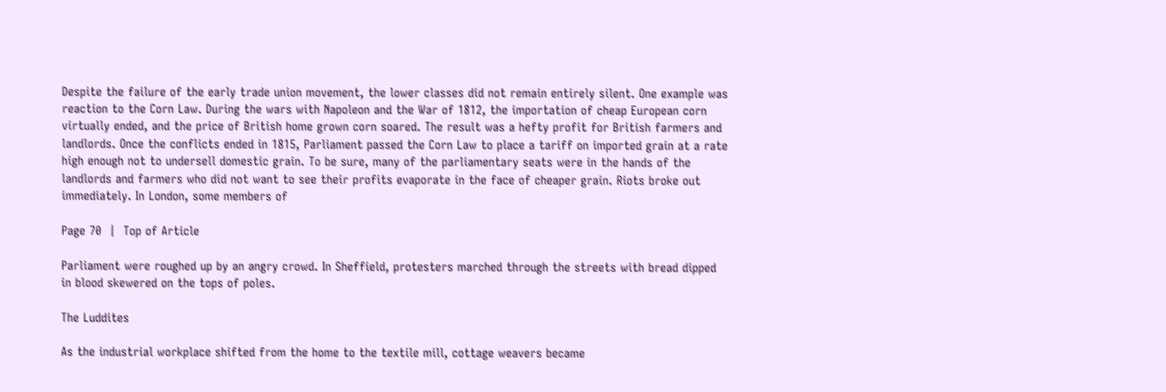Despite the failure of the early trade union movement, the lower classes did not remain entirely silent. One example was reaction to the Corn Law. During the wars with Napoleon and the War of 1812, the importation of cheap European corn virtually ended, and the price of British home grown corn soared. The result was a hefty profit for British farmers and landlords. Once the conflicts ended in 1815, Parliament passed the Corn Law to place a tariff on imported grain at a rate high enough not to undersell domestic grain. To be sure, many of the parliamentary seats were in the hands of the landlords and farmers who did not want to see their profits evaporate in the face of cheaper grain. Riots broke out immediately. In London, some members of

Page 70  |  Top of Article

Parliament were roughed up by an angry crowd. In Sheffield, protesters marched through the streets with bread dipped in blood skewered on the tops of poles.

The Luddites

As the industrial workplace shifted from the home to the textile mill, cottage weavers became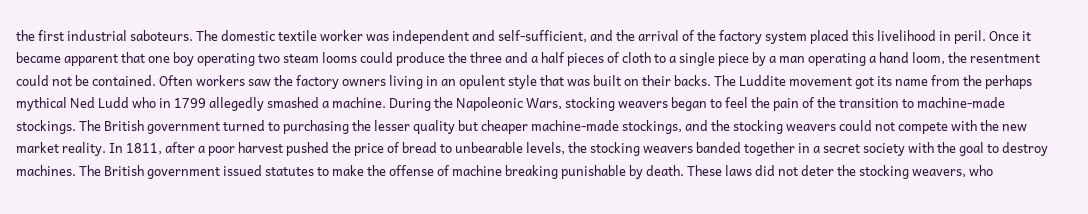the first industrial saboteurs. The domestic textile worker was independent and self-sufficient, and the arrival of the factory system placed this livelihood in peril. Once it became apparent that one boy operating two steam looms could produce the three and a half pieces of cloth to a single piece by a man operating a hand loom, the resentment could not be contained. Often workers saw the factory owners living in an opulent style that was built on their backs. The Luddite movement got its name from the perhaps mythical Ned Ludd who in 1799 allegedly smashed a machine. During the Napoleonic Wars, stocking weavers began to feel the pain of the transition to machine-made stockings. The British government turned to purchasing the lesser quality but cheaper machine-made stockings, and the stocking weavers could not compete with the new market reality. In 1811, after a poor harvest pushed the price of bread to unbearable levels, the stocking weavers banded together in a secret society with the goal to destroy machines. The British government issued statutes to make the offense of machine breaking punishable by death. These laws did not deter the stocking weavers, who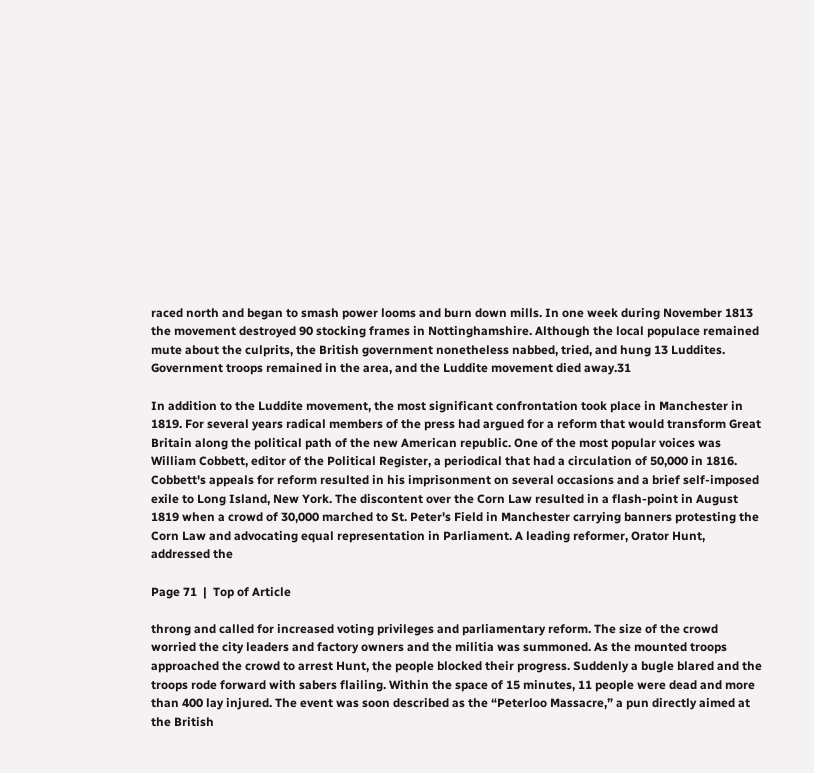raced north and began to smash power looms and burn down mills. In one week during November 1813 the movement destroyed 90 stocking frames in Nottinghamshire. Although the local populace remained mute about the culprits, the British government nonetheless nabbed, tried, and hung 13 Luddites. Government troops remained in the area, and the Luddite movement died away.31

In addition to the Luddite movement, the most significant confrontation took place in Manchester in 1819. For several years radical members of the press had argued for a reform that would transform Great Britain along the political path of the new American republic. One of the most popular voices was William Cobbett, editor of the Political Register, a periodical that had a circulation of 50,000 in 1816. Cobbett's appeals for reform resulted in his imprisonment on several occasions and a brief self-imposed exile to Long Island, New York. The discontent over the Corn Law resulted in a flash-point in August 1819 when a crowd of 30,000 marched to St. Peter's Field in Manchester carrying banners protesting the Corn Law and advocating equal representation in Parliament. A leading reformer, Orator Hunt, addressed the

Page 71  |  Top of Article

throng and called for increased voting privileges and parliamentary reform. The size of the crowd worried the city leaders and factory owners and the militia was summoned. As the mounted troops approached the crowd to arrest Hunt, the people blocked their progress. Suddenly a bugle blared and the troops rode forward with sabers flailing. Within the space of 15 minutes, 11 people were dead and more than 400 lay injured. The event was soon described as the “Peterloo Massacre,” a pun directly aimed at the British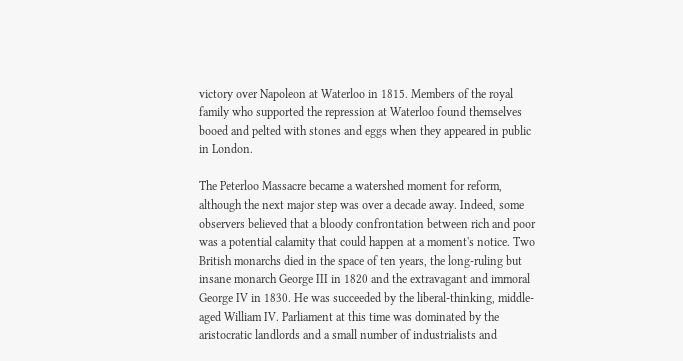victory over Napoleon at Waterloo in 1815. Members of the royal family who supported the repression at Waterloo found themselves booed and pelted with stones and eggs when they appeared in public in London.

The Peterloo Massacre became a watershed moment for reform, although the next major step was over a decade away. Indeed, some observers believed that a bloody confrontation between rich and poor was a potential calamity that could happen at a moment's notice. Two British monarchs died in the space of ten years, the long-ruling but insane monarch George III in 1820 and the extravagant and immoral George IV in 1830. He was succeeded by the liberal-thinking, middle-aged William IV. Parliament at this time was dominated by the aristocratic landlords and a small number of industrialists and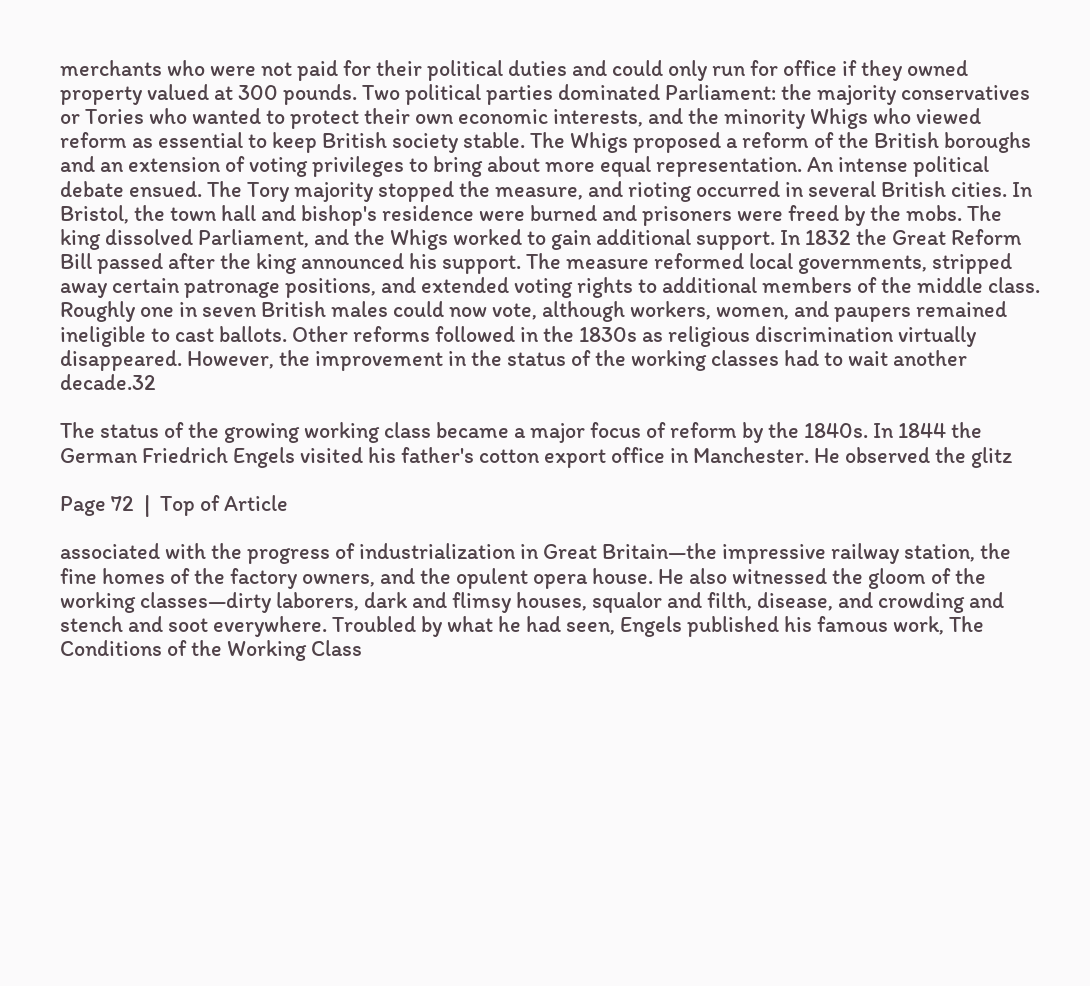merchants who were not paid for their political duties and could only run for office if they owned property valued at 300 pounds. Two political parties dominated Parliament: the majority conservatives or Tories who wanted to protect their own economic interests, and the minority Whigs who viewed reform as essential to keep British society stable. The Whigs proposed a reform of the British boroughs and an extension of voting privileges to bring about more equal representation. An intense political debate ensued. The Tory majority stopped the measure, and rioting occurred in several British cities. In Bristol, the town hall and bishop's residence were burned and prisoners were freed by the mobs. The king dissolved Parliament, and the Whigs worked to gain additional support. In 1832 the Great Reform Bill passed after the king announced his support. The measure reformed local governments, stripped away certain patronage positions, and extended voting rights to additional members of the middle class. Roughly one in seven British males could now vote, although workers, women, and paupers remained ineligible to cast ballots. Other reforms followed in the 1830s as religious discrimination virtually disappeared. However, the improvement in the status of the working classes had to wait another decade.32

The status of the growing working class became a major focus of reform by the 1840s. In 1844 the German Friedrich Engels visited his father's cotton export office in Manchester. He observed the glitz

Page 72  |  Top of Article

associated with the progress of industrialization in Great Britain—the impressive railway station, the fine homes of the factory owners, and the opulent opera house. He also witnessed the gloom of the working classes—dirty laborers, dark and flimsy houses, squalor and filth, disease, and crowding and stench and soot everywhere. Troubled by what he had seen, Engels published his famous work, The Conditions of the Working Class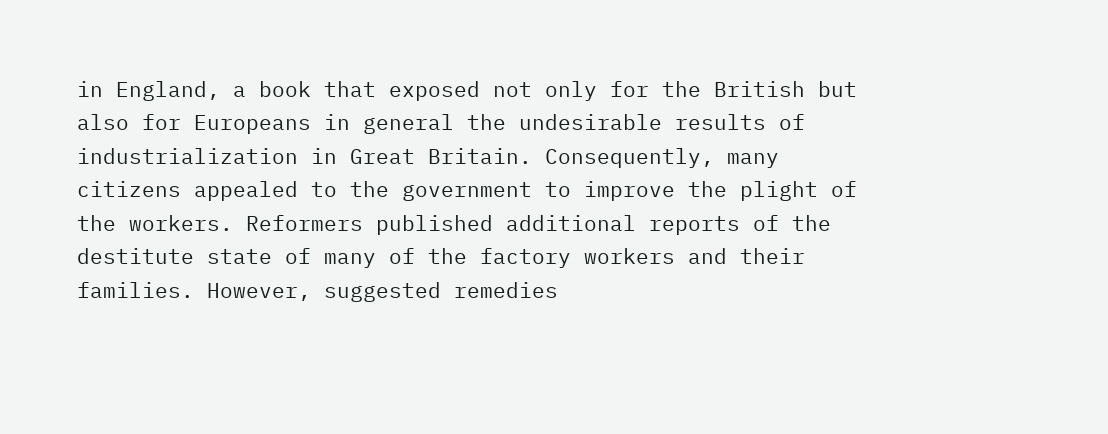in England, a book that exposed not only for the British but also for Europeans in general the undesirable results of industrialization in Great Britain. Consequently, many citizens appealed to the government to improve the plight of the workers. Reformers published additional reports of the destitute state of many of the factory workers and their families. However, suggested remedies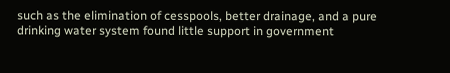such as the elimination of cesspools, better drainage, and a pure drinking water system found little support in government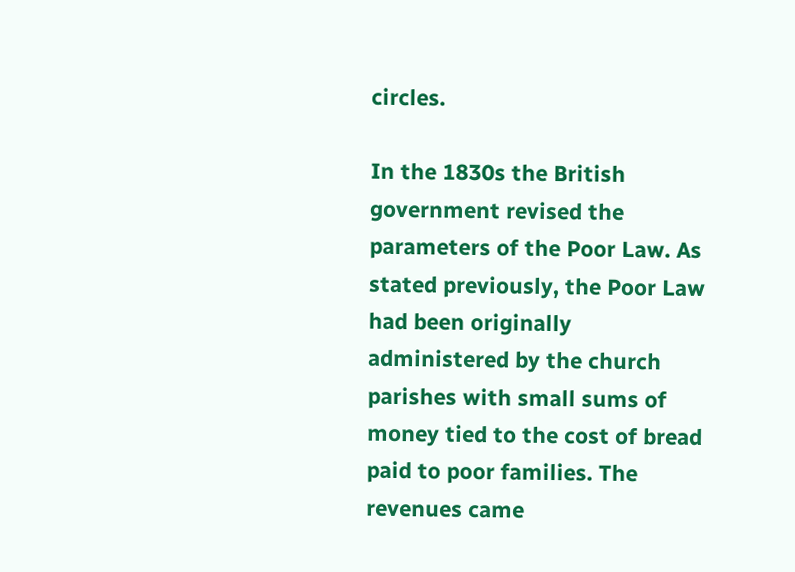circles.

In the 1830s the British government revised the parameters of the Poor Law. As stated previously, the Poor Law had been originally administered by the church parishes with small sums of money tied to the cost of bread paid to poor families. The revenues came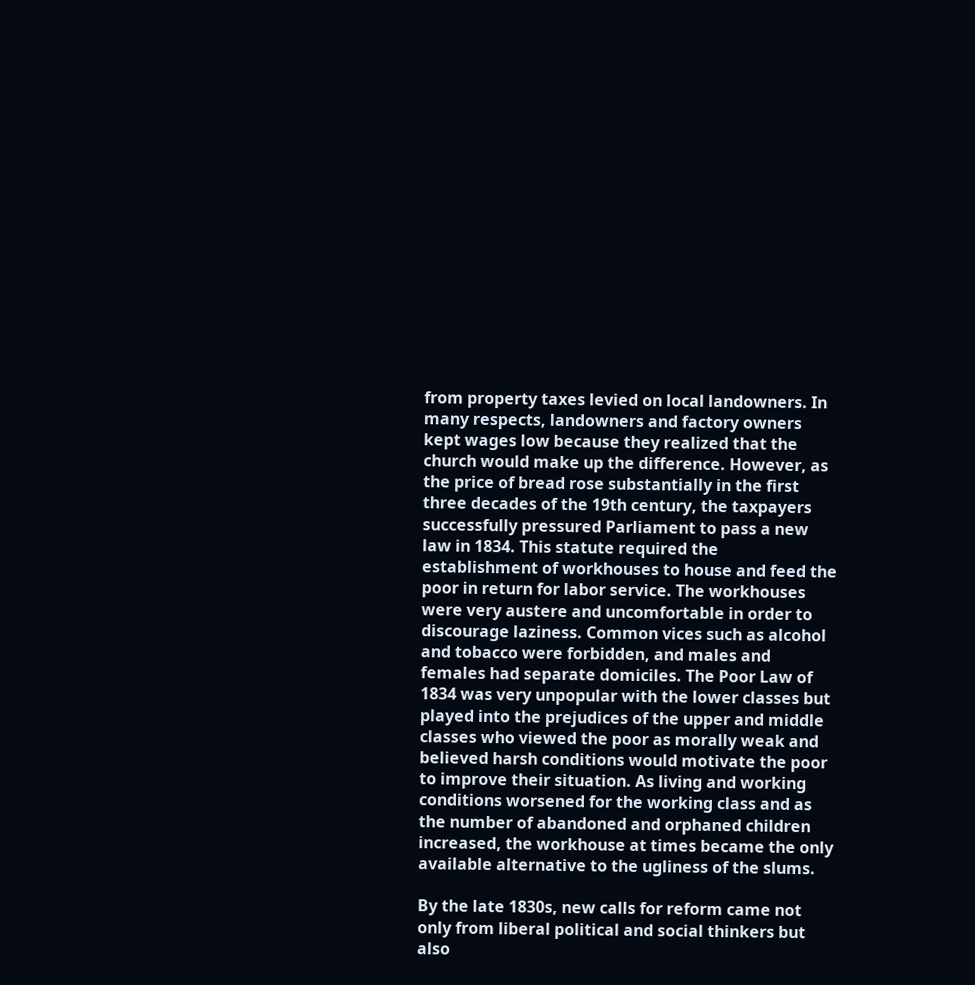from property taxes levied on local landowners. In many respects, landowners and factory owners kept wages low because they realized that the church would make up the difference. However, as the price of bread rose substantially in the first three decades of the 19th century, the taxpayers successfully pressured Parliament to pass a new law in 1834. This statute required the establishment of workhouses to house and feed the poor in return for labor service. The workhouses were very austere and uncomfortable in order to discourage laziness. Common vices such as alcohol and tobacco were forbidden, and males and females had separate domiciles. The Poor Law of 1834 was very unpopular with the lower classes but played into the prejudices of the upper and middle classes who viewed the poor as morally weak and believed harsh conditions would motivate the poor to improve their situation. As living and working conditions worsened for the working class and as the number of abandoned and orphaned children increased, the workhouse at times became the only available alternative to the ugliness of the slums.

By the late 1830s, new calls for reform came not only from liberal political and social thinkers but also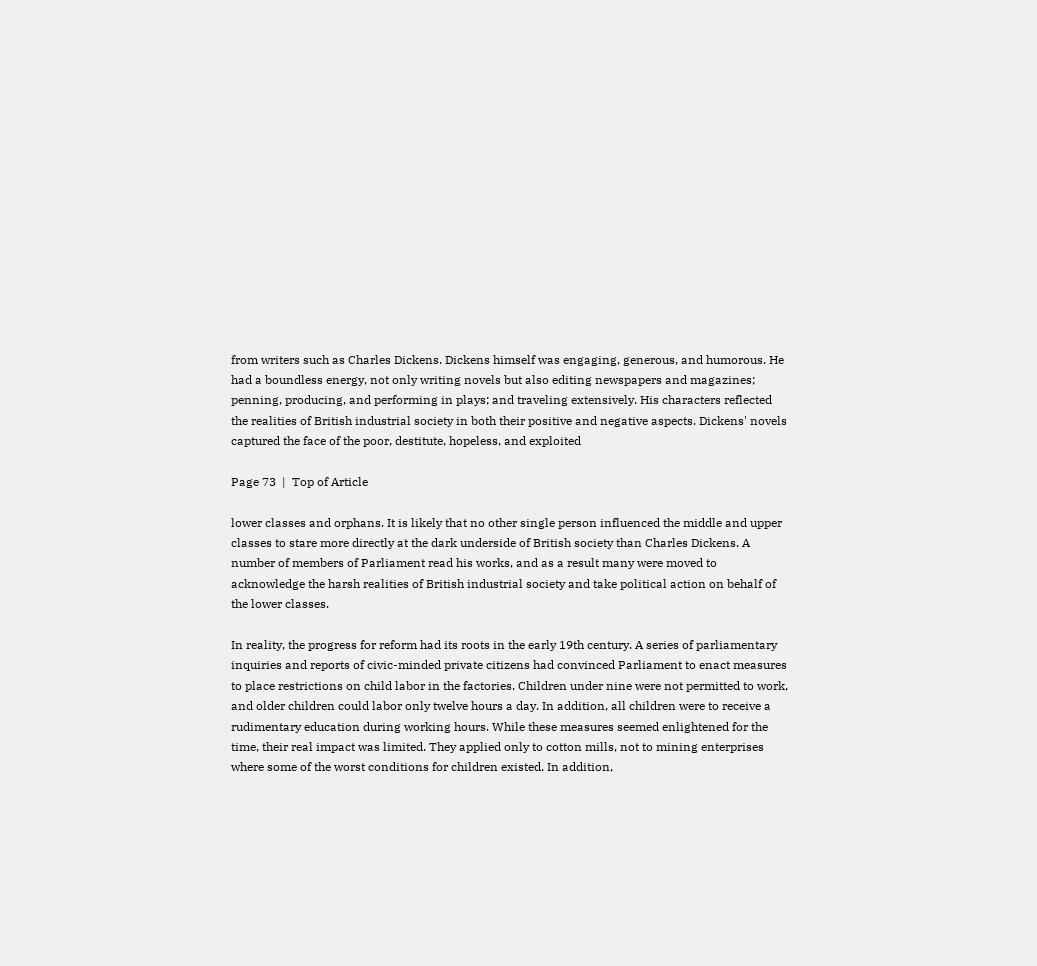from writers such as Charles Dickens. Dickens himself was engaging, generous, and humorous. He had a boundless energy, not only writing novels but also editing newspapers and magazines; penning, producing, and performing in plays; and traveling extensively. His characters reflected the realities of British industrial society in both their positive and negative aspects. Dickens' novels captured the face of the poor, destitute, hopeless, and exploited

Page 73  |  Top of Article

lower classes and orphans. It is likely that no other single person influenced the middle and upper classes to stare more directly at the dark underside of British society than Charles Dickens. A number of members of Parliament read his works, and as a result many were moved to acknowledge the harsh realities of British industrial society and take political action on behalf of the lower classes.

In reality, the progress for reform had its roots in the early 19th century. A series of parliamentary inquiries and reports of civic-minded private citizens had convinced Parliament to enact measures to place restrictions on child labor in the factories. Children under nine were not permitted to work, and older children could labor only twelve hours a day. In addition, all children were to receive a rudimentary education during working hours. While these measures seemed enlightened for the time, their real impact was limited. They applied only to cotton mills, not to mining enterprises where some of the worst conditions for children existed. In addition,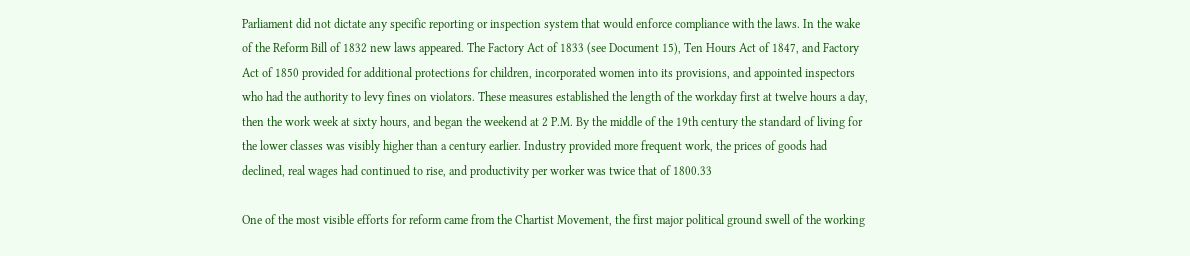Parliament did not dictate any specific reporting or inspection system that would enforce compliance with the laws. In the wake of the Reform Bill of 1832 new laws appeared. The Factory Act of 1833 (see Document 15), Ten Hours Act of 1847, and Factory Act of 1850 provided for additional protections for children, incorporated women into its provisions, and appointed inspectors who had the authority to levy fines on violators. These measures established the length of the workday first at twelve hours a day, then the work week at sixty hours, and began the weekend at 2 P.M. By the middle of the 19th century the standard of living for the lower classes was visibly higher than a century earlier. Industry provided more frequent work, the prices of goods had declined, real wages had continued to rise, and productivity per worker was twice that of 1800.33

One of the most visible efforts for reform came from the Chartist Movement, the first major political ground swell of the working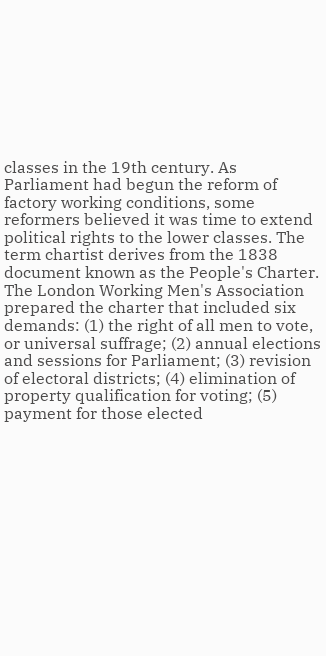classes in the 19th century. As Parliament had begun the reform of factory working conditions, some reformers believed it was time to extend political rights to the lower classes. The term chartist derives from the 1838 document known as the People's Charter. The London Working Men's Association prepared the charter that included six demands: (1) the right of all men to vote, or universal suffrage; (2) annual elections and sessions for Parliament; (3) revision of electoral districts; (4) elimination of property qualification for voting; (5) payment for those elected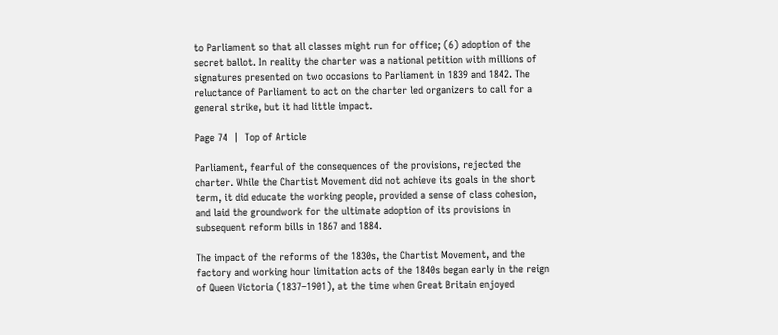to Parliament so that all classes might run for office; (6) adoption of the secret ballot. In reality the charter was a national petition with millions of signatures presented on two occasions to Parliament in 1839 and 1842. The reluctance of Parliament to act on the charter led organizers to call for a general strike, but it had little impact.

Page 74  |  Top of Article

Parliament, fearful of the consequences of the provisions, rejected the charter. While the Chartist Movement did not achieve its goals in the short term, it did educate the working people, provided a sense of class cohesion, and laid the groundwork for the ultimate adoption of its provisions in subsequent reform bills in 1867 and 1884.

The impact of the reforms of the 1830s, the Chartist Movement, and the factory and working hour limitation acts of the 1840s began early in the reign of Queen Victoria (1837–1901), at the time when Great Britain enjoyed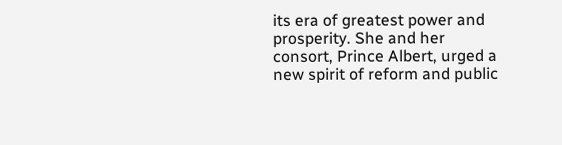its era of greatest power and prosperity. She and her consort, Prince Albert, urged a new spirit of reform and public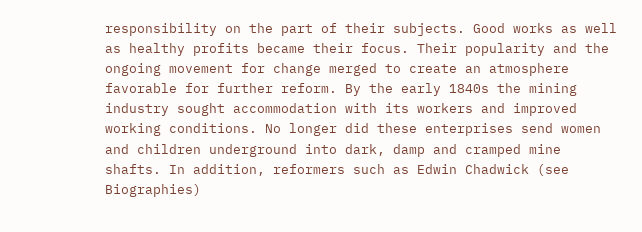responsibility on the part of their subjects. Good works as well as healthy profits became their focus. Their popularity and the ongoing movement for change merged to create an atmosphere favorable for further reform. By the early 1840s the mining industry sought accommodation with its workers and improved working conditions. No longer did these enterprises send women and children underground into dark, damp and cramped mine shafts. In addition, reformers such as Edwin Chadwick (see Biographies)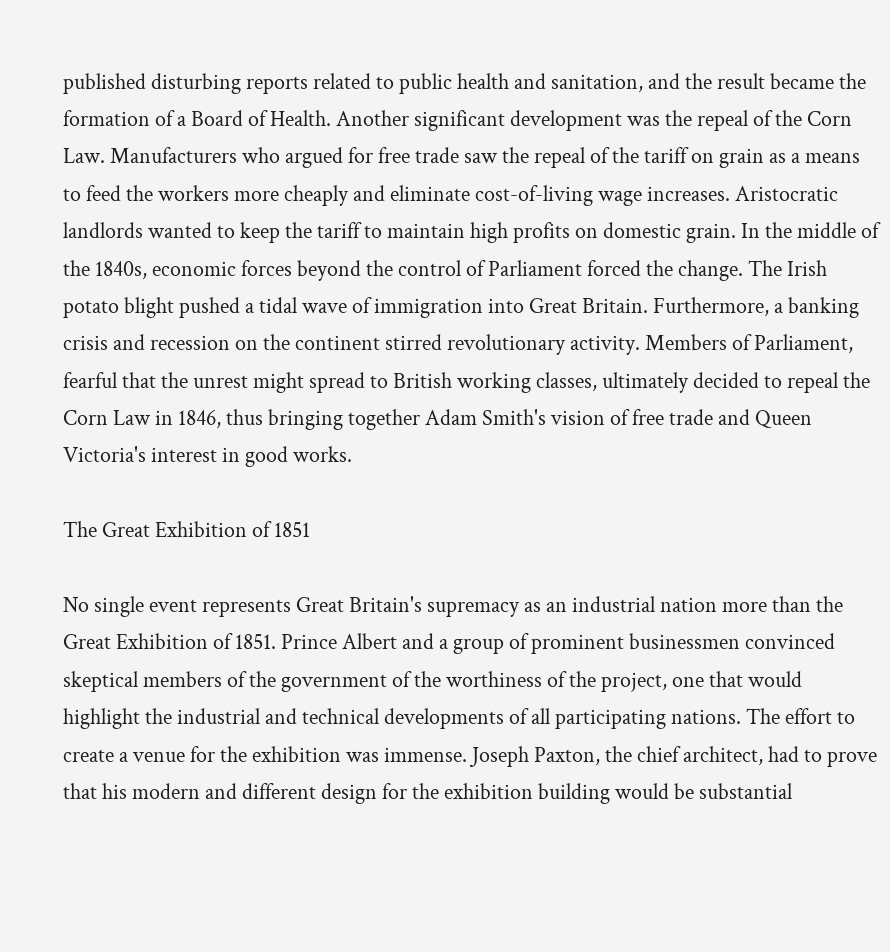published disturbing reports related to public health and sanitation, and the result became the formation of a Board of Health. Another significant development was the repeal of the Corn Law. Manufacturers who argued for free trade saw the repeal of the tariff on grain as a means to feed the workers more cheaply and eliminate cost-of-living wage increases. Aristocratic landlords wanted to keep the tariff to maintain high profits on domestic grain. In the middle of the 1840s, economic forces beyond the control of Parliament forced the change. The Irish potato blight pushed a tidal wave of immigration into Great Britain. Furthermore, a banking crisis and recession on the continent stirred revolutionary activity. Members of Parliament, fearful that the unrest might spread to British working classes, ultimately decided to repeal the Corn Law in 1846, thus bringing together Adam Smith's vision of free trade and Queen Victoria's interest in good works.

The Great Exhibition of 1851

No single event represents Great Britain's supremacy as an industrial nation more than the Great Exhibition of 1851. Prince Albert and a group of prominent businessmen convinced skeptical members of the government of the worthiness of the project, one that would highlight the industrial and technical developments of all participating nations. The effort to create a venue for the exhibition was immense. Joseph Paxton, the chief architect, had to prove that his modern and different design for the exhibition building would be substantial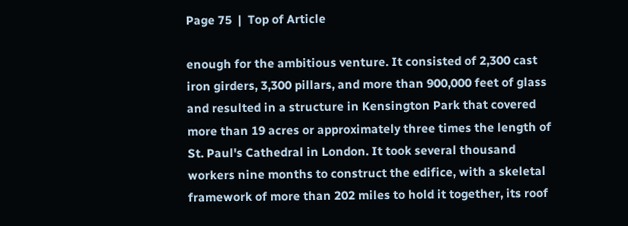Page 75  |  Top of Article

enough for the ambitious venture. It consisted of 2,300 cast iron girders, 3,300 pillars, and more than 900,000 feet of glass and resulted in a structure in Kensington Park that covered more than 19 acres or approximately three times the length of St. Paul's Cathedral in London. It took several thousand workers nine months to construct the edifice, with a skeletal framework of more than 202 miles to hold it together, its roof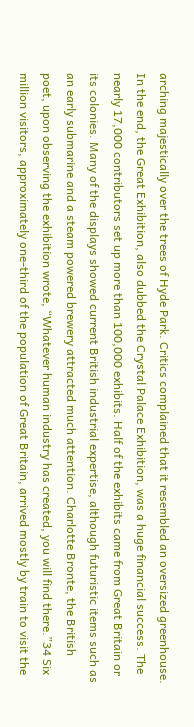arching majestically over the trees of Hyde Park. Critics complained that it resembled an oversized greenhouse. In the end, the Great Exhibition, also dubbed the Crystal Palace Exhibition, was a huge financial success. The nearly 17,000 contributors set up more than 100,000 exhibits. Half of the exhibits came from Great Britain or its colonies. Many of the displays showed current British industrial expertise, although futuristic items such as an early submarine and a steam powered brewery attracted much attention. Charlotte Bronte, the British poet, upon observing the exhibition wrote, “Whatever human industry has created, you will find there.”34 Six million visitors, approximately one-third of the population of Great Britain, arrived mostly by train to visit the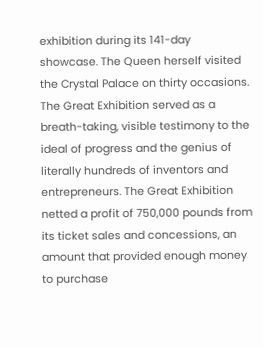exhibition during its 141-day showcase. The Queen herself visited the Crystal Palace on thirty occasions. The Great Exhibition served as a breath-taking, visible testimony to the ideal of progress and the genius of literally hundreds of inventors and entrepreneurs. The Great Exhibition netted a profit of 750,000 pounds from its ticket sales and concessions, an amount that provided enough money to purchase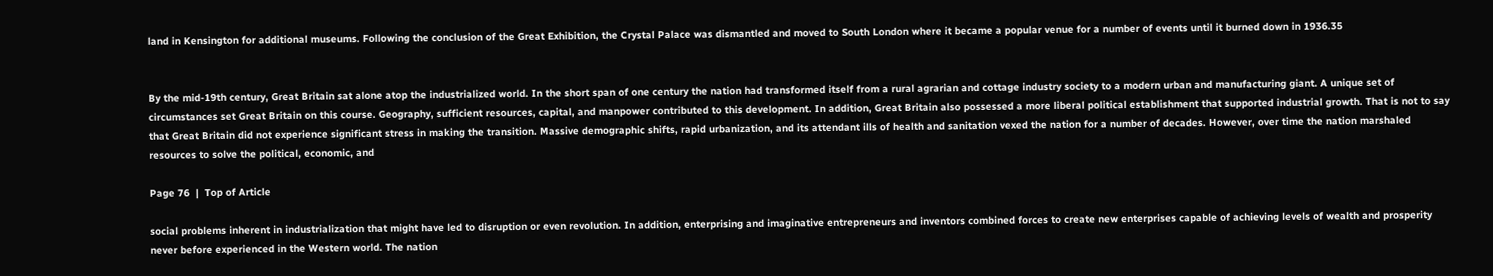land in Kensington for additional museums. Following the conclusion of the Great Exhibition, the Crystal Palace was dismantled and moved to South London where it became a popular venue for a number of events until it burned down in 1936.35


By the mid-19th century, Great Britain sat alone atop the industrialized world. In the short span of one century the nation had transformed itself from a rural agrarian and cottage industry society to a modern urban and manufacturing giant. A unique set of circumstances set Great Britain on this course. Geography, sufficient resources, capital, and manpower contributed to this development. In addition, Great Britain also possessed a more liberal political establishment that supported industrial growth. That is not to say that Great Britain did not experience significant stress in making the transition. Massive demographic shifts, rapid urbanization, and its attendant ills of health and sanitation vexed the nation for a number of decades. However, over time the nation marshaled resources to solve the political, economic, and

Page 76  |  Top of Article

social problems inherent in industrialization that might have led to disruption or even revolution. In addition, enterprising and imaginative entrepreneurs and inventors combined forces to create new enterprises capable of achieving levels of wealth and prosperity never before experienced in the Western world. The nation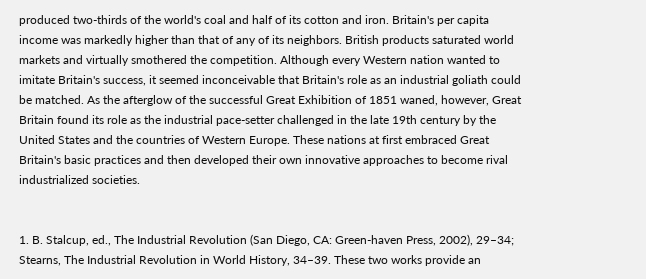produced two-thirds of the world's coal and half of its cotton and iron. Britain's per capita income was markedly higher than that of any of its neighbors. British products saturated world markets and virtually smothered the competition. Although every Western nation wanted to imitate Britain's success, it seemed inconceivable that Britain's role as an industrial goliath could be matched. As the afterglow of the successful Great Exhibition of 1851 waned, however, Great Britain found its role as the industrial pace-setter challenged in the late 19th century by the United States and the countries of Western Europe. These nations at first embraced Great Britain's basic practices and then developed their own innovative approaches to become rival industrialized societies.


1. B. Stalcup, ed., The Industrial Revolution (San Diego, CA: Green-haven Press, 2002), 29–34; Stearns, The Industrial Revolution in World History, 34–39. These two works provide an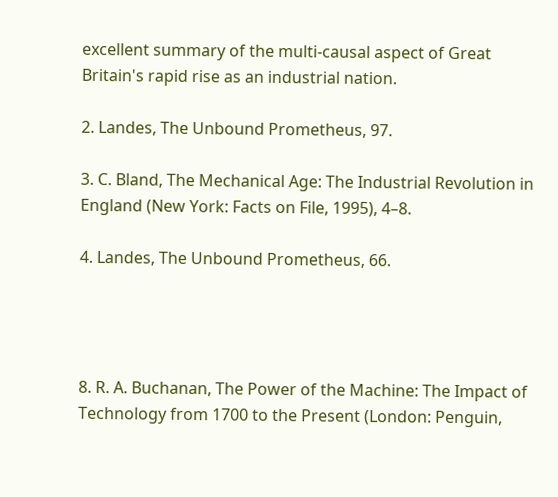excellent summary of the multi-causal aspect of Great Britain's rapid rise as an industrial nation.

2. Landes, The Unbound Prometheus, 97.

3. C. Bland, The Mechanical Age: The Industrial Revolution in England (New York: Facts on File, 1995), 4–8.

4. Landes, The Unbound Prometheus, 66.




8. R. A. Buchanan, The Power of the Machine: The Impact of Technology from 1700 to the Present (London: Penguin,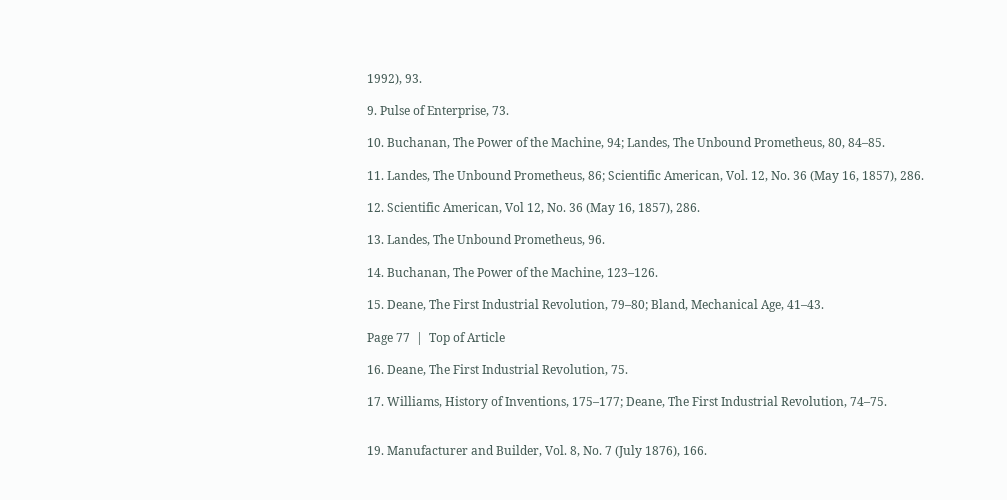1992), 93.

9. Pulse of Enterprise, 73.

10. Buchanan, The Power of the Machine, 94; Landes, The Unbound Prometheus, 80, 84–85.

11. Landes, The Unbound Prometheus, 86; Scientific American, Vol. 12, No. 36 (May 16, 1857), 286.

12. Scientific American, Vol 12, No. 36 (May 16, 1857), 286.

13. Landes, The Unbound Prometheus, 96.

14. Buchanan, The Power of the Machine, 123–126.

15. Deane, The First Industrial Revolution, 79–80; Bland, Mechanical Age, 41–43.

Page 77  |  Top of Article

16. Deane, The First Industrial Revolution, 75.

17. Williams, History of Inventions, 175–177; Deane, The First Industrial Revolution, 74–75.


19. Manufacturer and Builder, Vol. 8, No. 7 (July 1876), 166.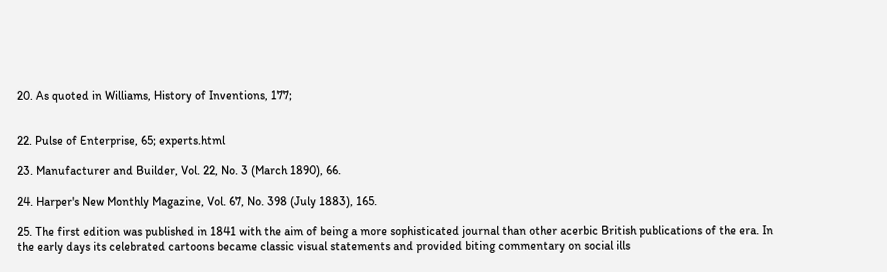20. As quoted in Williams, History of Inventions, 177;


22. Pulse of Enterprise, 65; experts.html

23. Manufacturer and Builder, Vol. 22, No. 3 (March 1890), 66.

24. Harper's New Monthly Magazine, Vol. 67, No. 398 (July 1883), 165.

25. The first edition was published in 1841 with the aim of being a more sophisticated journal than other acerbic British publications of the era. In the early days its celebrated cartoons became classic visual statements and provided biting commentary on social ills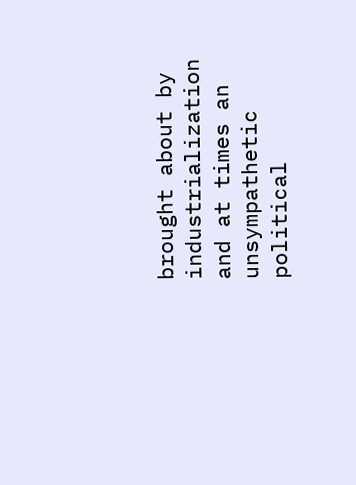brought about by industrialization and at times an unsympathetic political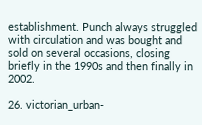establishment. Punch always struggled with circulation and was bought and sold on several occasions, closing briefly in the 1990s and then finally in 2002.

26. victorian_urban-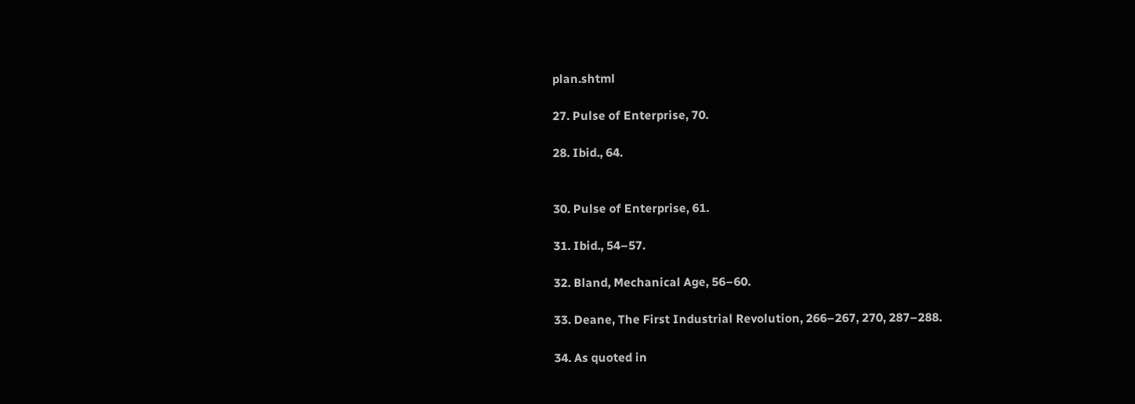plan.shtml

27. Pulse of Enterprise, 70.

28. Ibid., 64.


30. Pulse of Enterprise, 61.

31. Ibid., 54–57.

32. Bland, Mechanical Age, 56–60.

33. Deane, The First Industrial Revolution, 266–267, 270, 287–288.

34. As quoted in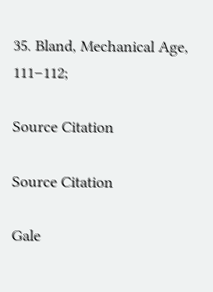35. Bland, Mechanical Age, 111–112;

Source Citation

Source Citation

Gale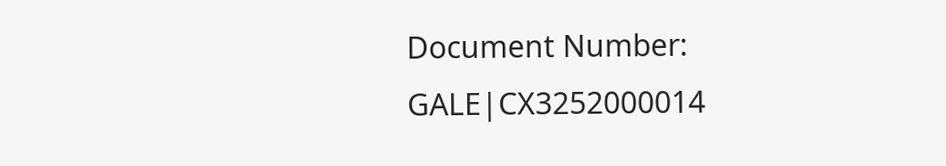Document Number: GALE|CX3252000014